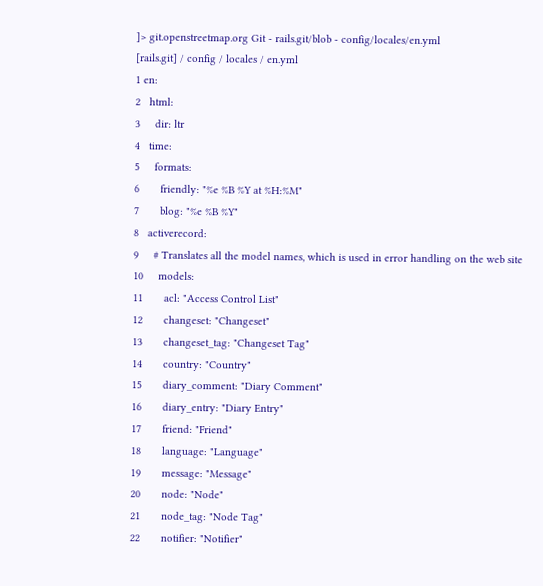]> git.openstreetmap.org Git - rails.git/blob - config/locales/en.yml
[rails.git] / config / locales / en.yml
1 en:
2   html:
3     dir: ltr
4   time:
5     formats:
6       friendly: "%e %B %Y at %H:%M"
7       blog: "%e %B %Y"
8   activerecord:
9     # Translates all the model names, which is used in error handling on the web site
10     models:
11       acl: "Access Control List"
12       changeset: "Changeset"
13       changeset_tag: "Changeset Tag"
14       country: "Country"
15       diary_comment: "Diary Comment"
16       diary_entry: "Diary Entry"
17       friend: "Friend"
18       language: "Language"
19       message: "Message"
20       node: "Node"
21       node_tag: "Node Tag"
22       notifier: "Notifier"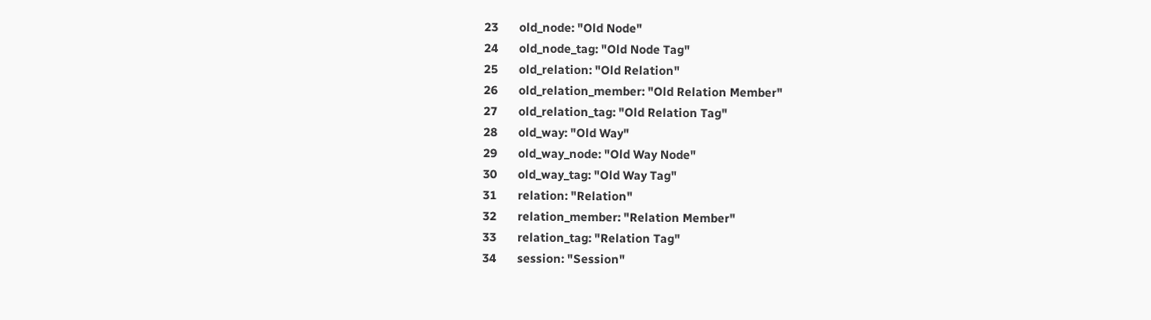23       old_node: "Old Node"
24       old_node_tag: "Old Node Tag"
25       old_relation: "Old Relation"
26       old_relation_member: "Old Relation Member"
27       old_relation_tag: "Old Relation Tag"
28       old_way: "Old Way"
29       old_way_node: "Old Way Node"
30       old_way_tag: "Old Way Tag"
31       relation: "Relation"
32       relation_member: "Relation Member"
33       relation_tag: "Relation Tag"
34       session: "Session"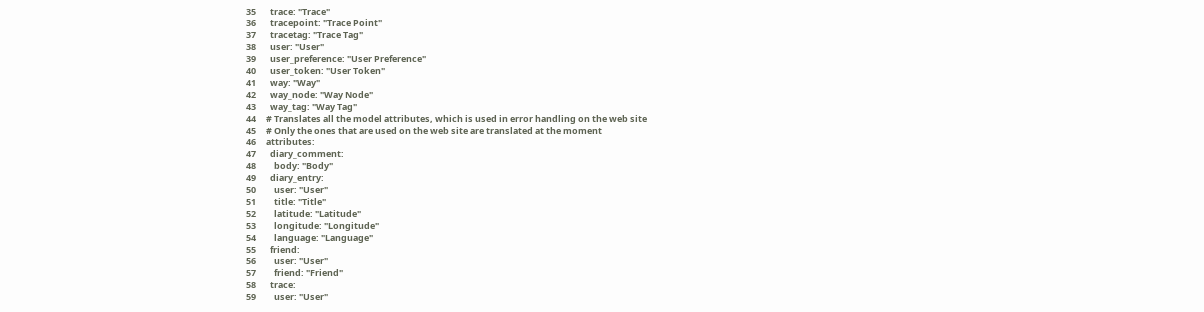35       trace: "Trace"
36       tracepoint: "Trace Point"
37       tracetag: "Trace Tag"
38       user: "User"
39       user_preference: "User Preference"
40       user_token: "User Token"
41       way: "Way"
42       way_node: "Way Node"
43       way_tag: "Way Tag"
44     # Translates all the model attributes, which is used in error handling on the web site
45     # Only the ones that are used on the web site are translated at the moment
46     attributes:
47       diary_comment:
48         body: "Body"
49       diary_entry:
50         user: "User"
51         title: "Title"
52         latitude: "Latitude"
53         longitude: "Longitude"
54         language: "Language"
55       friend:
56         user: "User"
57         friend: "Friend"
58       trace:
59         user: "User"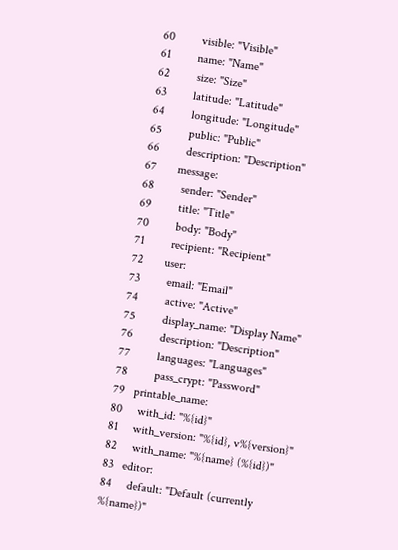60         visible: "Visible"
61         name: "Name"
62         size: "Size"
63         latitude: "Latitude"
64         longitude: "Longitude"
65         public: "Public"
66         description: "Description"
67       message:
68         sender: "Sender"
69         title: "Title"
70         body: "Body"
71         recipient: "Recipient"
72       user:
73         email: "Email"
74         active: "Active"
75         display_name: "Display Name"
76         description: "Description"
77         languages: "Languages"
78         pass_crypt: "Password"
79   printable_name:
80     with_id: "%{id}"
81     with_version: "%{id}, v%{version}"
82     with_name: "%{name} (%{id})"
83   editor:
84     default: "Default (currently %{name})"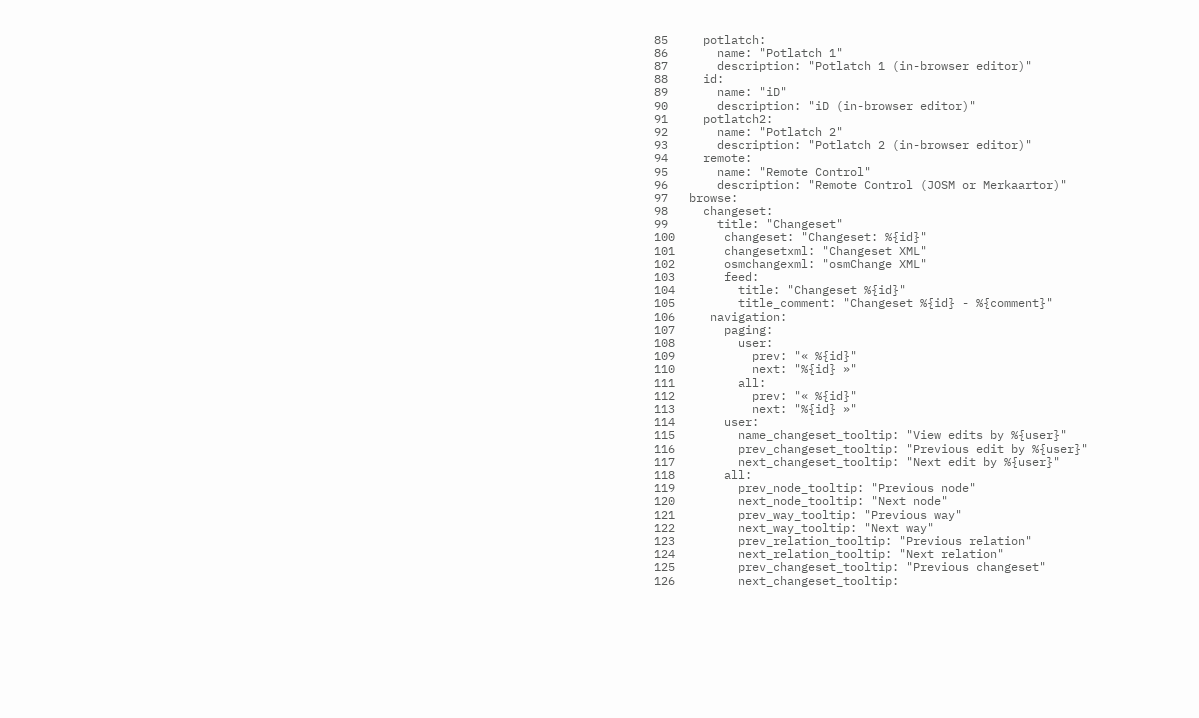85     potlatch:
86       name: "Potlatch 1"
87       description: "Potlatch 1 (in-browser editor)"
88     id:
89       name: "iD"
90       description: "iD (in-browser editor)"
91     potlatch2:
92       name: "Potlatch 2"
93       description: "Potlatch 2 (in-browser editor)"
94     remote:
95       name: "Remote Control"
96       description: "Remote Control (JOSM or Merkaartor)"
97   browse:
98     changeset:
99       title: "Changeset"
100       changeset: "Changeset: %{id}"
101       changesetxml: "Changeset XML"
102       osmchangexml: "osmChange XML"
103       feed:
104         title: "Changeset %{id}"
105         title_comment: "Changeset %{id} - %{comment}"
106     navigation:
107       paging:
108         user:
109           prev: "« %{id}"
110           next: "%{id} »"
111         all:
112           prev: "« %{id}"
113           next: "%{id} »"
114       user:
115         name_changeset_tooltip: "View edits by %{user}"
116         prev_changeset_tooltip: "Previous edit by %{user}"
117         next_changeset_tooltip: "Next edit by %{user}"
118       all:
119         prev_node_tooltip: "Previous node"
120         next_node_tooltip: "Next node"
121         prev_way_tooltip: "Previous way"
122         next_way_tooltip: "Next way"
123         prev_relation_tooltip: "Previous relation"
124         next_relation_tooltip: "Next relation"
125         prev_changeset_tooltip: "Previous changeset"
126         next_changeset_tooltip: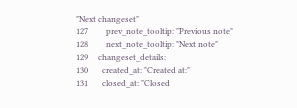"Next changeset"
127         prev_note_tooltip: "Previous note"
128         next_note_tooltip: "Next note"
129     changeset_details:
130       created_at: "Created at:"
131       closed_at: "Closed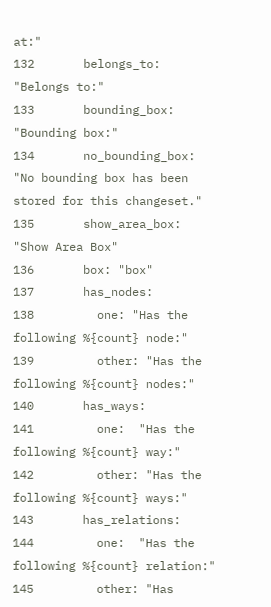at:"
132       belongs_to: "Belongs to:"
133       bounding_box: "Bounding box:"
134       no_bounding_box: "No bounding box has been stored for this changeset."
135       show_area_box: "Show Area Box"
136       box: "box"
137       has_nodes:
138         one: "Has the following %{count} node:"
139         other: "Has the following %{count} nodes:"
140       has_ways:
141         one:  "Has the following %{count} way:"
142         other: "Has the following %{count} ways:"
143       has_relations:
144         one:  "Has the following %{count} relation:"
145         other: "Has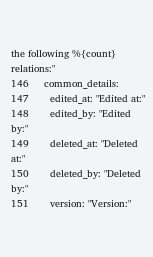the following %{count} relations:"
146     common_details:
147       edited_at: "Edited at:"
148       edited_by: "Edited by:"
149       deleted_at: "Deleted at:"
150       deleted_by: "Deleted by:"
151       version: "Version:"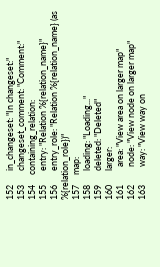152       in_changeset: "In changeset:"
153       changeset_comment: "Comment:"
154     containing_relation:
155       entry: "Relation %{relation_name}"
156       entry_role: "Relation %{relation_name} (as %{relation_role})"
157     map:
158       loading: "Loading..."
159       deleted: "Deleted"
160       larger:
161         area: "View area on larger map"
162         node: "View node on larger map"
163         way: "View way on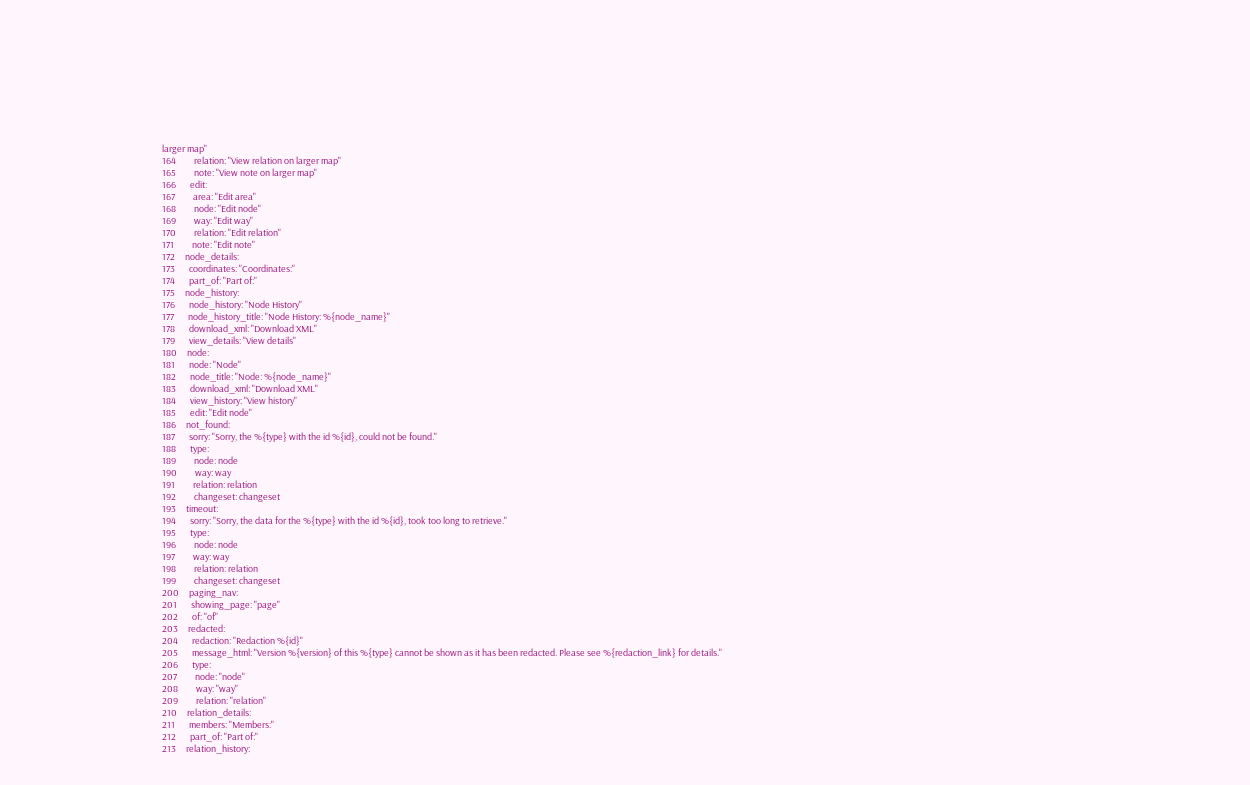larger map"
164         relation: "View relation on larger map"
165         note: "View note on larger map"
166       edit:
167         area: "Edit area"
168         node: "Edit node"
169         way: "Edit way"
170         relation: "Edit relation"
171         note: "Edit note"
172     node_details:
173       coordinates: "Coordinates:"
174       part_of: "Part of:"
175     node_history:
176       node_history: "Node History"
177       node_history_title: "Node History: %{node_name}"
178       download_xml: "Download XML"
179       view_details: "View details"
180     node:
181       node: "Node"
182       node_title: "Node: %{node_name}"
183       download_xml: "Download XML"
184       view_history: "View history"
185       edit: "Edit node"
186     not_found:
187       sorry: "Sorry, the %{type} with the id %{id}, could not be found."
188       type:
189         node: node
190         way: way
191         relation: relation
192         changeset: changeset
193     timeout:
194       sorry: "Sorry, the data for the %{type} with the id %{id}, took too long to retrieve."
195       type:
196         node: node
197         way: way
198         relation: relation
199         changeset: changeset
200     paging_nav:
201       showing_page: "page"
202       of: "of"
203     redacted:
204       redaction: "Redaction %{id}"
205       message_html: "Version %{version} of this %{type} cannot be shown as it has been redacted. Please see %{redaction_link} for details."
206       type:
207         node: "node"
208         way: "way"
209         relation: "relation"
210     relation_details:
211       members: "Members:"
212       part_of: "Part of:"
213     relation_history: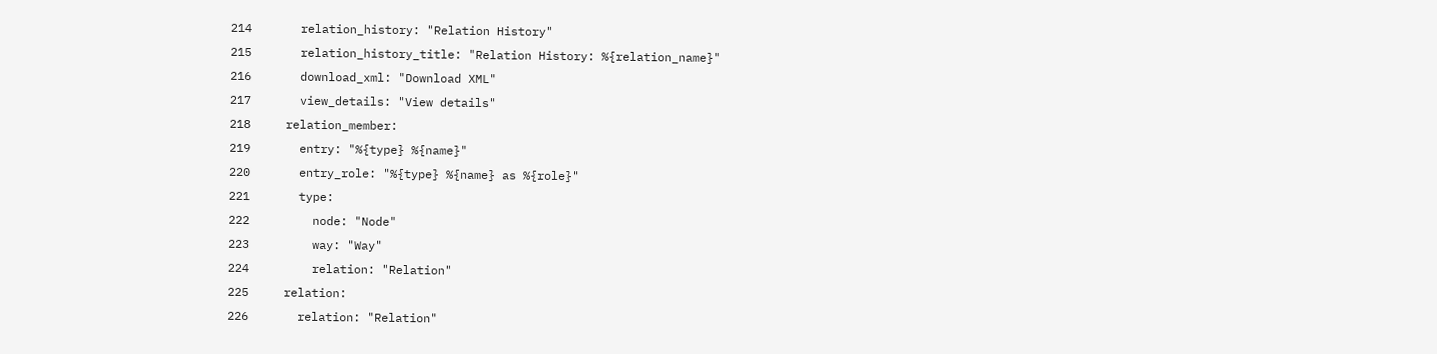214       relation_history: "Relation History"
215       relation_history_title: "Relation History: %{relation_name}"
216       download_xml: "Download XML"
217       view_details: "View details"
218     relation_member:
219       entry: "%{type} %{name}"
220       entry_role: "%{type} %{name} as %{role}"
221       type:
222         node: "Node"
223         way: "Way"
224         relation: "Relation"
225     relation:
226       relation: "Relation"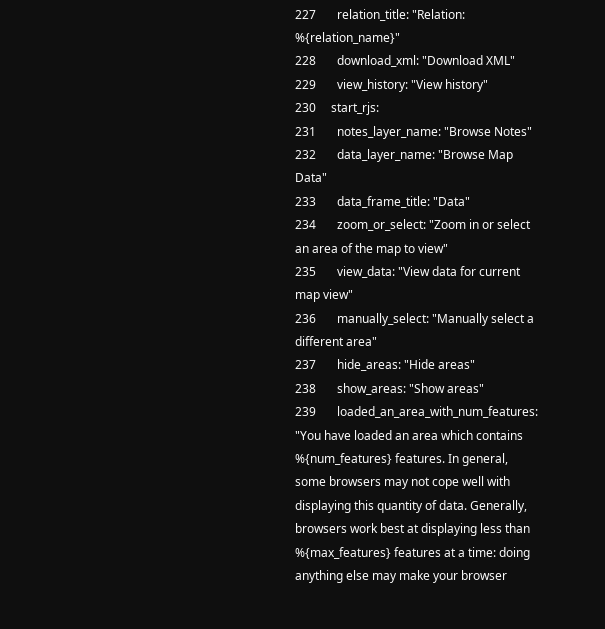227       relation_title: "Relation: %{relation_name}"
228       download_xml: "Download XML"
229       view_history: "View history"
230     start_rjs:
231       notes_layer_name: "Browse Notes"
232       data_layer_name: "Browse Map Data"
233       data_frame_title: "Data"
234       zoom_or_select: "Zoom in or select an area of the map to view"
235       view_data: "View data for current map view"
236       manually_select: "Manually select a different area"
237       hide_areas: "Hide areas"
238       show_areas: "Show areas"
239       loaded_an_area_with_num_features: "You have loaded an area which contains %{num_features} features. In general, some browsers may not cope well with displaying this quantity of data. Generally, browsers work best at displaying less than %{max_features} features at a time: doing anything else may make your browser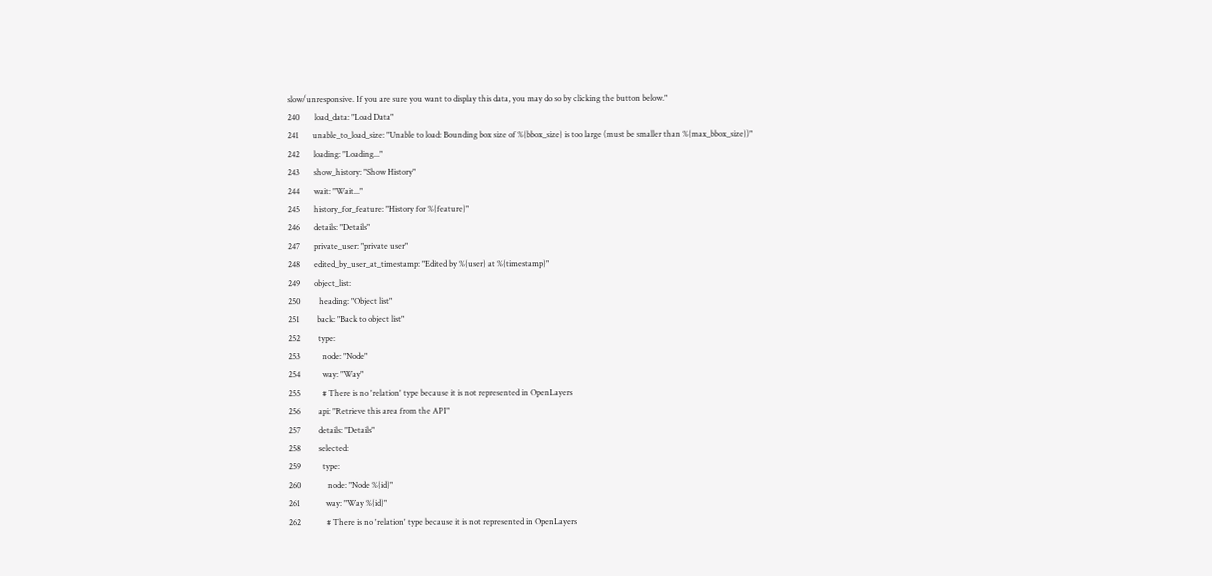slow/unresponsive. If you are sure you want to display this data, you may do so by clicking the button below."
240       load_data: "Load Data"
241       unable_to_load_size: "Unable to load: Bounding box size of %{bbox_size} is too large (must be smaller than %{max_bbox_size})"
242       loading: "Loading..."
243       show_history: "Show History"
244       wait: "Wait..."
245       history_for_feature: "History for %{feature}"
246       details: "Details"
247       private_user: "private user"
248       edited_by_user_at_timestamp: "Edited by %{user} at %{timestamp}"
249       object_list:
250         heading: "Object list"
251         back: "Back to object list"
252         type:
253           node: "Node"
254           way: "Way"
255           # There is no 'relation' type because it is not represented in OpenLayers
256         api: "Retrieve this area from the API"
257         details: "Details"
258         selected:
259           type:
260             node: "Node %{id}"
261             way: "Way %{id}"
262             # There is no 'relation' type because it is not represented in OpenLayers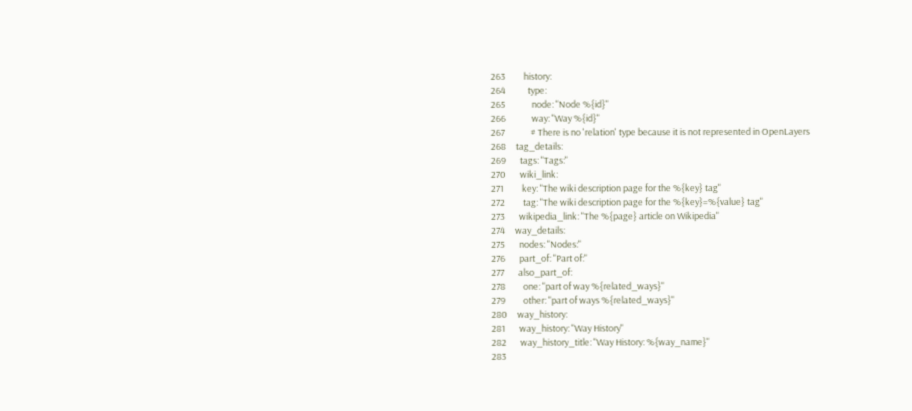263         history:
264           type:
265             node: "Node %{id}"
266             way: "Way %{id}"
267             # There is no 'relation' type because it is not represented in OpenLayers
268     tag_details:
269       tags: "Tags:"
270       wiki_link:
271         key: "The wiki description page for the %{key} tag"
272         tag: "The wiki description page for the %{key}=%{value} tag"
273       wikipedia_link: "The %{page} article on Wikipedia"
274     way_details:
275       nodes: "Nodes:"
276       part_of: "Part of:"
277       also_part_of:
278         one: "part of way %{related_ways}"
279         other: "part of ways %{related_ways}"
280     way_history:
281       way_history: "Way History"
282       way_history_title: "Way History: %{way_name}"
283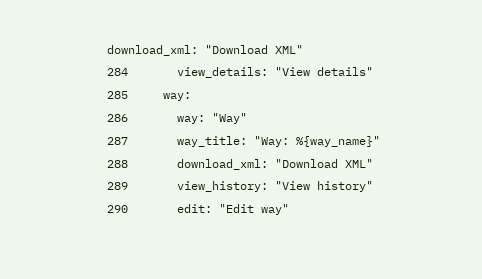download_xml: "Download XML"
284       view_details: "View details"
285     way:
286       way: "Way"
287       way_title: "Way: %{way_name}"
288       download_xml: "Download XML"
289       view_history: "View history"
290       edit: "Edit way"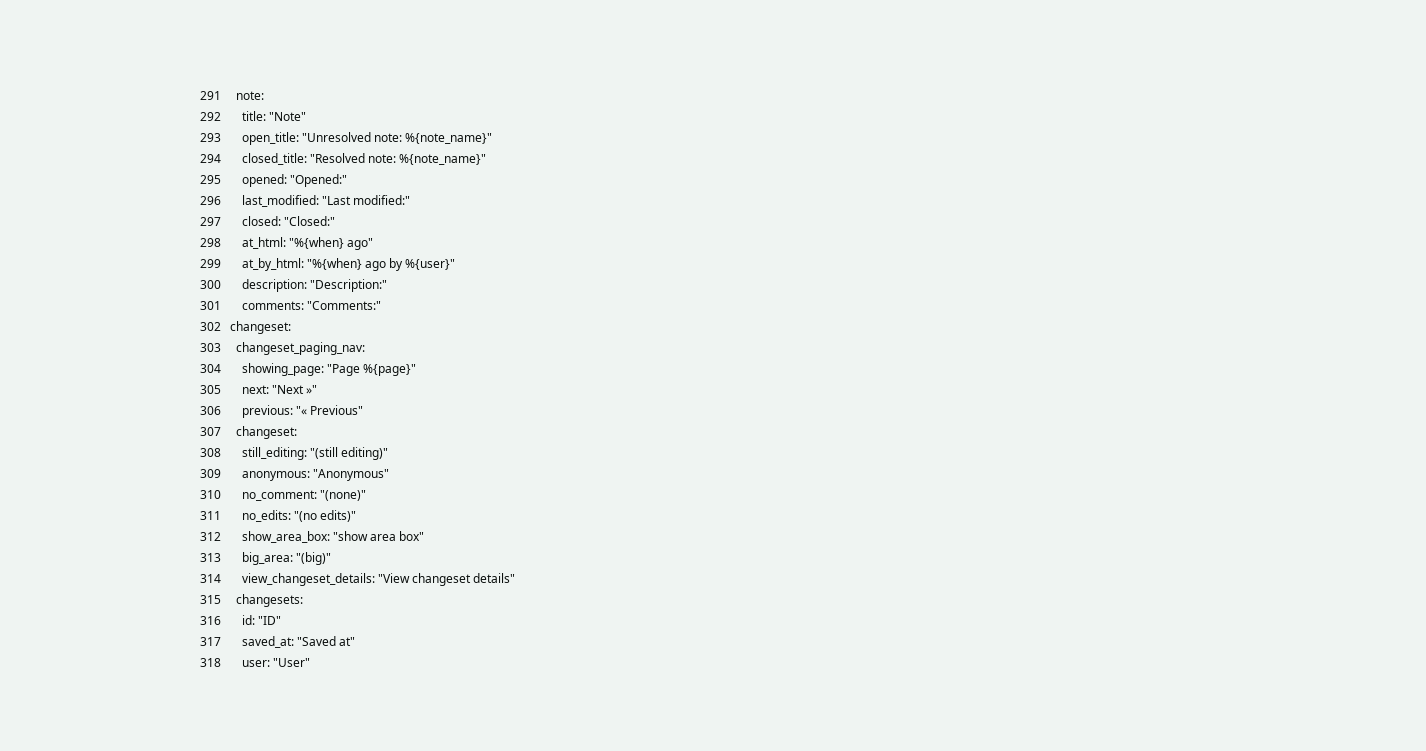291     note:
292       title: "Note"
293       open_title: "Unresolved note: %{note_name}"
294       closed_title: "Resolved note: %{note_name}"
295       opened: "Opened:"
296       last_modified: "Last modified:"
297       closed: "Closed:"
298       at_html: "%{when} ago"
299       at_by_html: "%{when} ago by %{user}"
300       description: "Description:"
301       comments: "Comments:"
302   changeset:
303     changeset_paging_nav:
304       showing_page: "Page %{page}"
305       next: "Next »"
306       previous: "« Previous"
307     changeset:
308       still_editing: "(still editing)"
309       anonymous: "Anonymous"
310       no_comment: "(none)"
311       no_edits: "(no edits)"
312       show_area_box: "show area box"
313       big_area: "(big)"
314       view_changeset_details: "View changeset details"
315     changesets:
316       id: "ID"
317       saved_at: "Saved at"
318       user: "User"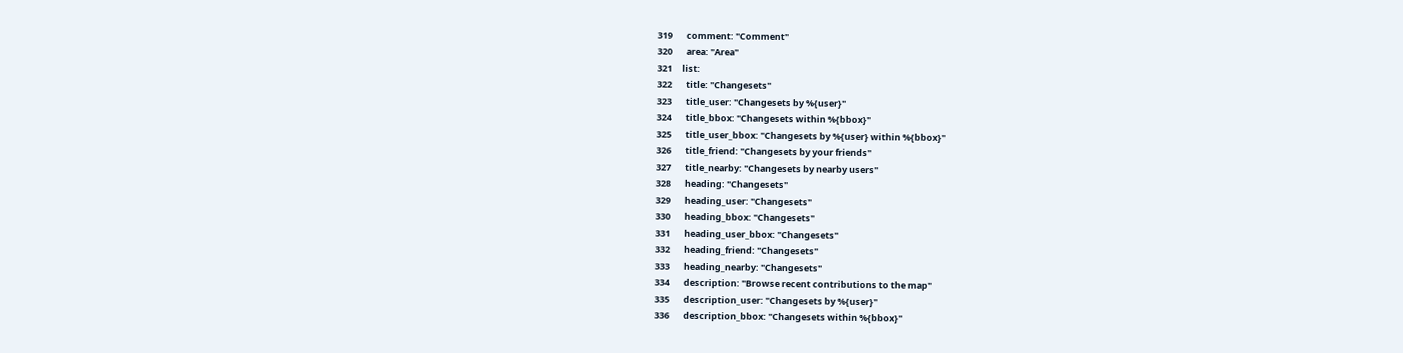319       comment: "Comment"
320       area: "Area"
321     list:
322       title: "Changesets"
323       title_user: "Changesets by %{user}"
324       title_bbox: "Changesets within %{bbox}"
325       title_user_bbox: "Changesets by %{user} within %{bbox}"
326       title_friend: "Changesets by your friends"
327       title_nearby: "Changesets by nearby users"
328       heading: "Changesets"
329       heading_user: "Changesets"
330       heading_bbox: "Changesets"
331       heading_user_bbox: "Changesets"
332       heading_friend: "Changesets"
333       heading_nearby: "Changesets"
334       description: "Browse recent contributions to the map"
335       description_user: "Changesets by %{user}"
336       description_bbox: "Changesets within %{bbox}"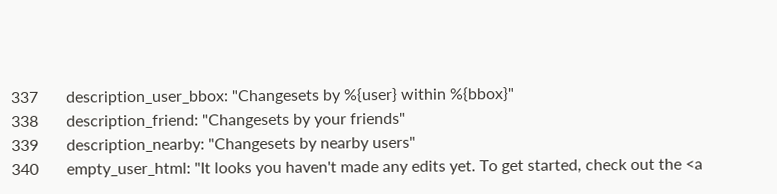337       description_user_bbox: "Changesets by %{user} within %{bbox}"
338       description_friend: "Changesets by your friends"
339       description_nearby: "Changesets by nearby users"
340       empty_user_html: "It looks you haven't made any edits yet. To get started, check out the <a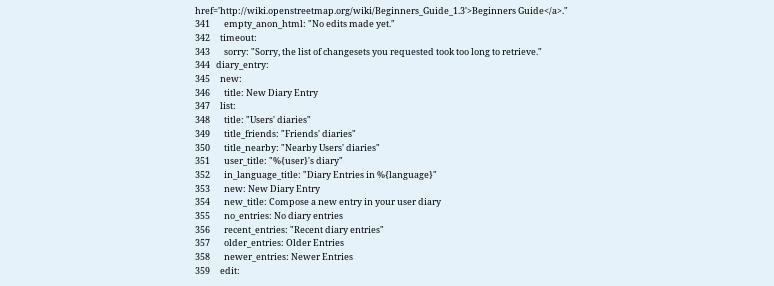href='http://wiki.openstreetmap.org/wiki/Beginners_Guide_1.3'>Beginners Guide</a>."
341       empty_anon_html: "No edits made yet."
342     timeout:
343       sorry: "Sorry, the list of changesets you requested took too long to retrieve."
344   diary_entry:
345     new:
346       title: New Diary Entry
347     list:
348       title: "Users' diaries"
349       title_friends: "Friends' diaries"
350       title_nearby: "Nearby Users' diaries"
351       user_title: "%{user}'s diary"
352       in_language_title: "Diary Entries in %{language}"
353       new: New Diary Entry
354       new_title: Compose a new entry in your user diary
355       no_entries: No diary entries
356       recent_entries: "Recent diary entries"
357       older_entries: Older Entries
358       newer_entries: Newer Entries
359     edit: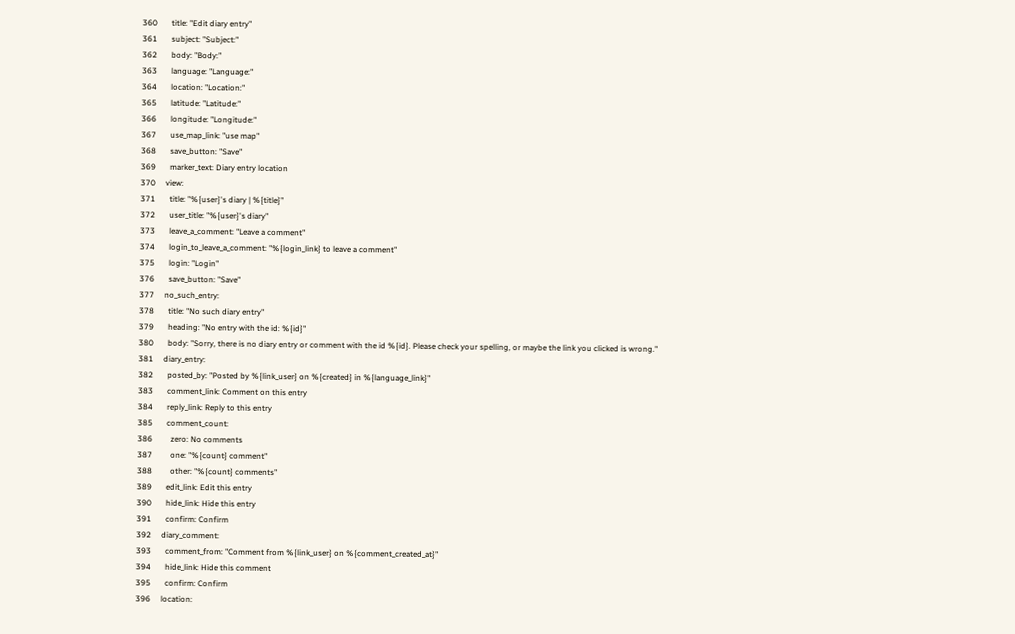360       title: "Edit diary entry"
361       subject: "Subject:"
362       body: "Body:"
363       language: "Language:"
364       location: "Location:"
365       latitude: "Latitude:"
366       longitude: "Longitude:"
367       use_map_link: "use map"
368       save_button: "Save"
369       marker_text: Diary entry location
370     view:
371       title: "%{user}'s diary | %{title}"
372       user_title: "%{user}'s diary"
373       leave_a_comment: "Leave a comment"
374       login_to_leave_a_comment: "%{login_link} to leave a comment"
375       login: "Login"
376       save_button: "Save"
377     no_such_entry:
378       title: "No such diary entry"
379       heading: "No entry with the id: %{id}"
380       body: "Sorry, there is no diary entry or comment with the id %{id}. Please check your spelling, or maybe the link you clicked is wrong."
381     diary_entry:
382       posted_by: "Posted by %{link_user} on %{created} in %{language_link}"
383       comment_link: Comment on this entry
384       reply_link: Reply to this entry
385       comment_count:
386         zero: No comments
387         one: "%{count} comment"
388         other: "%{count} comments"
389       edit_link: Edit this entry
390       hide_link: Hide this entry
391       confirm: Confirm
392     diary_comment:
393       comment_from: "Comment from %{link_user} on %{comment_created_at}"
394       hide_link: Hide this comment
395       confirm: Confirm
396     location: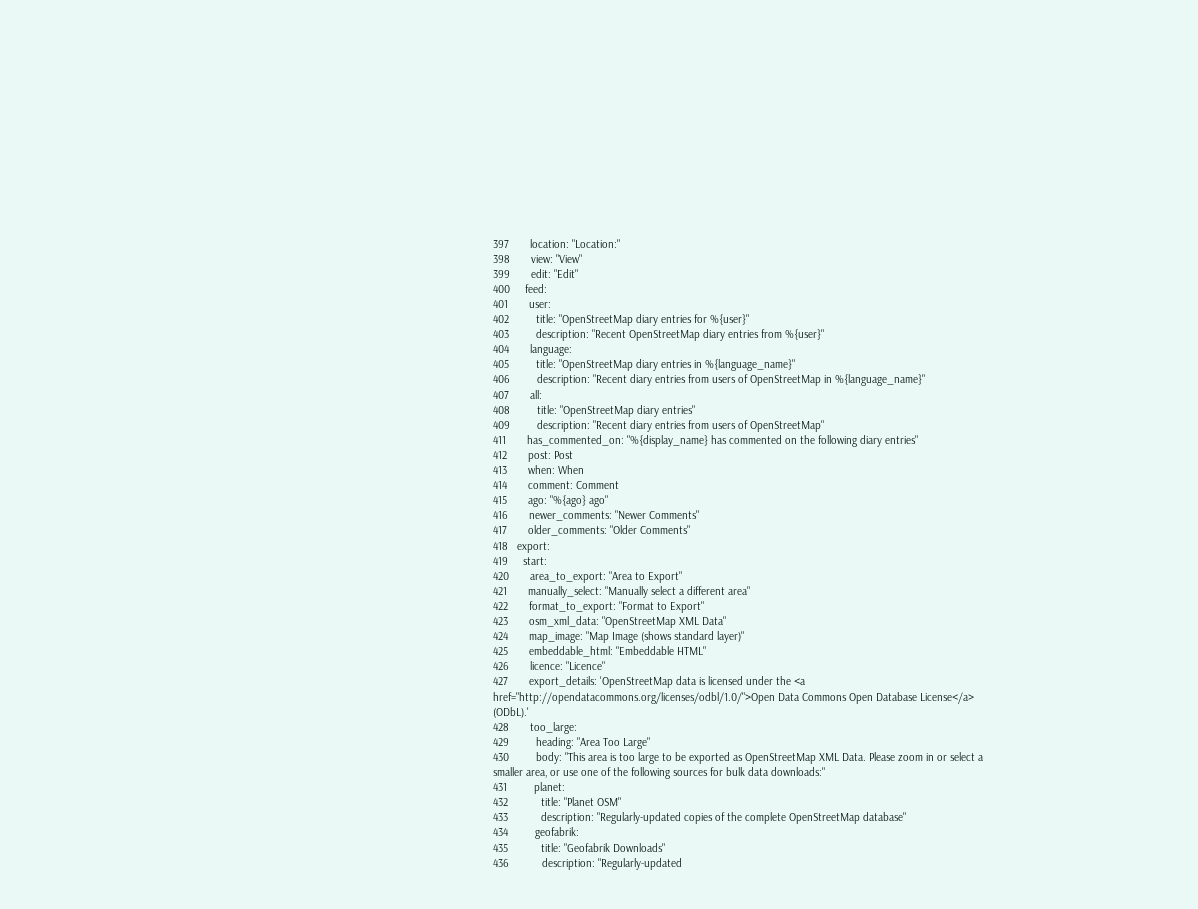397       location: "Location:"
398       view: "View"
399       edit: "Edit"
400     feed:
401       user:
402         title: "OpenStreetMap diary entries for %{user}"
403         description: "Recent OpenStreetMap diary entries from %{user}"
404       language:
405         title: "OpenStreetMap diary entries in %{language_name}"
406         description: "Recent diary entries from users of OpenStreetMap in %{language_name}"
407       all:
408         title: "OpenStreetMap diary entries"
409         description: "Recent diary entries from users of OpenStreetMap"
411       has_commented_on: "%{display_name} has commented on the following diary entries"
412       post: Post
413       when: When
414       comment: Comment
415       ago: "%{ago} ago"
416       newer_comments: "Newer Comments"
417       older_comments: "Older Comments"
418   export:
419     start:
420       area_to_export: "Area to Export"
421       manually_select: "Manually select a different area"
422       format_to_export: "Format to Export"
423       osm_xml_data: "OpenStreetMap XML Data"
424       map_image: "Map Image (shows standard layer)"
425       embeddable_html: "Embeddable HTML"
426       licence: "Licence"
427       export_details: 'OpenStreetMap data is licensed under the <a href="http://opendatacommons.org/licenses/odbl/1.0/">Open Data Commons Open Database License</a> (ODbL).'
428       too_large:
429         heading: "Area Too Large"
430         body: "This area is too large to be exported as OpenStreetMap XML Data. Please zoom in or select a smaller area, or use one of the following sources for bulk data downloads:"
431         planet:
432           title: "Planet OSM"
433           description: "Regularly-updated copies of the complete OpenStreetMap database"
434         geofabrik:
435           title: "Geofabrik Downloads"
436           description: "Regularly-updated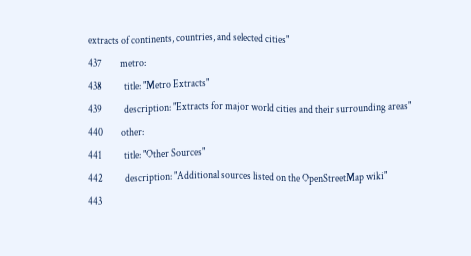extracts of continents, countries, and selected cities"
437         metro:
438           title: "Metro Extracts"
439           description: "Extracts for major world cities and their surrounding areas"
440         other:
441           title: "Other Sources"
442           description: "Additional sources listed on the OpenStreetMap wiki"
443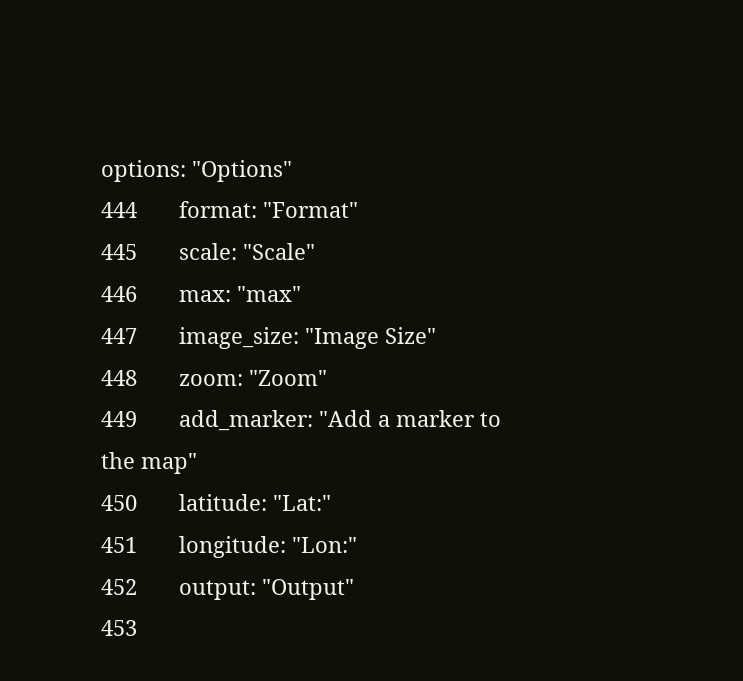options: "Options"
444       format: "Format"
445       scale: "Scale"
446       max: "max"
447       image_size: "Image Size"
448       zoom: "Zoom"
449       add_marker: "Add a marker to the map"
450       latitude: "Lat:"
451       longitude: "Lon:"
452       output: "Output"
453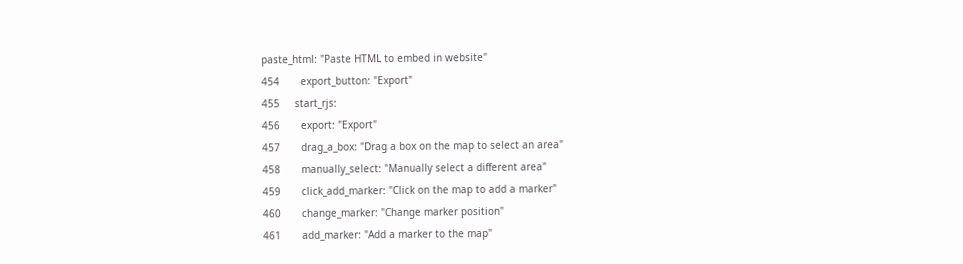paste_html: "Paste HTML to embed in website"
454       export_button: "Export"
455     start_rjs:
456       export: "Export"
457       drag_a_box: "Drag a box on the map to select an area"
458       manually_select: "Manually select a different area"
459       click_add_marker: "Click on the map to add a marker"
460       change_marker: "Change marker position"
461       add_marker: "Add a marker to the map"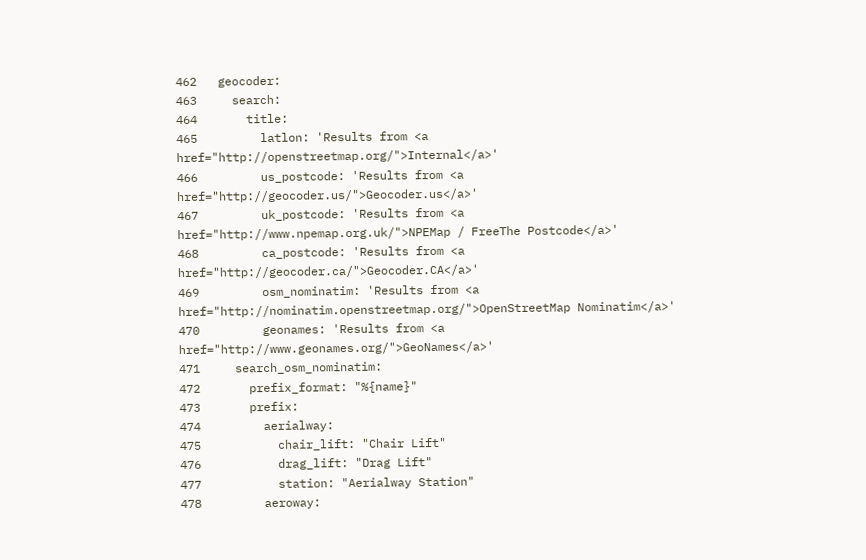462   geocoder:
463     search:
464       title:
465         latlon: 'Results from <a href="http://openstreetmap.org/">Internal</a>'
466         us_postcode: 'Results from <a href="http://geocoder.us/">Geocoder.us</a>'
467         uk_postcode: 'Results from <a href="http://www.npemap.org.uk/">NPEMap / FreeThe Postcode</a>'
468         ca_postcode: 'Results from <a href="http://geocoder.ca/">Geocoder.CA</a>'
469         osm_nominatim: 'Results from <a href="http://nominatim.openstreetmap.org/">OpenStreetMap Nominatim</a>'
470         geonames: 'Results from <a href="http://www.geonames.org/">GeoNames</a>'
471     search_osm_nominatim:
472       prefix_format: "%{name}"
473       prefix:
474         aerialway:
475           chair_lift: "Chair Lift"
476           drag_lift: "Drag Lift"
477           station: "Aerialway Station"
478         aeroway: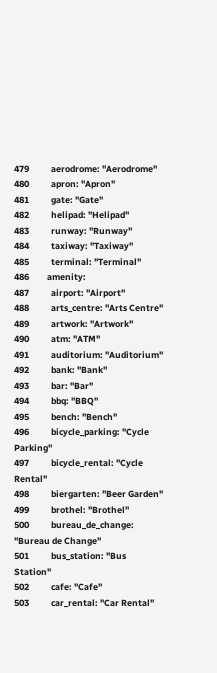479           aerodrome: "Aerodrome"
480           apron: "Apron"
481           gate: "Gate"
482           helipad: "Helipad"
483           runway: "Runway"
484           taxiway: "Taxiway"
485           terminal: "Terminal"
486         amenity:
487           airport: "Airport"
488           arts_centre: "Arts Centre"
489           artwork: "Artwork"
490           atm: "ATM"
491           auditorium: "Auditorium"
492           bank: "Bank"
493           bar: "Bar"
494           bbq: "BBQ"
495           bench: "Bench"
496           bicycle_parking: "Cycle Parking"
497           bicycle_rental: "Cycle Rental"
498           biergarten: "Beer Garden"
499           brothel: "Brothel"
500           bureau_de_change: "Bureau de Change"
501           bus_station: "Bus Station"
502           cafe: "Cafe"
503           car_rental: "Car Rental"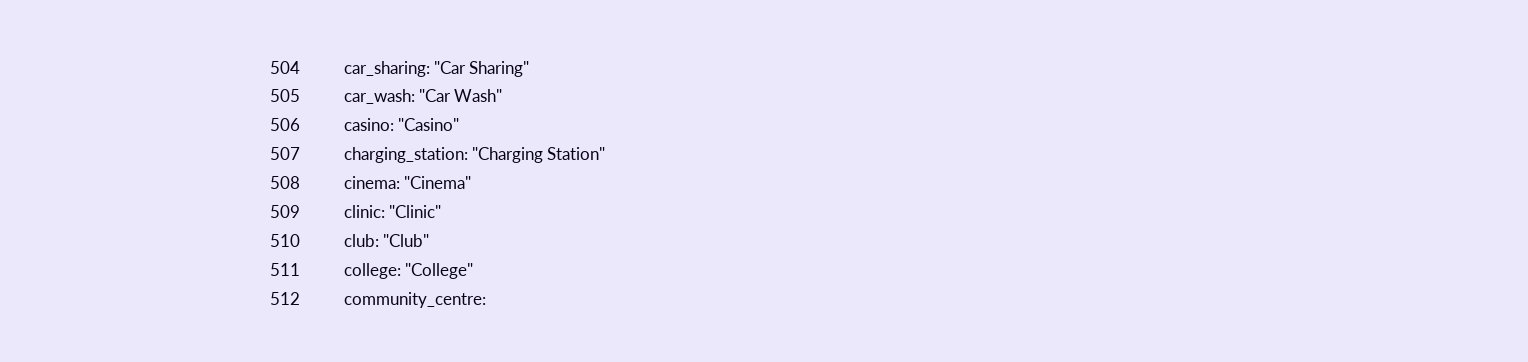504           car_sharing: "Car Sharing"
505           car_wash: "Car Wash"
506           casino: "Casino"
507           charging_station: "Charging Station"
508           cinema: "Cinema"
509           clinic: "Clinic"
510           club: "Club"
511           college: "College"
512           community_centre: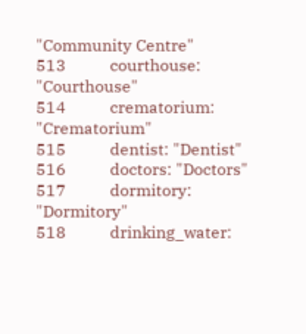"Community Centre"
513           courthouse: "Courthouse"
514           crematorium: "Crematorium"
515           dentist: "Dentist"
516           doctors: "Doctors"
517           dormitory: "Dormitory"
518           drinking_water: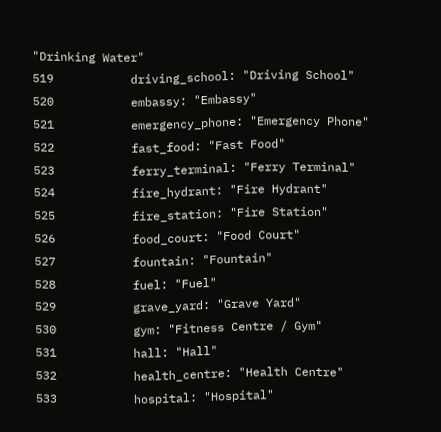"Drinking Water"
519           driving_school: "Driving School"
520           embassy: "Embassy"
521           emergency_phone: "Emergency Phone"
522           fast_food: "Fast Food"
523           ferry_terminal: "Ferry Terminal"
524           fire_hydrant: "Fire Hydrant"
525           fire_station: "Fire Station"
526           food_court: "Food Court"
527           fountain: "Fountain"
528           fuel: "Fuel"
529           grave_yard: "Grave Yard"
530           gym: "Fitness Centre / Gym"
531           hall: "Hall"
532           health_centre: "Health Centre"
533           hospital: "Hospital"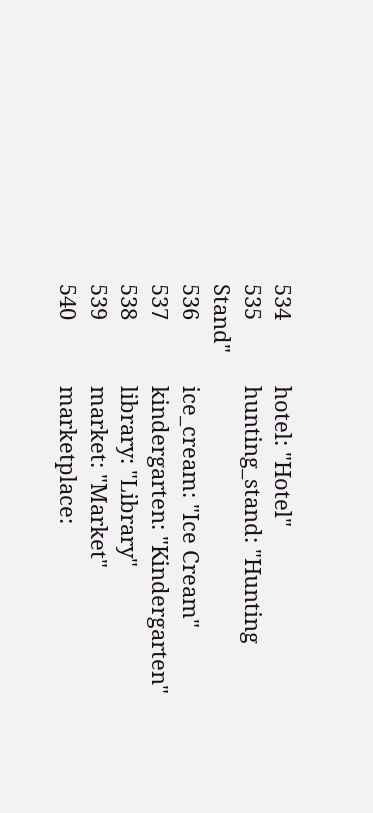534           hotel: "Hotel"
535           hunting_stand: "Hunting Stand"
536           ice_cream: "Ice Cream"
537           kindergarten: "Kindergarten"
538           library: "Library"
539           market: "Market"
540           marketplace: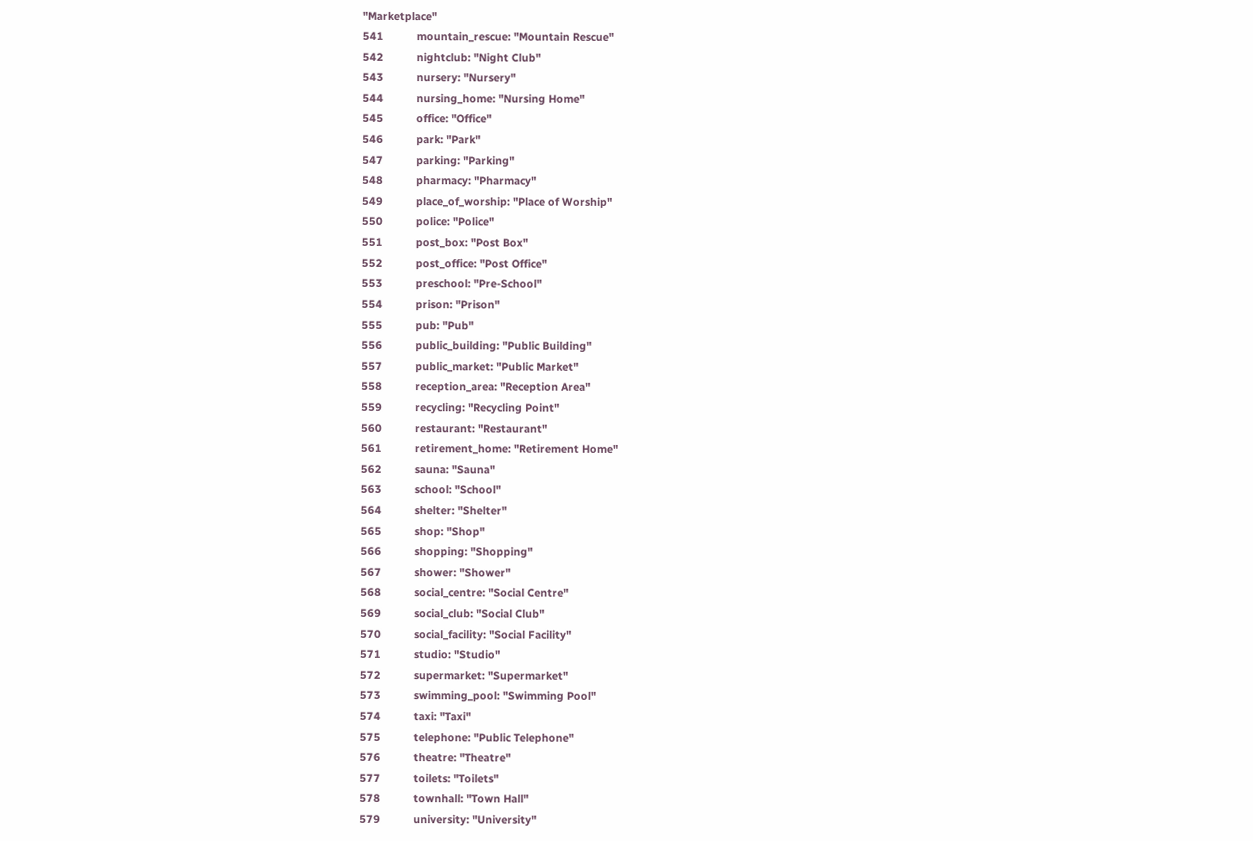"Marketplace"
541           mountain_rescue: "Mountain Rescue"
542           nightclub: "Night Club"
543           nursery: "Nursery"
544           nursing_home: "Nursing Home"
545           office: "Office"
546           park: "Park"
547           parking: "Parking"
548           pharmacy: "Pharmacy"
549           place_of_worship: "Place of Worship"
550           police: "Police"
551           post_box: "Post Box"
552           post_office: "Post Office"
553           preschool: "Pre-School"
554           prison: "Prison"
555           pub: "Pub"
556           public_building: "Public Building"
557           public_market: "Public Market"
558           reception_area: "Reception Area"
559           recycling: "Recycling Point"
560           restaurant: "Restaurant"
561           retirement_home: "Retirement Home"
562           sauna: "Sauna"
563           school: "School"
564           shelter: "Shelter"
565           shop: "Shop"
566           shopping: "Shopping"
567           shower: "Shower"
568           social_centre: "Social Centre"
569           social_club: "Social Club"
570           social_facility: "Social Facility"
571           studio: "Studio"
572           supermarket: "Supermarket"
573           swimming_pool: "Swimming Pool"
574           taxi: "Taxi"
575           telephone: "Public Telephone"
576           theatre: "Theatre"
577           toilets: "Toilets"
578           townhall: "Town Hall"
579           university: "University"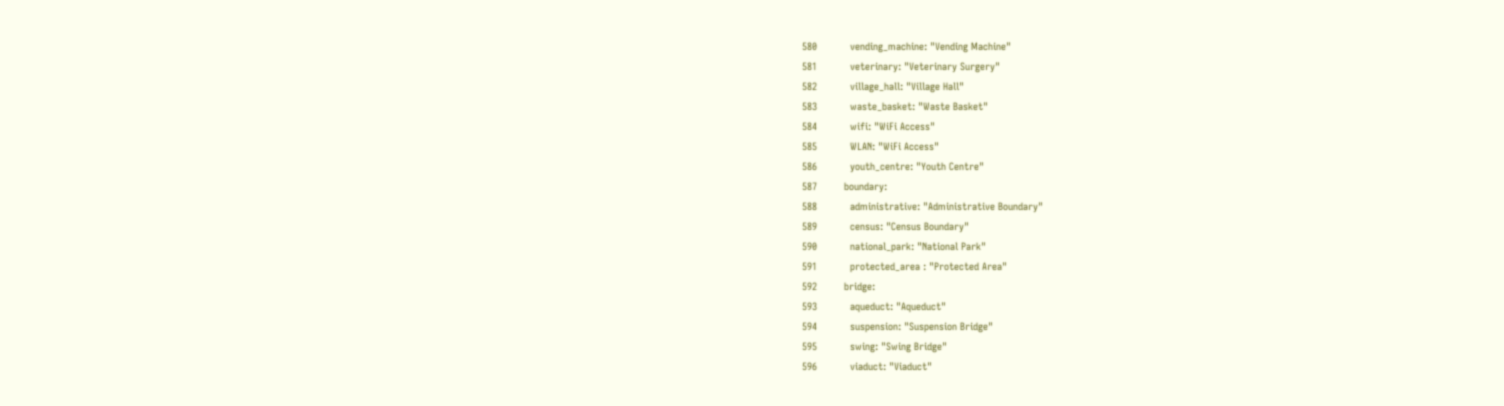580           vending_machine: "Vending Machine"
581           veterinary: "Veterinary Surgery"
582           village_hall: "Village Hall"
583           waste_basket: "Waste Basket"
584           wifi: "WiFi Access"
585           WLAN: "WiFi Access"
586           youth_centre: "Youth Centre"
587         boundary:
588           administrative: "Administrative Boundary"
589           census: "Census Boundary"
590           national_park: "National Park"
591           protected_area : "Protected Area"
592         bridge:
593           aqueduct: "Aqueduct"
594           suspension: "Suspension Bridge"
595           swing: "Swing Bridge"
596           viaduct: "Viaduct"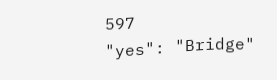597           "yes": "Bridge"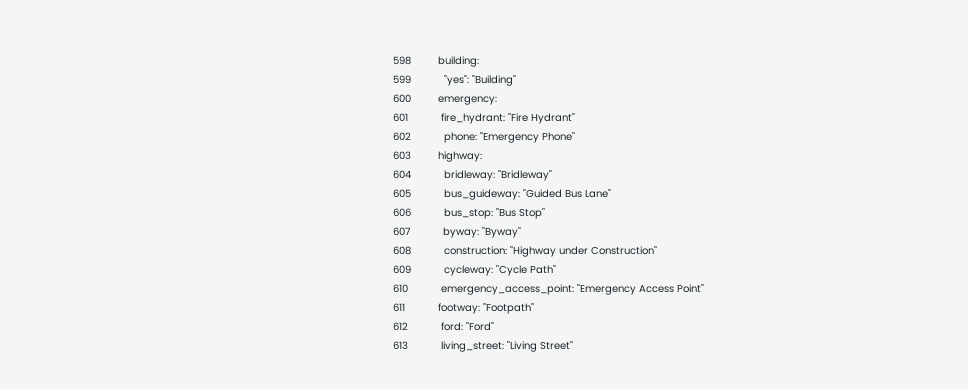598         building:
599           "yes": "Building"
600         emergency:
601           fire_hydrant: "Fire Hydrant"
602           phone: "Emergency Phone"
603         highway:
604           bridleway: "Bridleway"
605           bus_guideway: "Guided Bus Lane"
606           bus_stop: "Bus Stop"
607           byway: "Byway"
608           construction: "Highway under Construction"
609           cycleway: "Cycle Path"
610           emergency_access_point: "Emergency Access Point"
611           footway: "Footpath"
612           ford: "Ford"
613           living_street: "Living Street"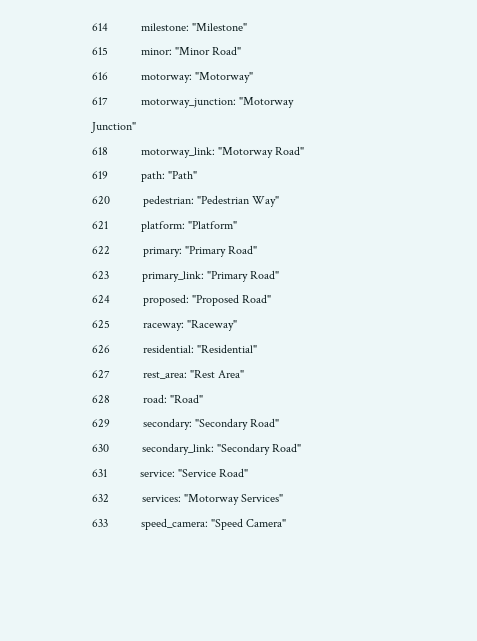614           milestone: "Milestone"
615           minor: "Minor Road"
616           motorway: "Motorway"
617           motorway_junction: "Motorway Junction"
618           motorway_link: "Motorway Road"
619           path: "Path"
620           pedestrian: "Pedestrian Way"
621           platform: "Platform"
622           primary: "Primary Road"
623           primary_link: "Primary Road"
624           proposed: "Proposed Road"
625           raceway: "Raceway"
626           residential: "Residential"
627           rest_area: "Rest Area"
628           road: "Road"
629           secondary: "Secondary Road"
630           secondary_link: "Secondary Road"
631           service: "Service Road"
632           services: "Motorway Services"
633           speed_camera: "Speed Camera"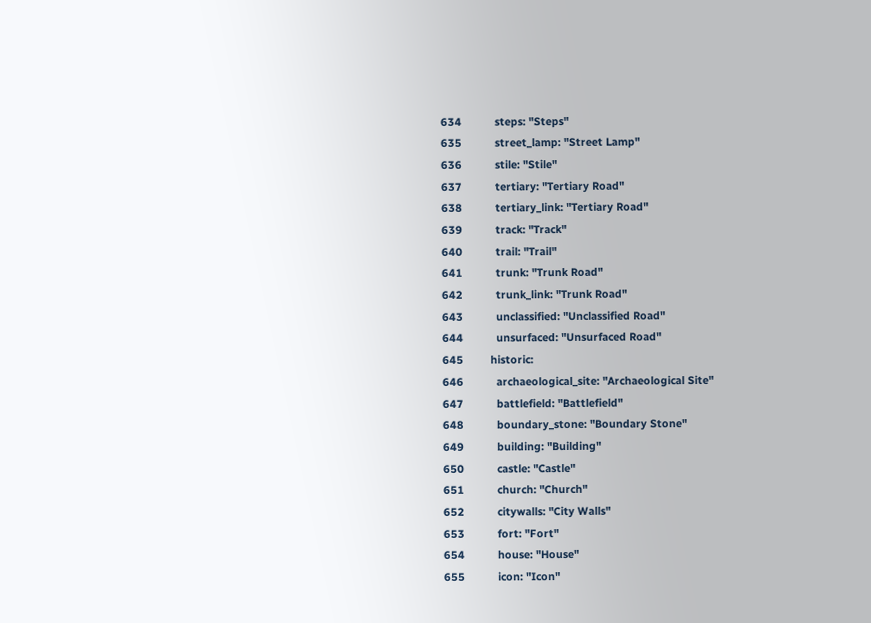634           steps: "Steps"
635           street_lamp: "Street Lamp"
636           stile: "Stile"
637           tertiary: "Tertiary Road"
638           tertiary_link: "Tertiary Road"
639           track: "Track"
640           trail: "Trail"
641           trunk: "Trunk Road"
642           trunk_link: "Trunk Road"
643           unclassified: "Unclassified Road"
644           unsurfaced: "Unsurfaced Road"
645         historic:
646           archaeological_site: "Archaeological Site"
647           battlefield: "Battlefield"
648           boundary_stone: "Boundary Stone"
649           building: "Building"
650           castle: "Castle"
651           church: "Church"
652           citywalls: "City Walls"
653           fort: "Fort"
654           house: "House"
655           icon: "Icon"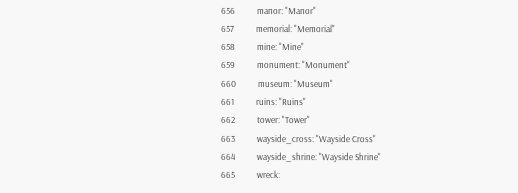656           manor: "Manor"
657           memorial: "Memorial"
658           mine: "Mine"
659           monument: "Monument"
660           museum: "Museum"
661           ruins: "Ruins"
662           tower: "Tower"
663           wayside_cross: "Wayside Cross"
664           wayside_shrine: "Wayside Shrine"
665           wreck: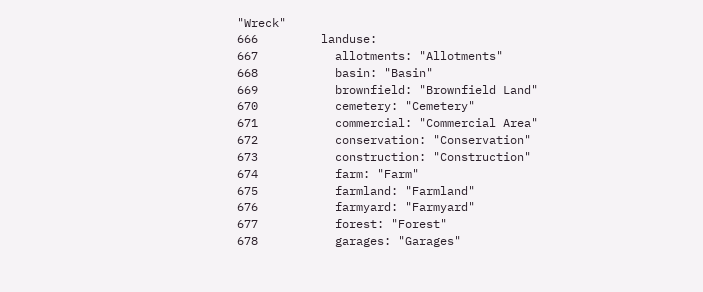"Wreck"
666         landuse:
667           allotments: "Allotments"
668           basin: "Basin"
669           brownfield: "Brownfield Land"
670           cemetery: "Cemetery"
671           commercial: "Commercial Area"
672           conservation: "Conservation"
673           construction: "Construction"
674           farm: "Farm"
675           farmland: "Farmland"
676           farmyard: "Farmyard"
677           forest: "Forest"
678           garages: "Garages"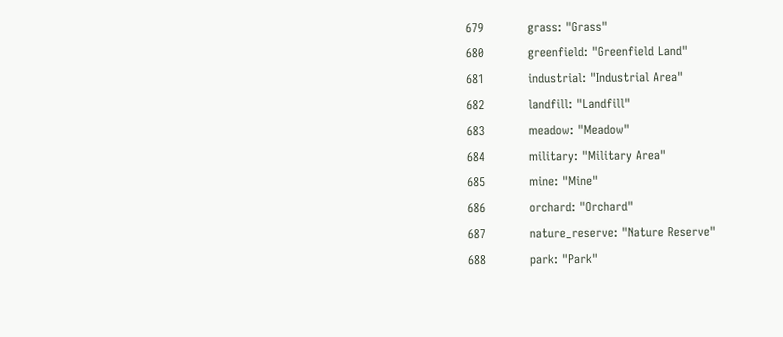679           grass: "Grass"
680           greenfield: "Greenfield Land"
681           industrial: "Industrial Area"
682           landfill: "Landfill"
683           meadow: "Meadow"
684           military: "Military Area"
685           mine: "Mine"
686           orchard: "Orchard"
687           nature_reserve: "Nature Reserve"
688           park: "Park"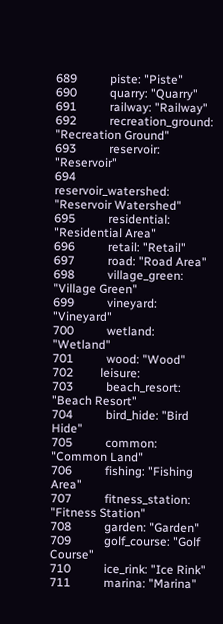689           piste: "Piste"
690           quarry: "Quarry"
691           railway: "Railway"
692           recreation_ground: "Recreation Ground"
693           reservoir: "Reservoir"
694           reservoir_watershed: "Reservoir Watershed"
695           residential: "Residential Area"
696           retail: "Retail"
697           road: "Road Area"
698           village_green: "Village Green"
699           vineyard: "Vineyard"
700           wetland: "Wetland"
701           wood: "Wood"
702         leisure:
703           beach_resort: "Beach Resort"
704           bird_hide: "Bird Hide"
705           common: "Common Land"
706           fishing: "Fishing Area"
707           fitness_station: "Fitness Station"
708           garden: "Garden"
709           golf_course: "Golf Course"
710           ice_rink: "Ice Rink"
711           marina: "Marina"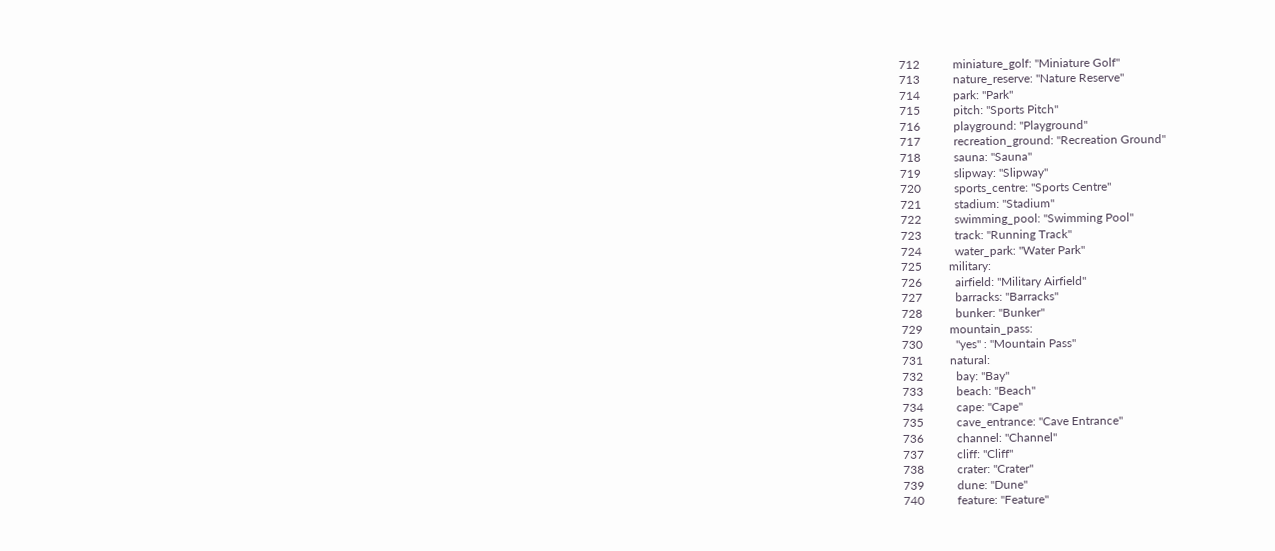712           miniature_golf: "Miniature Golf"
713           nature_reserve: "Nature Reserve"
714           park: "Park"
715           pitch: "Sports Pitch"
716           playground: "Playground"
717           recreation_ground: "Recreation Ground"
718           sauna: "Sauna"
719           slipway: "Slipway"
720           sports_centre: "Sports Centre"
721           stadium: "Stadium"
722           swimming_pool: "Swimming Pool"
723           track: "Running Track"
724           water_park: "Water Park"
725         military:
726           airfield: "Military Airfield"
727           barracks: "Barracks"
728           bunker: "Bunker"
729         mountain_pass:
730           "yes" : "Mountain Pass"
731         natural:
732           bay: "Bay"
733           beach: "Beach"
734           cape: "Cape"
735           cave_entrance: "Cave Entrance"
736           channel: "Channel"
737           cliff: "Cliff"
738           crater: "Crater"
739           dune: "Dune"
740           feature: "Feature"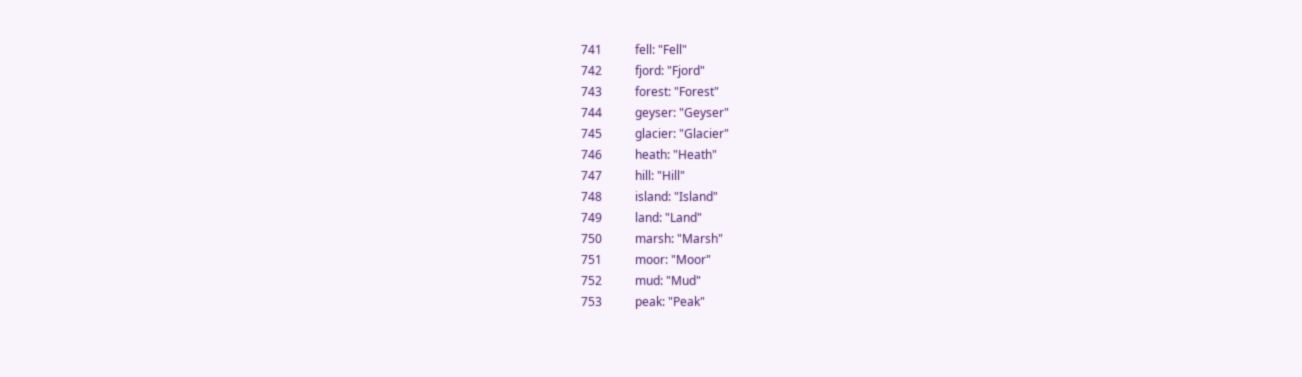741           fell: "Fell"
742           fjord: "Fjord"
743           forest: "Forest"
744           geyser: "Geyser"
745           glacier: "Glacier"
746           heath: "Heath"
747           hill: "Hill"
748           island: "Island"
749           land: "Land"
750           marsh: "Marsh"
751           moor: "Moor"
752           mud: "Mud"
753           peak: "Peak"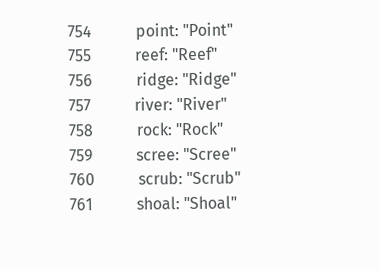754           point: "Point"
755           reef: "Reef"
756           ridge: "Ridge"
757           river: "River"
758           rock: "Rock"
759           scree: "Scree"
760           scrub: "Scrub"
761           shoal: "Shoal"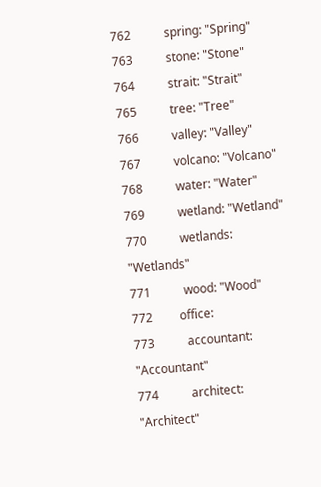762           spring: "Spring"
763           stone: "Stone"
764           strait: "Strait"
765           tree: "Tree"
766           valley: "Valley"
767           volcano: "Volcano"
768           water: "Water"
769           wetland: "Wetland"
770           wetlands: "Wetlands"
771           wood: "Wood"
772         office:
773           accountant: "Accountant"
774           architect: "Architect"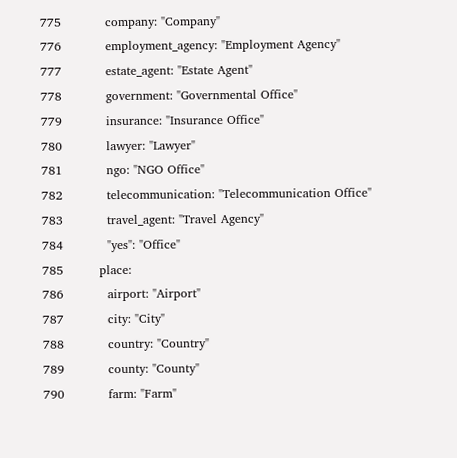775           company: "Company"
776           employment_agency: "Employment Agency"
777           estate_agent: "Estate Agent"
778           government: "Governmental Office"
779           insurance: "Insurance Office"
780           lawyer: "Lawyer"
781           ngo: "NGO Office"
782           telecommunication: "Telecommunication Office"
783           travel_agent: "Travel Agency"
784           "yes": "Office"
785         place:
786           airport: "Airport"
787           city: "City"
788           country: "Country"
789           county: "County"
790           farm: "Farm"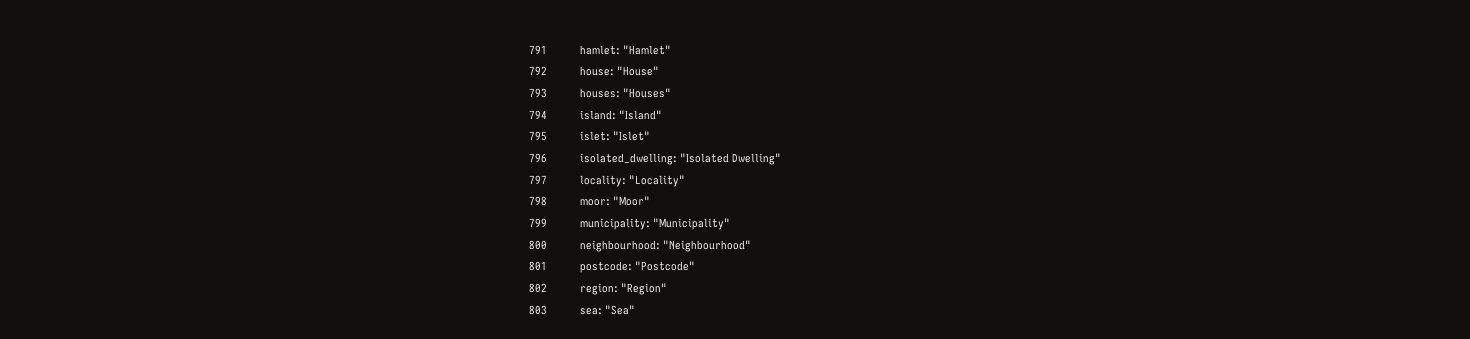791           hamlet: "Hamlet"
792           house: "House"
793           houses: "Houses"
794           island: "Island"
795           islet: "Islet"
796           isolated_dwelling: "Isolated Dwelling"
797           locality: "Locality"
798           moor: "Moor"
799           municipality: "Municipality"
800           neighbourhood: "Neighbourhood"
801           postcode: "Postcode"
802           region: "Region"
803           sea: "Sea"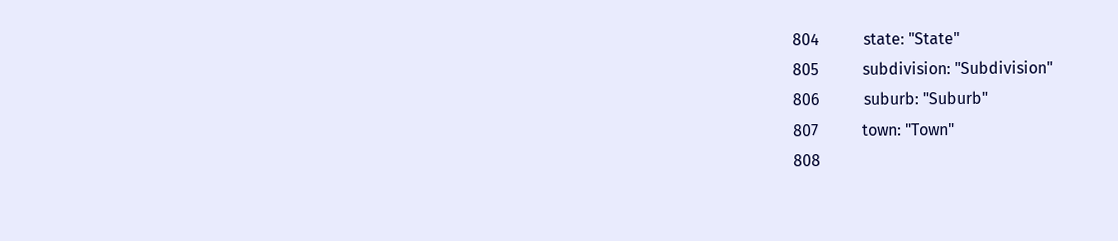804           state: "State"
805           subdivision: "Subdivision"
806           suburb: "Suburb"
807           town: "Town"
808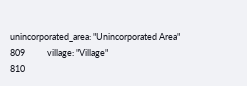unincorporated_area: "Unincorporated Area"
809           village: "Village"
810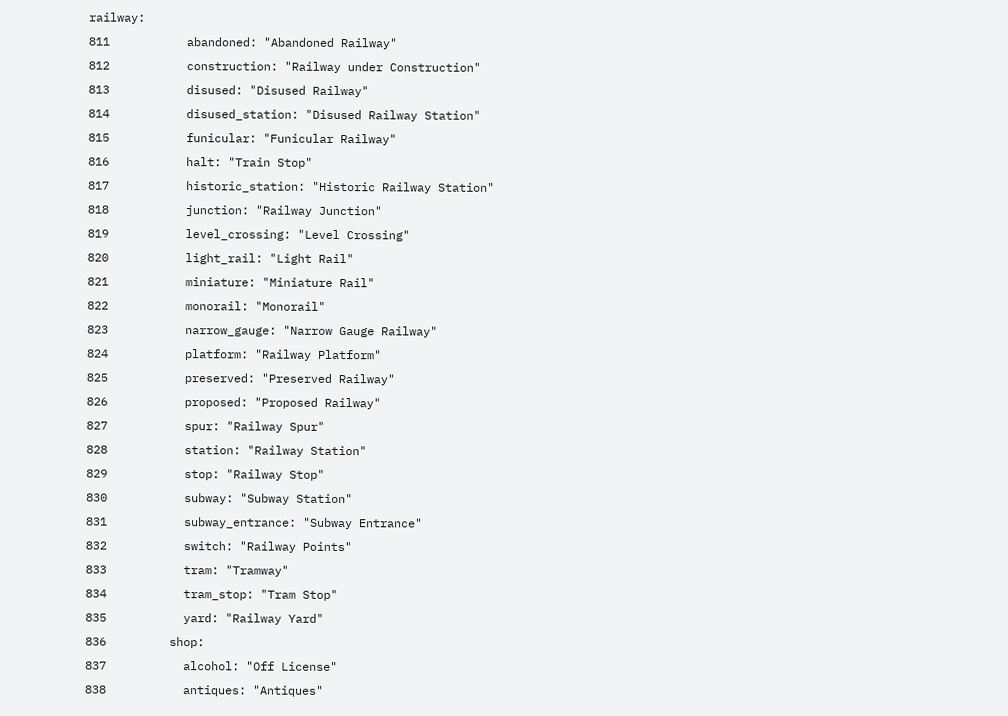railway:
811           abandoned: "Abandoned Railway"
812           construction: "Railway under Construction"
813           disused: "Disused Railway"
814           disused_station: "Disused Railway Station"
815           funicular: "Funicular Railway"
816           halt: "Train Stop"
817           historic_station: "Historic Railway Station"
818           junction: "Railway Junction"
819           level_crossing: "Level Crossing"
820           light_rail: "Light Rail"
821           miniature: "Miniature Rail"
822           monorail: "Monorail"
823           narrow_gauge: "Narrow Gauge Railway"
824           platform: "Railway Platform"
825           preserved: "Preserved Railway"
826           proposed: "Proposed Railway"
827           spur: "Railway Spur"
828           station: "Railway Station"
829           stop: "Railway Stop"
830           subway: "Subway Station"
831           subway_entrance: "Subway Entrance"
832           switch: "Railway Points"
833           tram: "Tramway"
834           tram_stop: "Tram Stop"
835           yard: "Railway Yard"
836         shop:
837           alcohol: "Off License"
838           antiques: "Antiques"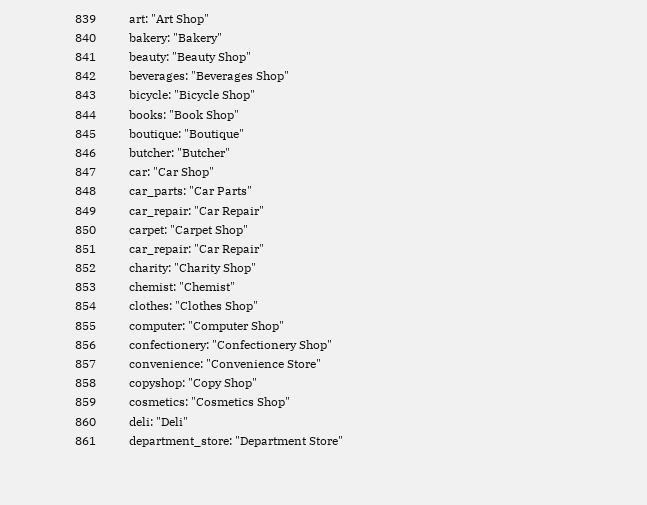839           art: "Art Shop"
840           bakery: "Bakery"
841           beauty: "Beauty Shop"
842           beverages: "Beverages Shop"
843           bicycle: "Bicycle Shop"
844           books: "Book Shop"
845           boutique: "Boutique"
846           butcher: "Butcher"
847           car: "Car Shop"
848           car_parts: "Car Parts"
849           car_repair: "Car Repair"
850           carpet: "Carpet Shop"
851           car_repair: "Car Repair"
852           charity: "Charity Shop"
853           chemist: "Chemist"
854           clothes: "Clothes Shop"
855           computer: "Computer Shop"
856           confectionery: "Confectionery Shop"
857           convenience: "Convenience Store"
858           copyshop: "Copy Shop"
859           cosmetics: "Cosmetics Shop"
860           deli: "Deli"
861           department_store: "Department Store"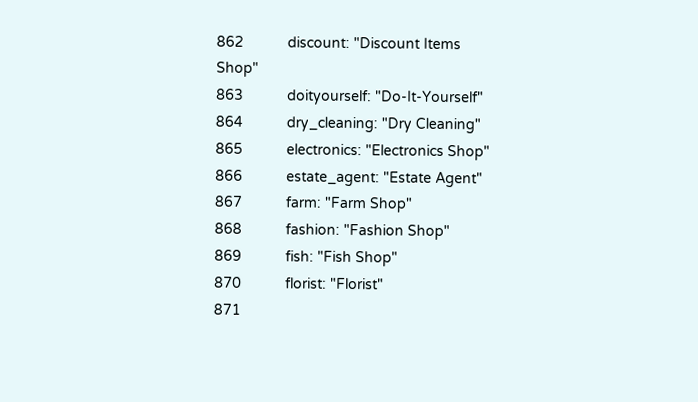862           discount: "Discount Items Shop"
863           doityourself: "Do-It-Yourself"
864           dry_cleaning: "Dry Cleaning"
865           electronics: "Electronics Shop"
866           estate_agent: "Estate Agent"
867           farm: "Farm Shop"
868           fashion: "Fashion Shop"
869           fish: "Fish Shop"
870           florist: "Florist"
871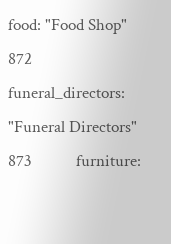food: "Food Shop"
872           funeral_directors: "Funeral Directors"
873           furniture: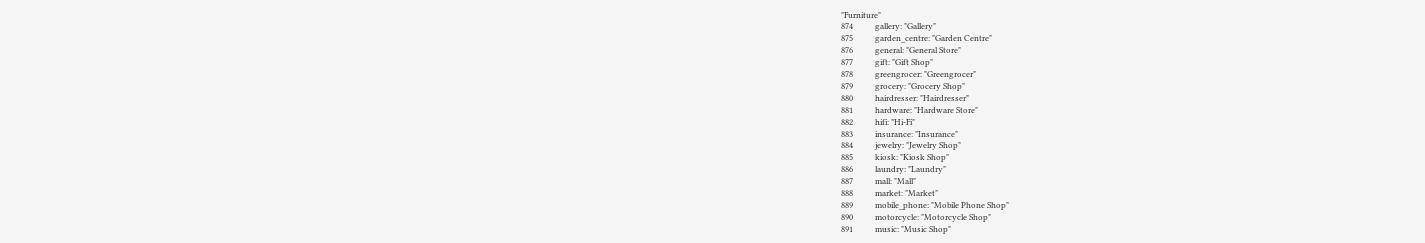"Furniture"
874           gallery: "Gallery"
875           garden_centre: "Garden Centre"
876           general: "General Store"
877           gift: "Gift Shop"
878           greengrocer: "Greengrocer"
879           grocery: "Grocery Shop"
880           hairdresser: "Hairdresser"
881           hardware: "Hardware Store"
882           hifi: "Hi-Fi"
883           insurance: "Insurance"
884           jewelry: "Jewelry Shop"
885           kiosk: "Kiosk Shop"
886           laundry: "Laundry"
887           mall: "Mall"
888           market: "Market"
889           mobile_phone: "Mobile Phone Shop"
890           motorcycle: "Motorcycle Shop"
891           music: "Music Shop"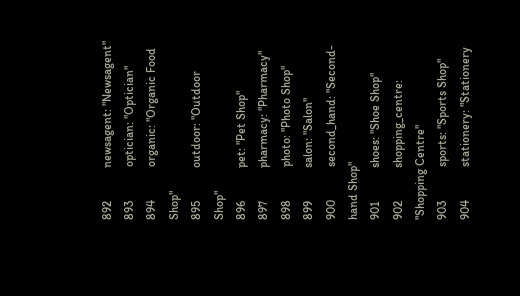892           newsagent: "Newsagent"
893           optician: "Optician"
894           organic: "Organic Food Shop"
895           outdoor: "Outdoor Shop"
896           pet: "Pet Shop"
897           pharmacy: "Pharmacy"
898           photo: "Photo Shop"
899           salon: "Salon"
900           second_hand: "Second-hand Shop"
901           shoes: "Shoe Shop"
902           shopping_centre: "Shopping Centre"
903           sports: "Sports Shop"
904           stationery: "Stationery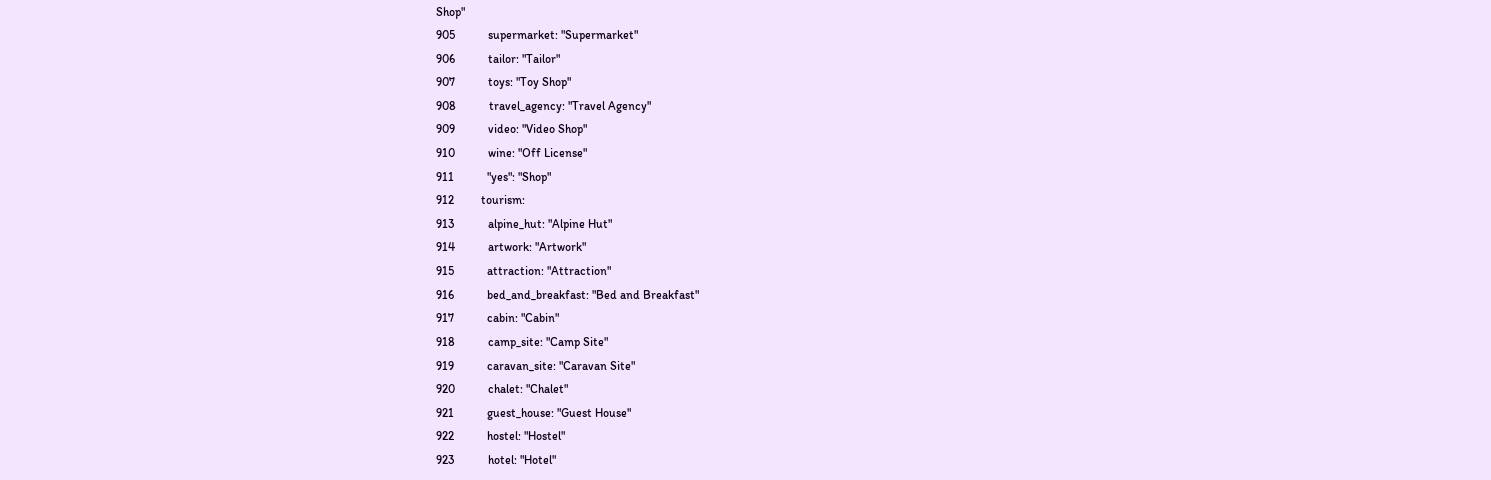Shop"
905           supermarket: "Supermarket"
906           tailor: "Tailor"
907           toys: "Toy Shop"
908           travel_agency: "Travel Agency"
909           video: "Video Shop"
910           wine: "Off License"
911           "yes": "Shop"
912         tourism:
913           alpine_hut: "Alpine Hut"
914           artwork: "Artwork"
915           attraction: "Attraction"
916           bed_and_breakfast: "Bed and Breakfast"
917           cabin: "Cabin"
918           camp_site: "Camp Site"
919           caravan_site: "Caravan Site"
920           chalet: "Chalet"
921           guest_house: "Guest House"
922           hostel: "Hostel"
923           hotel: "Hotel"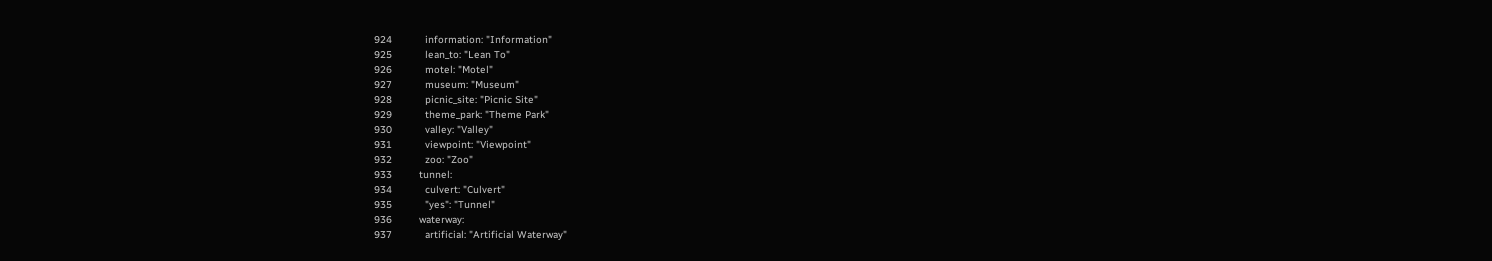924           information: "Information"
925           lean_to: "Lean To"
926           motel: "Motel"
927           museum: "Museum"
928           picnic_site: "Picnic Site"
929           theme_park: "Theme Park"
930           valley: "Valley"
931           viewpoint: "Viewpoint"
932           zoo: "Zoo"
933         tunnel:
934           culvert: "Culvert"
935           "yes": "Tunnel"
936         waterway:
937           artificial: "Artificial Waterway"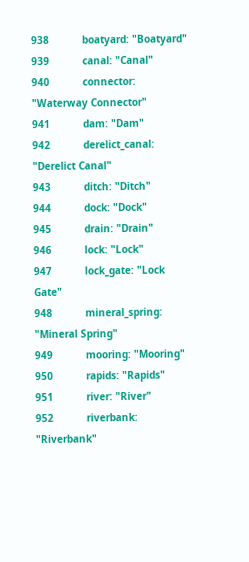938           boatyard: "Boatyard"
939           canal: "Canal"
940           connector: "Waterway Connector"
941           dam: "Dam"
942           derelict_canal: "Derelict Canal"
943           ditch: "Ditch"
944           dock: "Dock"
945           drain: "Drain"
946           lock: "Lock"
947           lock_gate: "Lock Gate"
948           mineral_spring: "Mineral Spring"
949           mooring: "Mooring"
950           rapids: "Rapids"
951           river: "River"
952           riverbank: "Riverbank"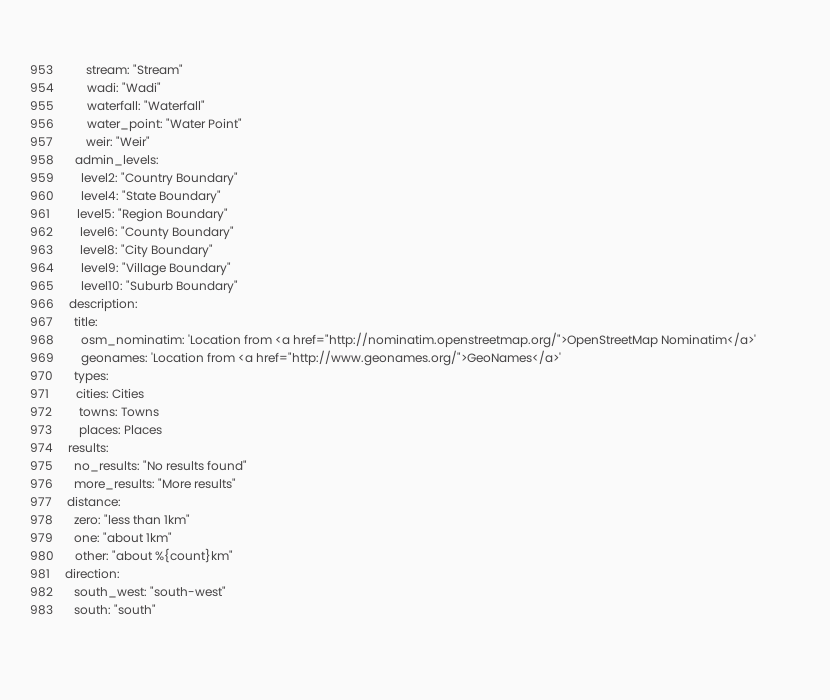953           stream: "Stream"
954           wadi: "Wadi"
955           waterfall: "Waterfall"
956           water_point: "Water Point"
957           weir: "Weir"
958       admin_levels:
959         level2: "Country Boundary"
960         level4: "State Boundary"
961         level5: "Region Boundary"
962         level6: "County Boundary"
963         level8: "City Boundary"
964         level9: "Village Boundary"
965         level10: "Suburb Boundary"
966     description:
967       title:
968         osm_nominatim: 'Location from <a href="http://nominatim.openstreetmap.org/">OpenStreetMap Nominatim</a>'
969         geonames: 'Location from <a href="http://www.geonames.org/">GeoNames</a>'
970       types:
971         cities: Cities
972         towns: Towns
973         places: Places
974     results:
975       no_results: "No results found"
976       more_results: "More results"
977     distance:
978       zero: "less than 1km"
979       one: "about 1km"
980       other: "about %{count}km"
981     direction:
982       south_west: "south-west"
983       south: "south"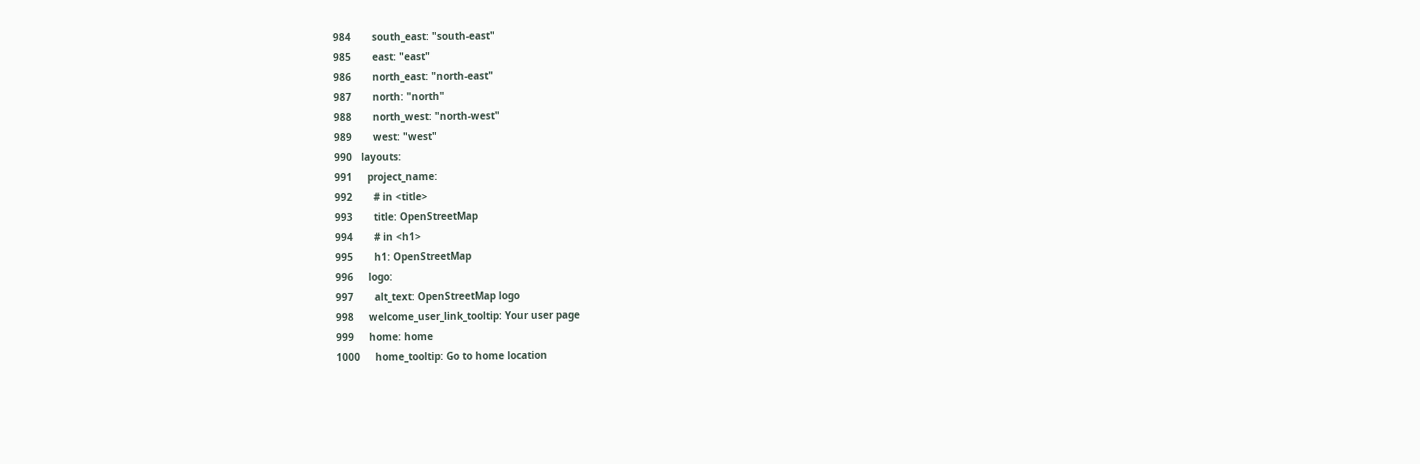984       south_east: "south-east"
985       east: "east"
986       north_east: "north-east"
987       north: "north"
988       north_west: "north-west"
989       west: "west"
990   layouts:
991     project_name:
992       # in <title>
993       title: OpenStreetMap
994       # in <h1>
995       h1: OpenStreetMap
996     logo:
997       alt_text: OpenStreetMap logo
998     welcome_user_link_tooltip: Your user page
999     home: home
1000     home_tooltip: Go to home location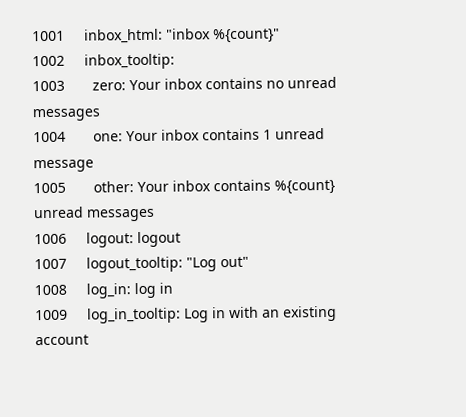1001     inbox_html: "inbox %{count}"
1002     inbox_tooltip:
1003       zero: Your inbox contains no unread messages
1004       one: Your inbox contains 1 unread message
1005       other: Your inbox contains %{count} unread messages
1006     logout: logout
1007     logout_tooltip: "Log out"
1008     log_in: log in
1009     log_in_tooltip: Log in with an existing account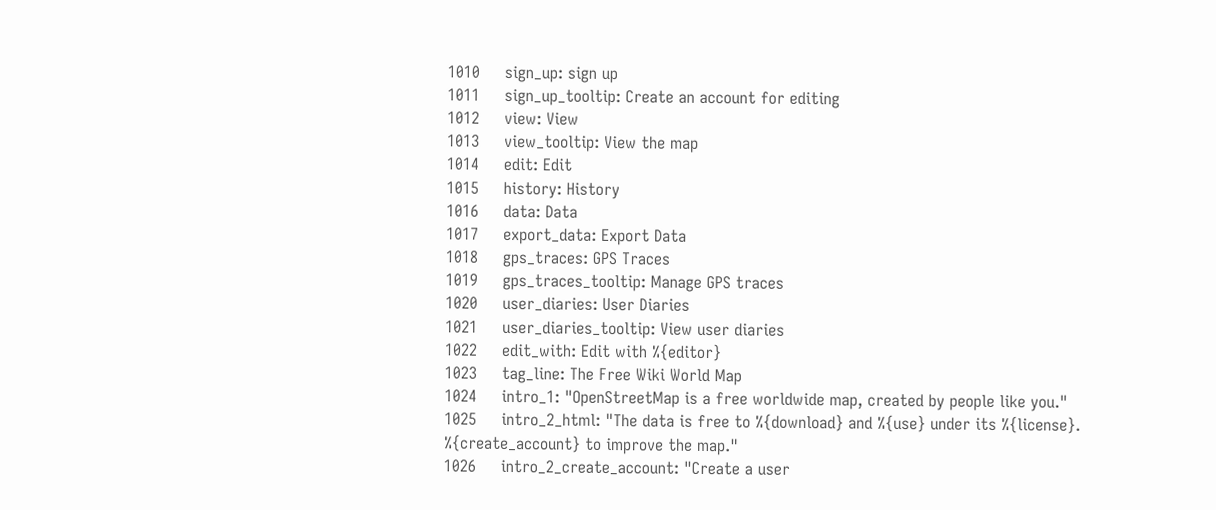1010     sign_up: sign up
1011     sign_up_tooltip: Create an account for editing
1012     view: View
1013     view_tooltip: View the map
1014     edit: Edit
1015     history: History
1016     data: Data
1017     export_data: Export Data
1018     gps_traces: GPS Traces
1019     gps_traces_tooltip: Manage GPS traces
1020     user_diaries: User Diaries
1021     user_diaries_tooltip: View user diaries
1022     edit_with: Edit with %{editor}
1023     tag_line: The Free Wiki World Map
1024     intro_1: "OpenStreetMap is a free worldwide map, created by people like you."
1025     intro_2_html: "The data is free to %{download} and %{use} under its %{license}. %{create_account} to improve the map."
1026     intro_2_create_account: "Create a user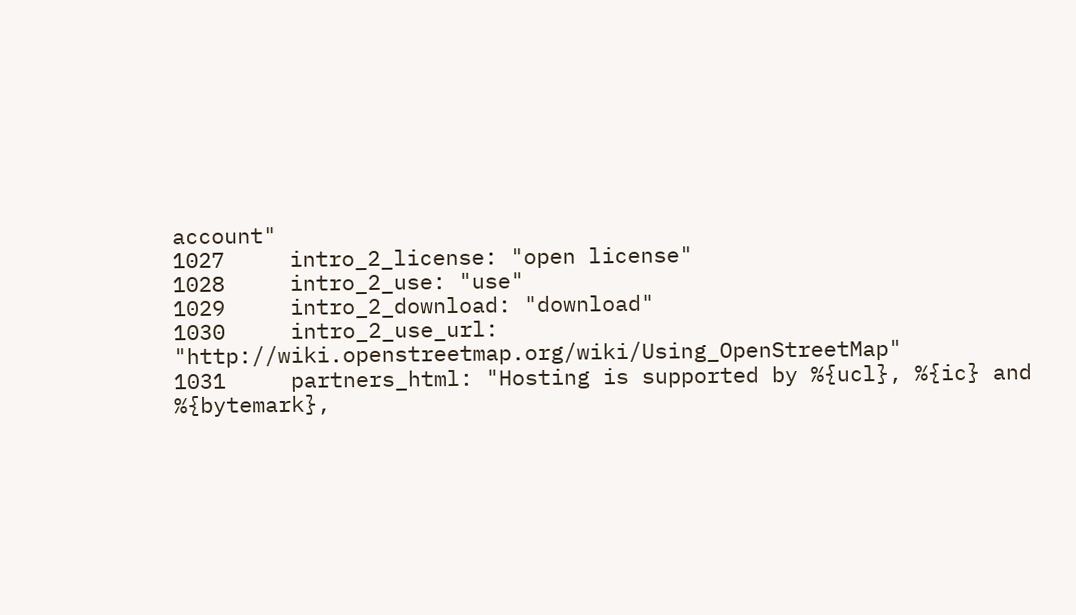account"
1027     intro_2_license: "open license"
1028     intro_2_use: "use"
1029     intro_2_download: "download"
1030     intro_2_use_url: "http://wiki.openstreetmap.org/wiki/Using_OpenStreetMap"
1031     partners_html: "Hosting is supported by %{ucl}, %{ic} and %{bytemark},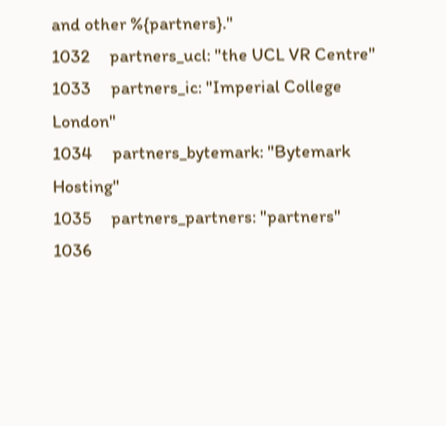and other %{partners}."
1032     partners_ucl: "the UCL VR Centre"
1033     partners_ic: "Imperial College London"
1034     partners_bytemark: "Bytemark Hosting"
1035     partners_partners: "partners"
1036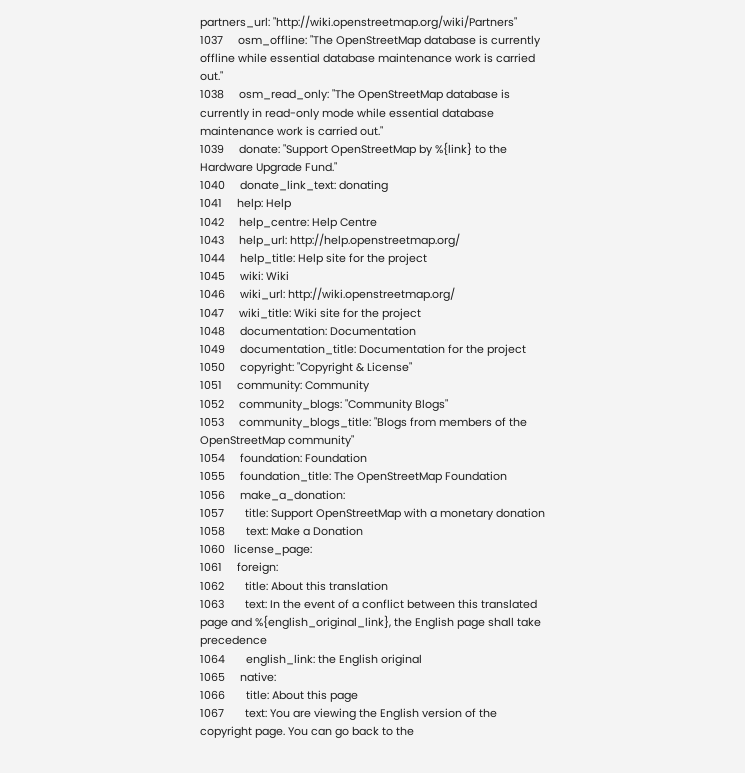partners_url: "http://wiki.openstreetmap.org/wiki/Partners"
1037     osm_offline: "The OpenStreetMap database is currently offline while essential database maintenance work is carried out."
1038     osm_read_only: "The OpenStreetMap database is currently in read-only mode while essential database maintenance work is carried out."
1039     donate: "Support OpenStreetMap by %{link} to the Hardware Upgrade Fund."
1040     donate_link_text: donating
1041     help: Help
1042     help_centre: Help Centre
1043     help_url: http://help.openstreetmap.org/
1044     help_title: Help site for the project
1045     wiki: Wiki
1046     wiki_url: http://wiki.openstreetmap.org/
1047     wiki_title: Wiki site for the project
1048     documentation: Documentation
1049     documentation_title: Documentation for the project
1050     copyright: "Copyright & License"
1051     community: Community
1052     community_blogs: "Community Blogs"
1053     community_blogs_title: "Blogs from members of the OpenStreetMap community"
1054     foundation: Foundation
1055     foundation_title: The OpenStreetMap Foundation
1056     make_a_donation:
1057       title: Support OpenStreetMap with a monetary donation
1058       text: Make a Donation
1060   license_page:
1061     foreign:
1062       title: About this translation
1063       text: In the event of a conflict between this translated page and %{english_original_link}, the English page shall take precedence
1064       english_link: the English original
1065     native:
1066       title: About this page
1067       text: You are viewing the English version of the copyright page. You can go back to the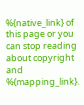%{native_link} of this page or you can stop reading about copyright and %{mapping_link}.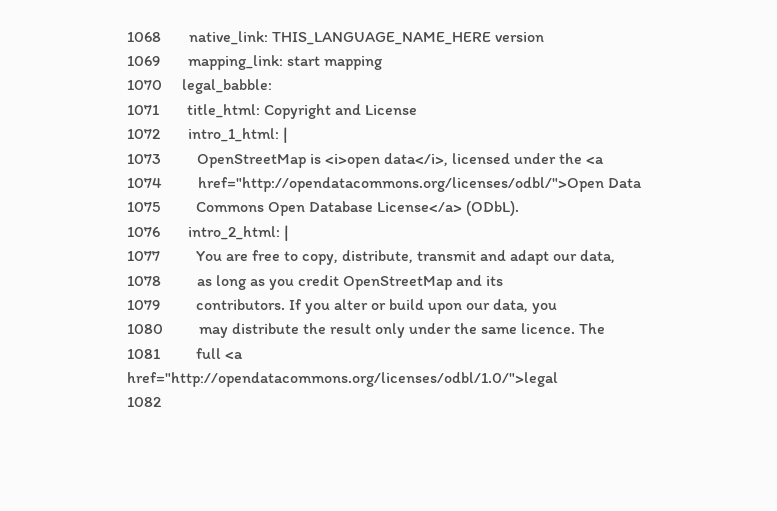1068       native_link: THIS_LANGUAGE_NAME_HERE version
1069       mapping_link: start mapping
1070     legal_babble:
1071       title_html: Copyright and License
1072       intro_1_html: |
1073         OpenStreetMap is <i>open data</i>, licensed under the <a
1074         href="http://opendatacommons.org/licenses/odbl/">Open Data
1075         Commons Open Database License</a> (ODbL).
1076       intro_2_html: |
1077         You are free to copy, distribute, transmit and adapt our data,
1078         as long as you credit OpenStreetMap and its
1079         contributors. If you alter or build upon our data, you
1080         may distribute the result only under the same licence. The
1081         full <a href="http://opendatacommons.org/licenses/odbl/1.0/">legal
1082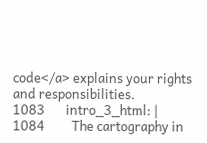code</a> explains your rights and responsibilities.
1083       intro_3_html: |
1084         The cartography in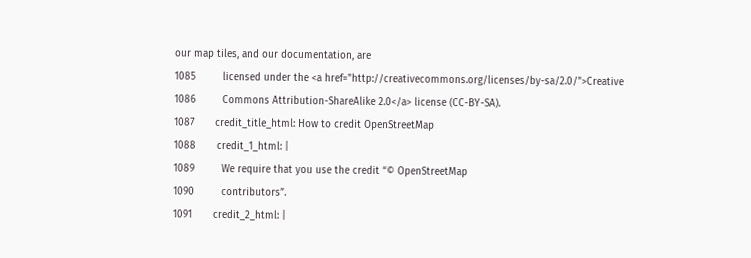our map tiles, and our documentation, are
1085         licensed under the <a href="http://creativecommons.org/licenses/by-sa/2.0/">Creative
1086         Commons Attribution-ShareAlike 2.0</a> license (CC-BY-SA).
1087       credit_title_html: How to credit OpenStreetMap
1088       credit_1_html: |
1089         We require that you use the credit “© OpenStreetMap
1090         contributors”.
1091       credit_2_html: |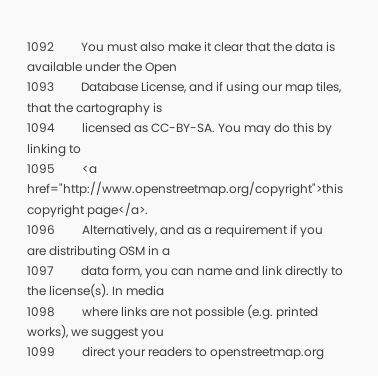1092         You must also make it clear that the data is available under the Open
1093         Database License, and if using our map tiles, that the cartography is
1094         licensed as CC-BY-SA. You may do this by linking to
1095         <a href="http://www.openstreetmap.org/copyright">this copyright page</a>.
1096         Alternatively, and as a requirement if you are distributing OSM in a
1097         data form, you can name and link directly to the license(s). In media
1098         where links are not possible (e.g. printed works), we suggest you
1099         direct your readers to openstreetmap.org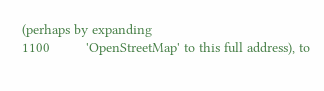(perhaps by expanding
1100         'OpenStreetMap' to this full address), to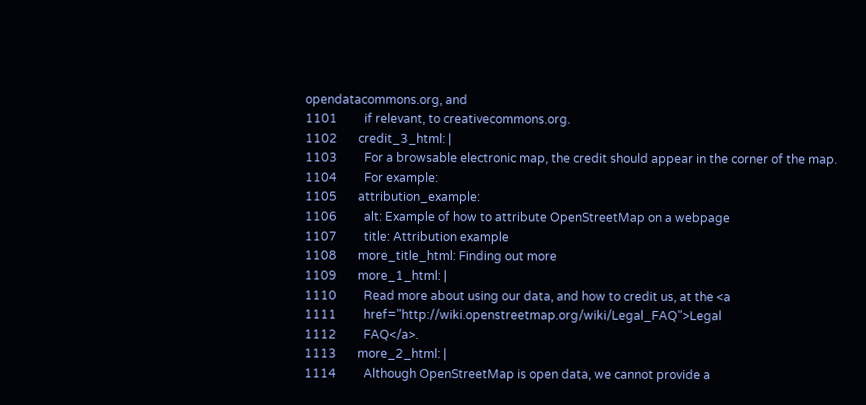opendatacommons.org, and
1101         if relevant, to creativecommons.org.
1102       credit_3_html: |
1103         For a browsable electronic map, the credit should appear in the corner of the map.
1104         For example:
1105       attribution_example:
1106         alt: Example of how to attribute OpenStreetMap on a webpage
1107         title: Attribution example
1108       more_title_html: Finding out more
1109       more_1_html: |
1110         Read more about using our data, and how to credit us, at the <a
1111         href="http://wiki.openstreetmap.org/wiki/Legal_FAQ">Legal
1112         FAQ</a>.
1113       more_2_html: |
1114         Although OpenStreetMap is open data, we cannot provide a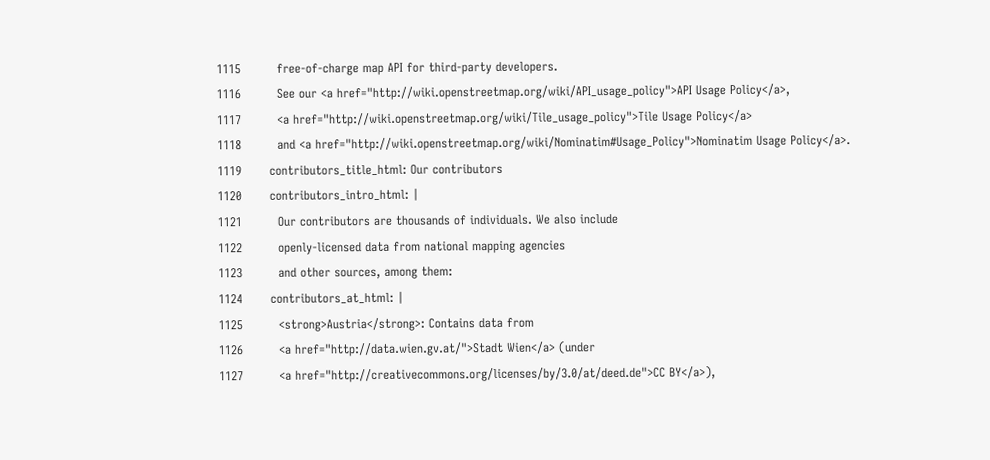1115         free-of-charge map API for third-party developers.
1116         See our <a href="http://wiki.openstreetmap.org/wiki/API_usage_policy">API Usage Policy</a>,
1117         <a href="http://wiki.openstreetmap.org/wiki/Tile_usage_policy">Tile Usage Policy</a>
1118         and <a href="http://wiki.openstreetmap.org/wiki/Nominatim#Usage_Policy">Nominatim Usage Policy</a>.
1119       contributors_title_html: Our contributors
1120       contributors_intro_html: |
1121         Our contributors are thousands of individuals. We also include
1122         openly-licensed data from national mapping agencies
1123         and other sources, among them:
1124       contributors_at_html: |
1125         <strong>Austria</strong>: Contains data from
1126         <a href="http://data.wien.gv.at/">Stadt Wien</a> (under
1127         <a href="http://creativecommons.org/licenses/by/3.0/at/deed.de">CC BY</a>),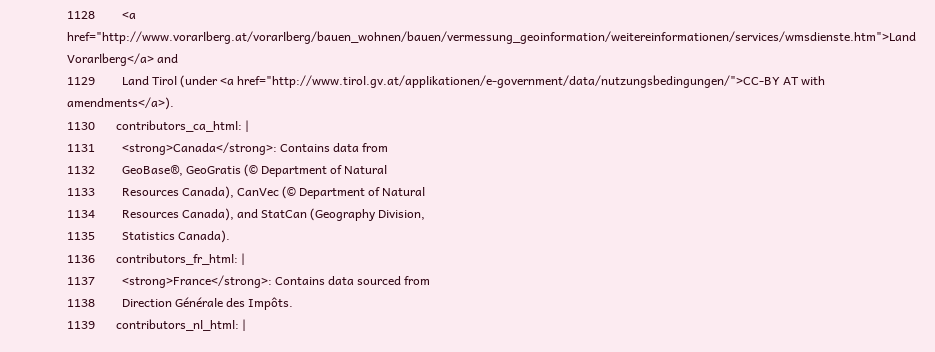1128         <a href="http://www.vorarlberg.at/vorarlberg/bauen_wohnen/bauen/vermessung_geoinformation/weitereinformationen/services/wmsdienste.htm">Land Vorarlberg</a> and
1129         Land Tirol (under <a href="http://www.tirol.gv.at/applikationen/e-government/data/nutzungsbedingungen/">CC-BY AT with amendments</a>).
1130       contributors_ca_html: |
1131         <strong>Canada</strong>: Contains data from
1132         GeoBase®, GeoGratis (© Department of Natural
1133         Resources Canada), CanVec (© Department of Natural
1134         Resources Canada), and StatCan (Geography Division,
1135         Statistics Canada).
1136       contributors_fr_html: |
1137         <strong>France</strong>: Contains data sourced from
1138         Direction Générale des Impôts.
1139       contributors_nl_html: |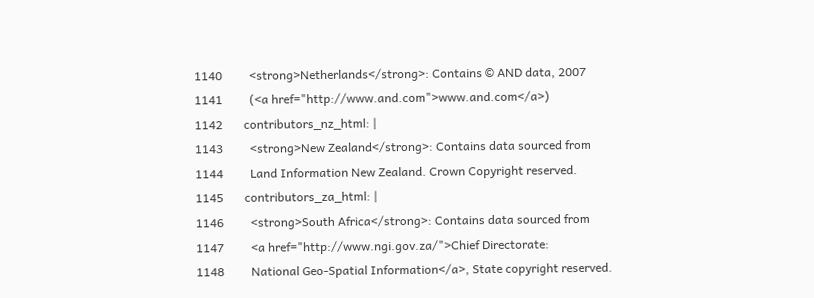1140         <strong>Netherlands</strong>: Contains © AND data, 2007
1141         (<a href="http://www.and.com">www.and.com</a>)
1142       contributors_nz_html: |
1143         <strong>New Zealand</strong>: Contains data sourced from
1144         Land Information New Zealand. Crown Copyright reserved.
1145       contributors_za_html: |
1146         <strong>South Africa</strong>: Contains data sourced from
1147         <a href="http://www.ngi.gov.za/">Chief Directorate:
1148         National Geo-Spatial Information</a>, State copyright reserved.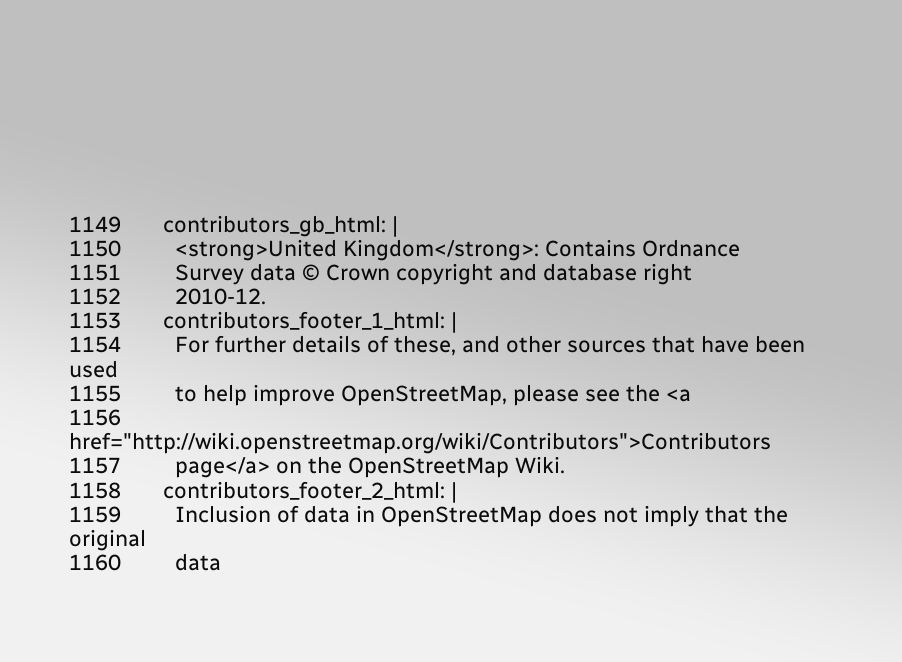1149       contributors_gb_html: |
1150         <strong>United Kingdom</strong>: Contains Ordnance
1151         Survey data © Crown copyright and database right
1152         2010-12.
1153       contributors_footer_1_html: |
1154         For further details of these, and other sources that have been used
1155         to help improve OpenStreetMap, please see the <a
1156         href="http://wiki.openstreetmap.org/wiki/Contributors">Contributors
1157         page</a> on the OpenStreetMap Wiki.
1158       contributors_footer_2_html: |
1159         Inclusion of data in OpenStreetMap does not imply that the original
1160         data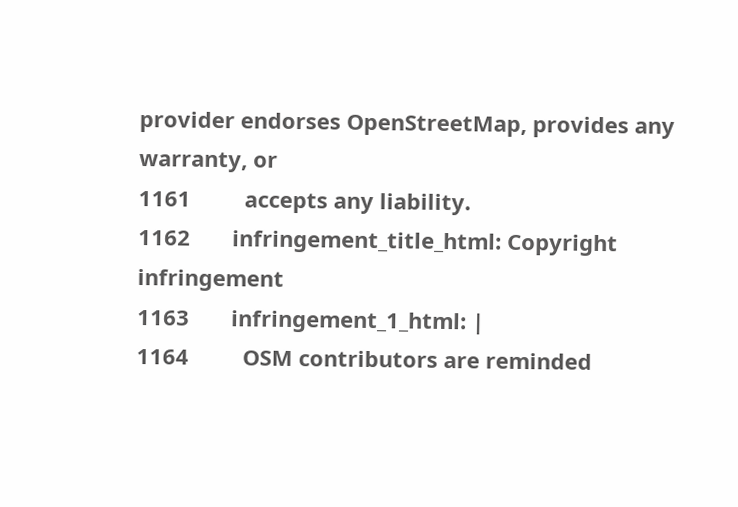provider endorses OpenStreetMap, provides any warranty, or
1161         accepts any liability.
1162       infringement_title_html: Copyright infringement
1163       infringement_1_html: |
1164         OSM contributors are reminded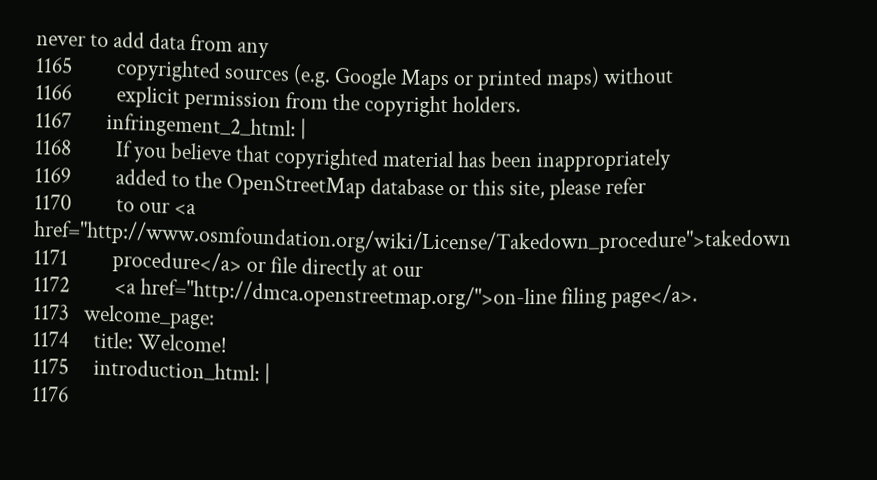never to add data from any
1165         copyrighted sources (e.g. Google Maps or printed maps) without
1166         explicit permission from the copyright holders.
1167       infringement_2_html: |
1168         If you believe that copyrighted material has been inappropriately
1169         added to the OpenStreetMap database or this site, please refer
1170         to our <a href="http://www.osmfoundation.org/wiki/License/Takedown_procedure">takedown
1171         procedure</a> or file directly at our
1172         <a href="http://dmca.openstreetmap.org/">on-line filing page</a>.
1173   welcome_page:
1174     title: Welcome!
1175     introduction_html: |
1176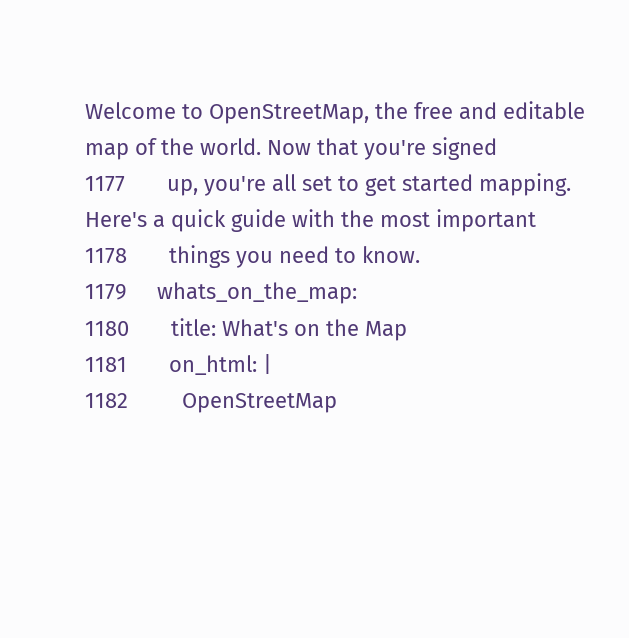Welcome to OpenStreetMap, the free and editable map of the world. Now that you're signed
1177       up, you're all set to get started mapping. Here's a quick guide with the most important
1178       things you need to know.
1179     whats_on_the_map:
1180       title: What's on the Map
1181       on_html: |
1182         OpenStreetMap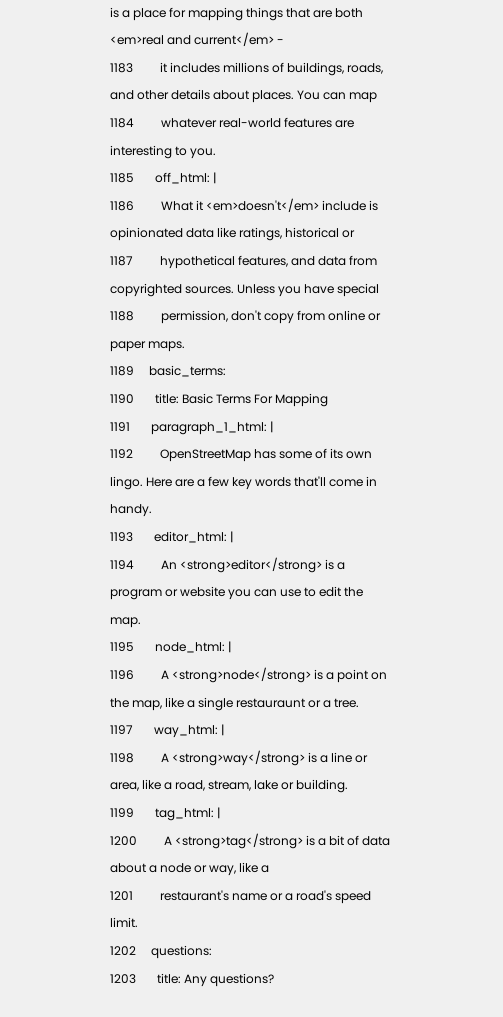is a place for mapping things that are both <em>real and current</em> -
1183         it includes millions of buildings, roads, and other details about places. You can map
1184         whatever real-world features are interesting to you.
1185       off_html: |
1186         What it <em>doesn't</em> include is opinionated data like ratings, historical or
1187         hypothetical features, and data from copyrighted sources. Unless you have special
1188         permission, don't copy from online or paper maps.
1189     basic_terms:
1190       title: Basic Terms For Mapping
1191       paragraph_1_html: |
1192         OpenStreetMap has some of its own lingo. Here are a few key words that'll come in handy.
1193       editor_html: |
1194         An <strong>editor</strong> is a program or website you can use to edit the map.
1195       node_html: |
1196         A <strong>node</strong> is a point on the map, like a single restauraunt or a tree.
1197       way_html: |
1198         A <strong>way</strong> is a line or area, like a road, stream, lake or building.
1199       tag_html: |
1200         A <strong>tag</strong> is a bit of data about a node or way, like a
1201         restaurant's name or a road's speed limit.
1202     questions:
1203       title: Any questions?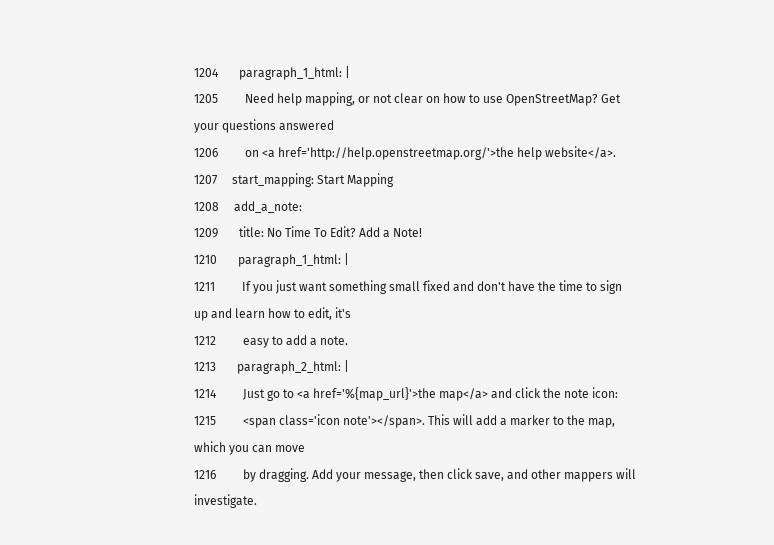1204       paragraph_1_html: |
1205         Need help mapping, or not clear on how to use OpenStreetMap? Get your questions answered
1206         on <a href='http://help.openstreetmap.org/'>the help website</a>.
1207     start_mapping: Start Mapping
1208     add_a_note:
1209       title: No Time To Edit? Add a Note!
1210       paragraph_1_html: |
1211         If you just want something small fixed and don't have the time to sign up and learn how to edit, it's
1212         easy to add a note.
1213       paragraph_2_html: |
1214         Just go to <a href='%{map_url}'>the map</a> and click the note icon:
1215         <span class='icon note'></span>. This will add a marker to the map, which you can move
1216         by dragging. Add your message, then click save, and other mappers will investigate.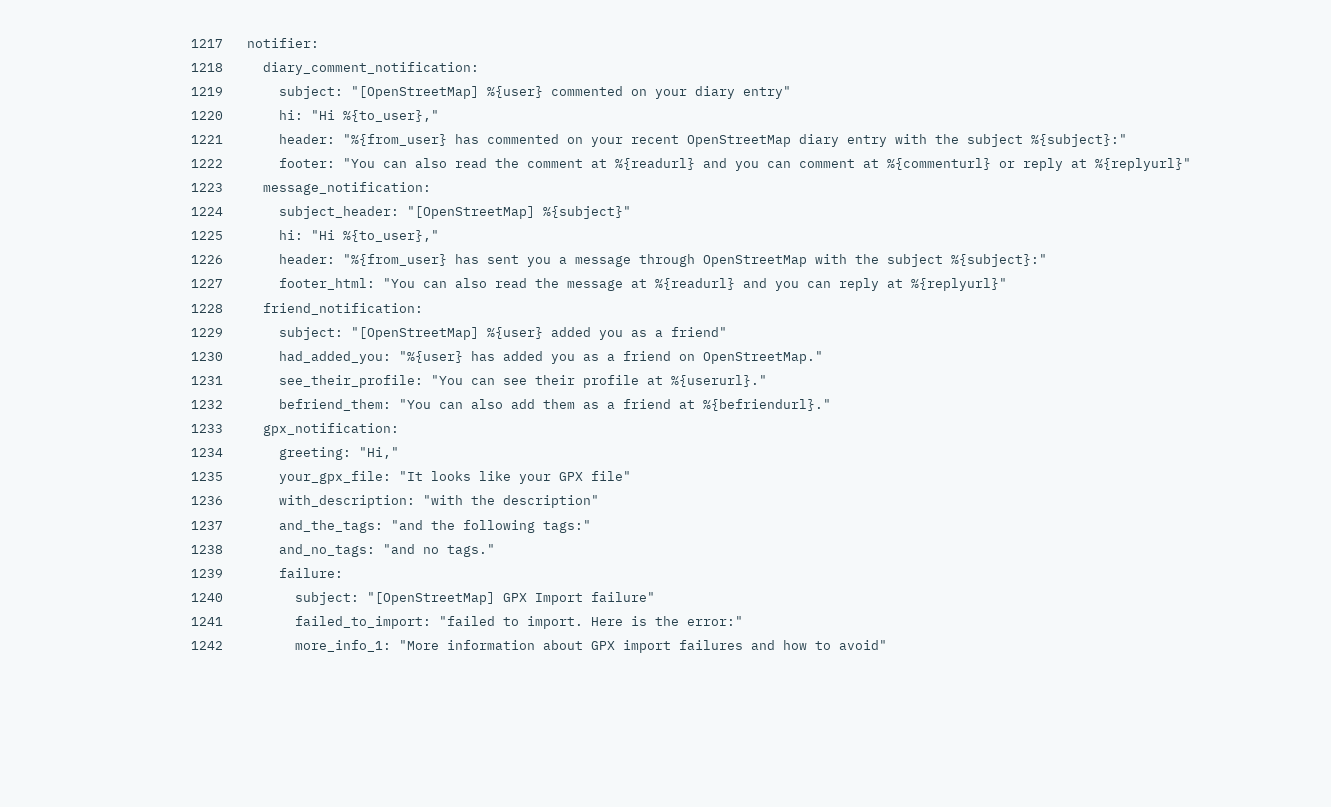1217   notifier:
1218     diary_comment_notification:
1219       subject: "[OpenStreetMap] %{user} commented on your diary entry"
1220       hi: "Hi %{to_user},"
1221       header: "%{from_user} has commented on your recent OpenStreetMap diary entry with the subject %{subject}:"
1222       footer: "You can also read the comment at %{readurl} and you can comment at %{commenturl} or reply at %{replyurl}"
1223     message_notification:
1224       subject_header: "[OpenStreetMap] %{subject}"
1225       hi: "Hi %{to_user},"
1226       header: "%{from_user} has sent you a message through OpenStreetMap with the subject %{subject}:"
1227       footer_html: "You can also read the message at %{readurl} and you can reply at %{replyurl}"
1228     friend_notification:
1229       subject: "[OpenStreetMap] %{user} added you as a friend"
1230       had_added_you: "%{user} has added you as a friend on OpenStreetMap."
1231       see_their_profile: "You can see their profile at %{userurl}."
1232       befriend_them: "You can also add them as a friend at %{befriendurl}."
1233     gpx_notification:
1234       greeting: "Hi,"
1235       your_gpx_file: "It looks like your GPX file"
1236       with_description: "with the description"
1237       and_the_tags: "and the following tags:"
1238       and_no_tags: "and no tags."
1239       failure:
1240         subject: "[OpenStreetMap] GPX Import failure"
1241         failed_to_import: "failed to import. Here is the error:"
1242         more_info_1: "More information about GPX import failures and how to avoid"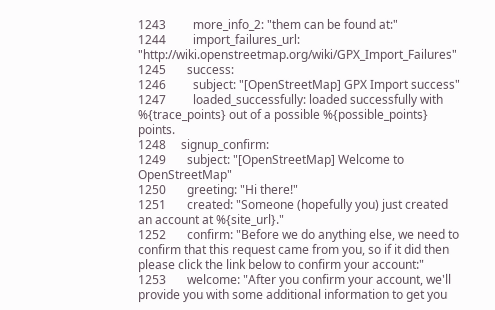1243         more_info_2: "them can be found at:"
1244         import_failures_url: "http://wiki.openstreetmap.org/wiki/GPX_Import_Failures"
1245       success:
1246         subject: "[OpenStreetMap] GPX Import success"
1247         loaded_successfully: loaded successfully with %{trace_points} out of a possible %{possible_points} points.
1248     signup_confirm:
1249       subject: "[OpenStreetMap] Welcome to OpenStreetMap"
1250       greeting: "Hi there!"
1251       created: "Someone (hopefully you) just created an account at %{site_url}."
1252       confirm: "Before we do anything else, we need to confirm that this request came from you, so if it did then please click the link below to confirm your account:"
1253       welcome: "After you confirm your account, we'll provide you with some additional information to get you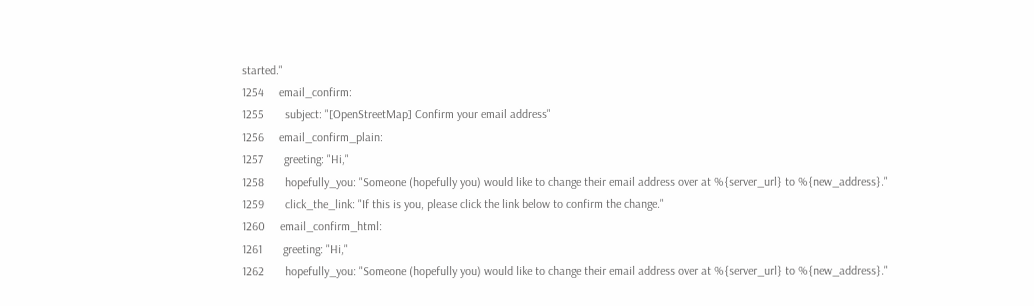started."
1254     email_confirm:
1255       subject: "[OpenStreetMap] Confirm your email address"
1256     email_confirm_plain:
1257       greeting: "Hi,"
1258       hopefully_you: "Someone (hopefully you) would like to change their email address over at %{server_url} to %{new_address}."
1259       click_the_link: "If this is you, please click the link below to confirm the change."
1260     email_confirm_html:
1261       greeting: "Hi,"
1262       hopefully_you: "Someone (hopefully you) would like to change their email address over at %{server_url} to %{new_address}."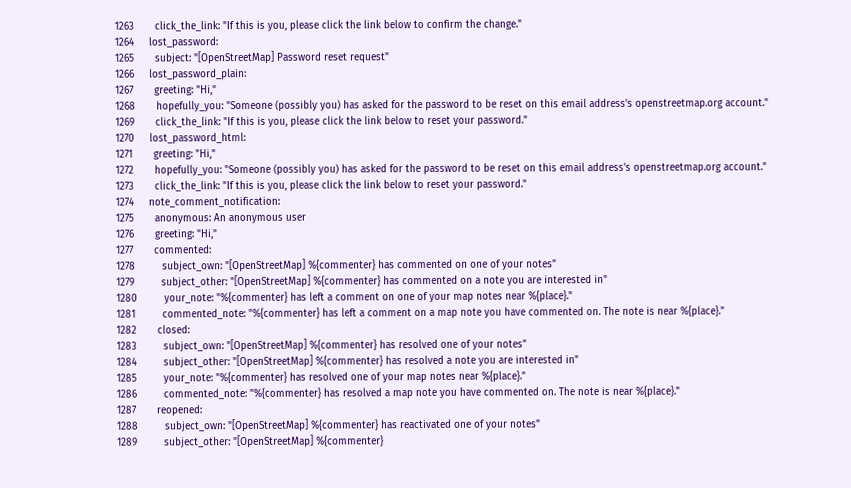1263       click_the_link: "If this is you, please click the link below to confirm the change."
1264     lost_password:
1265       subject: "[OpenStreetMap] Password reset request"
1266     lost_password_plain:
1267       greeting: "Hi,"
1268       hopefully_you: "Someone (possibly you) has asked for the password to be reset on this email address's openstreetmap.org account."
1269       click_the_link: "If this is you, please click the link below to reset your password."
1270     lost_password_html:
1271       greeting: "Hi,"
1272       hopefully_you: "Someone (possibly you) has asked for the password to be reset on this email address's openstreetmap.org account."
1273       click_the_link: "If this is you, please click the link below to reset your password."
1274     note_comment_notification:
1275       anonymous: An anonymous user
1276       greeting: "Hi,"
1277       commented:
1278         subject_own: "[OpenStreetMap] %{commenter} has commented on one of your notes"
1279         subject_other: "[OpenStreetMap] %{commenter} has commented on a note you are interested in"
1280         your_note: "%{commenter} has left a comment on one of your map notes near %{place}."
1281         commented_note: "%{commenter} has left a comment on a map note you have commented on. The note is near %{place}."
1282       closed:
1283         subject_own: "[OpenStreetMap] %{commenter} has resolved one of your notes"
1284         subject_other: "[OpenStreetMap] %{commenter} has resolved a note you are interested in"
1285         your_note: "%{commenter} has resolved one of your map notes near %{place}."
1286         commented_note: "%{commenter} has resolved a map note you have commented on. The note is near %{place}."
1287       reopened:
1288         subject_own: "[OpenStreetMap] %{commenter} has reactivated one of your notes"
1289         subject_other: "[OpenStreetMap] %{commenter}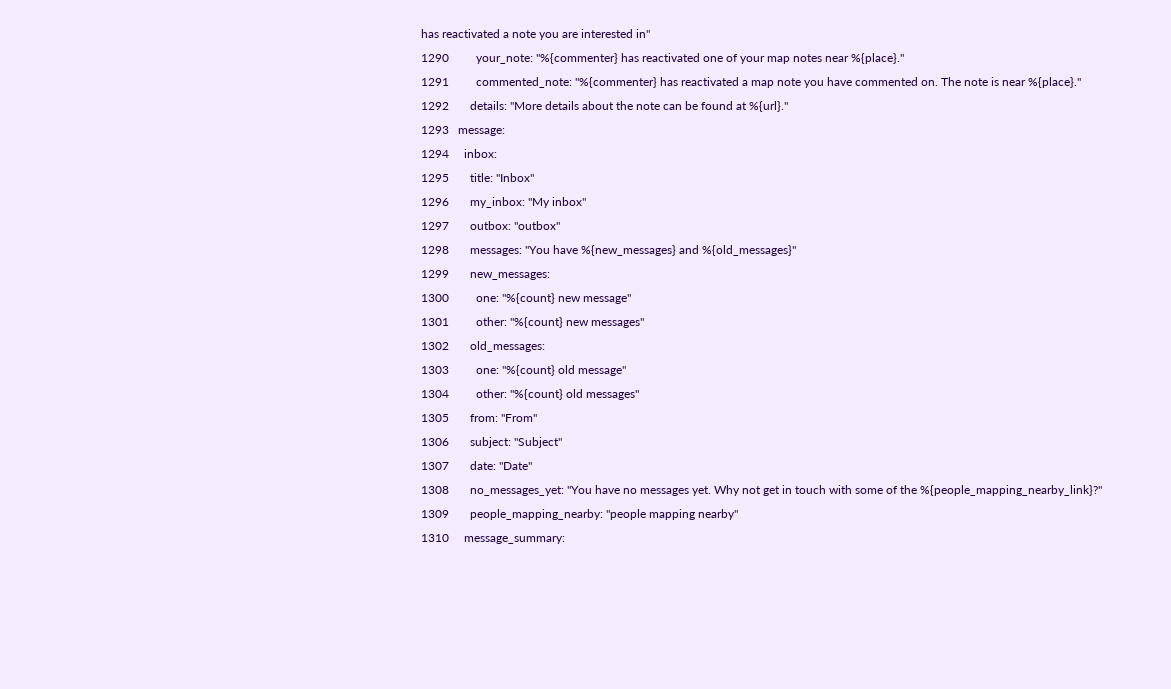has reactivated a note you are interested in"
1290         your_note: "%{commenter} has reactivated one of your map notes near %{place}."
1291         commented_note: "%{commenter} has reactivated a map note you have commented on. The note is near %{place}."
1292       details: "More details about the note can be found at %{url}."
1293   message:
1294     inbox:
1295       title: "Inbox"
1296       my_inbox: "My inbox"
1297       outbox: "outbox"
1298       messages: "You have %{new_messages} and %{old_messages}"
1299       new_messages:
1300         one: "%{count} new message"
1301         other: "%{count} new messages"
1302       old_messages:
1303         one: "%{count} old message"
1304         other: "%{count} old messages"
1305       from: "From"
1306       subject: "Subject"
1307       date: "Date"
1308       no_messages_yet: "You have no messages yet. Why not get in touch with some of the %{people_mapping_nearby_link}?"
1309       people_mapping_nearby: "people mapping nearby"
1310     message_summary: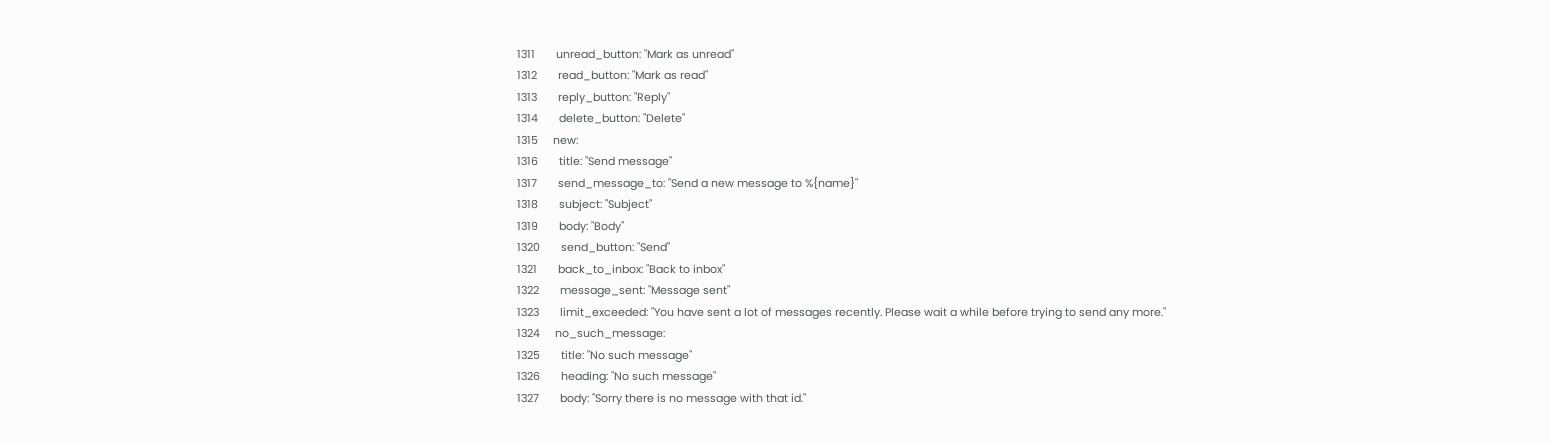1311       unread_button: "Mark as unread"
1312       read_button: "Mark as read"
1313       reply_button: "Reply"
1314       delete_button: "Delete"
1315     new:
1316       title: "Send message"
1317       send_message_to: "Send a new message to %{name}"
1318       subject: "Subject"
1319       body: "Body"
1320       send_button: "Send"
1321       back_to_inbox: "Back to inbox"
1322       message_sent: "Message sent"
1323       limit_exceeded: "You have sent a lot of messages recently. Please wait a while before trying to send any more."
1324     no_such_message:
1325       title: "No such message"
1326       heading: "No such message"
1327       body: "Sorry there is no message with that id."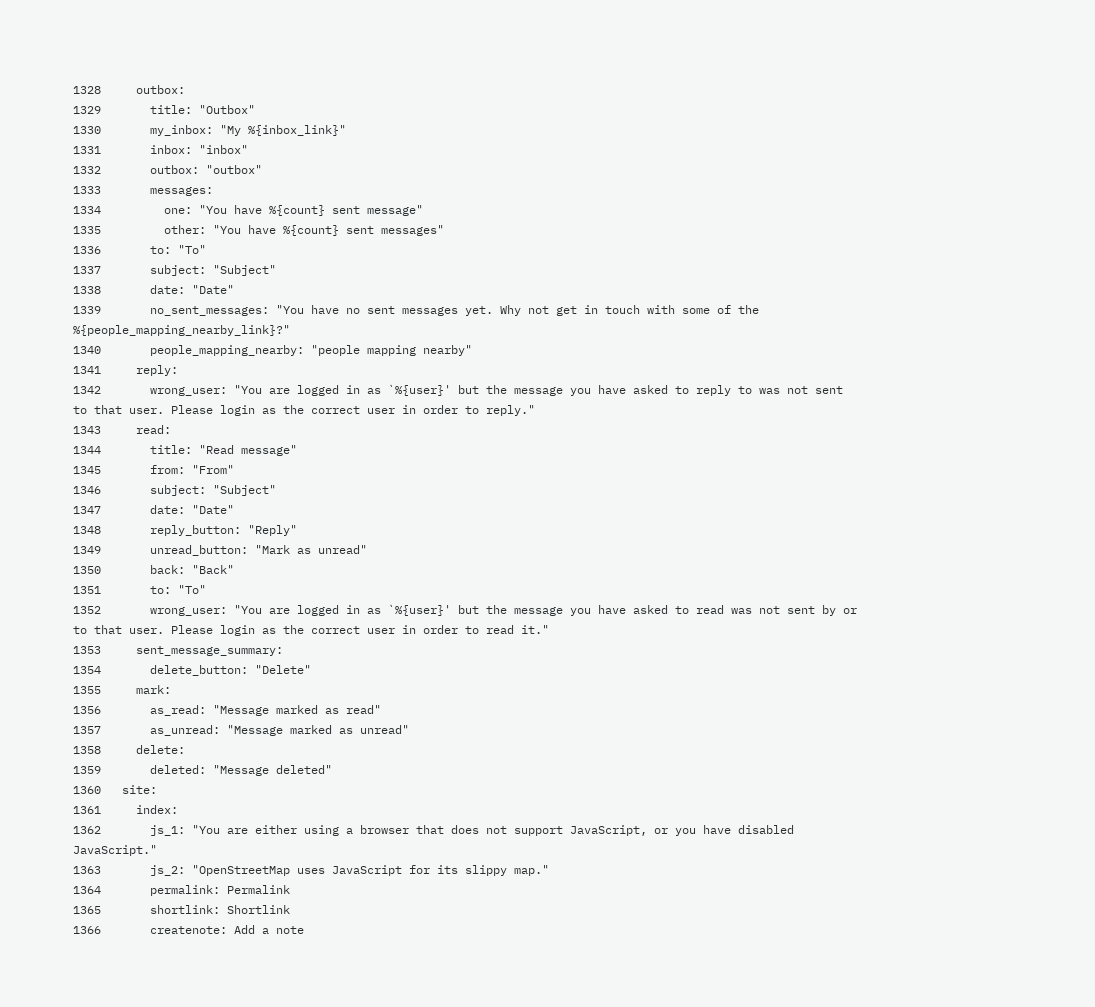1328     outbox:
1329       title: "Outbox"
1330       my_inbox: "My %{inbox_link}"
1331       inbox: "inbox"
1332       outbox: "outbox"
1333       messages:
1334         one: "You have %{count} sent message"
1335         other: "You have %{count} sent messages"
1336       to: "To"
1337       subject: "Subject"
1338       date: "Date"
1339       no_sent_messages: "You have no sent messages yet. Why not get in touch with some of the %{people_mapping_nearby_link}?"
1340       people_mapping_nearby: "people mapping nearby"
1341     reply:
1342       wrong_user: "You are logged in as `%{user}' but the message you have asked to reply to was not sent to that user. Please login as the correct user in order to reply."
1343     read:
1344       title: "Read message"
1345       from: "From"
1346       subject: "Subject"
1347       date: "Date"
1348       reply_button: "Reply"
1349       unread_button: "Mark as unread"
1350       back: "Back"
1351       to: "To"
1352       wrong_user: "You are logged in as `%{user}' but the message you have asked to read was not sent by or to that user. Please login as the correct user in order to read it."
1353     sent_message_summary:
1354       delete_button: "Delete"
1355     mark:
1356       as_read: "Message marked as read"
1357       as_unread: "Message marked as unread"
1358     delete:
1359       deleted: "Message deleted"
1360   site:
1361     index:
1362       js_1: "You are either using a browser that does not support JavaScript, or you have disabled JavaScript."
1363       js_2: "OpenStreetMap uses JavaScript for its slippy map."
1364       permalink: Permalink
1365       shortlink: Shortlink
1366       createnote: Add a note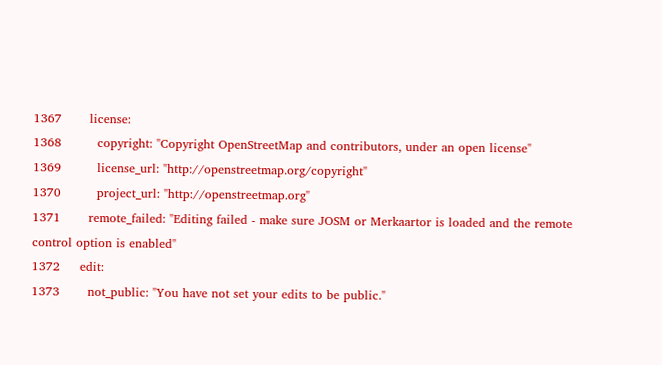1367       license:
1368         copyright: "Copyright OpenStreetMap and contributors, under an open license"
1369         license_url: "http://openstreetmap.org/copyright"
1370         project_url: "http://openstreetmap.org"
1371       remote_failed: "Editing failed - make sure JOSM or Merkaartor is loaded and the remote control option is enabled"
1372     edit:
1373       not_public: "You have not set your edits to be public."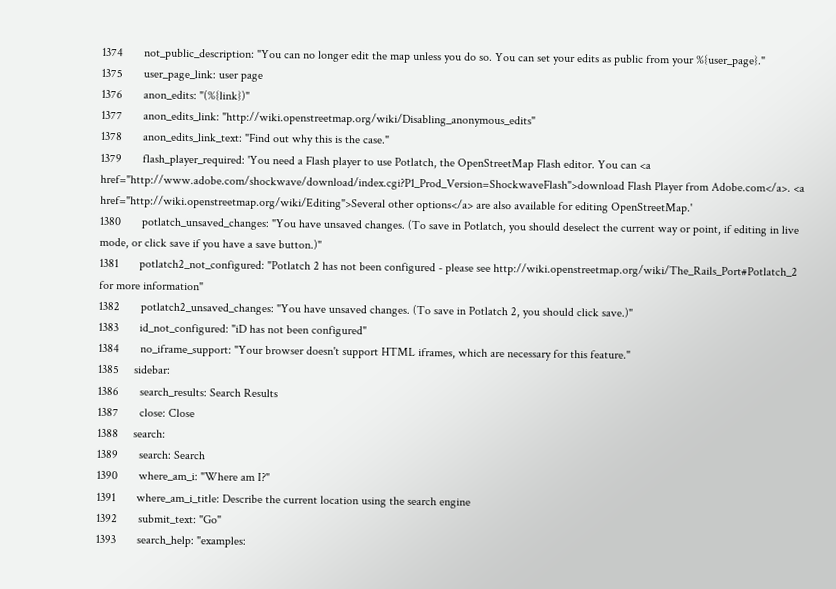1374       not_public_description: "You can no longer edit the map unless you do so. You can set your edits as public from your %{user_page}."
1375       user_page_link: user page
1376       anon_edits: "(%{link})"
1377       anon_edits_link: "http://wiki.openstreetmap.org/wiki/Disabling_anonymous_edits"
1378       anon_edits_link_text: "Find out why this is the case."
1379       flash_player_required: 'You need a Flash player to use Potlatch, the OpenStreetMap Flash editor. You can <a href="http://www.adobe.com/shockwave/download/index.cgi?P1_Prod_Version=ShockwaveFlash">download Flash Player from Adobe.com</a>. <a href="http://wiki.openstreetmap.org/wiki/Editing">Several other options</a> are also available for editing OpenStreetMap.'
1380       potlatch_unsaved_changes: "You have unsaved changes. (To save in Potlatch, you should deselect the current way or point, if editing in live mode, or click save if you have a save button.)"
1381       potlatch2_not_configured: "Potlatch 2 has not been configured - please see http://wiki.openstreetmap.org/wiki/The_Rails_Port#Potlatch_2 for more information"
1382       potlatch2_unsaved_changes: "You have unsaved changes. (To save in Potlatch 2, you should click save.)"
1383       id_not_configured: "iD has not been configured"
1384       no_iframe_support: "Your browser doesn't support HTML iframes, which are necessary for this feature."
1385     sidebar:
1386       search_results: Search Results
1387       close: Close
1388     search:
1389       search: Search
1390       where_am_i: "Where am I?"
1391       where_am_i_title: Describe the current location using the search engine
1392       submit_text: "Go"
1393       search_help: "examples: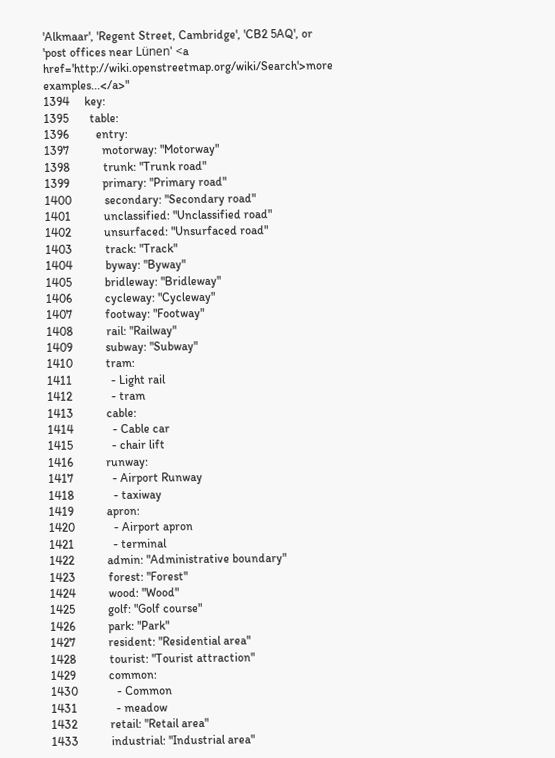'Alkmaar', 'Regent Street, Cambridge', 'CB2 5AQ', or 'post offices near Lünen' <a href='http://wiki.openstreetmap.org/wiki/Search'>more examples...</a>"
1394     key:
1395       table:
1396         entry:
1397           motorway: "Motorway"
1398           trunk: "Trunk road"
1399           primary: "Primary road"
1400           secondary: "Secondary road"
1401           unclassified: "Unclassified road"
1402           unsurfaced: "Unsurfaced road"
1403           track: "Track"
1404           byway: "Byway"
1405           bridleway: "Bridleway"
1406           cycleway: "Cycleway"
1407           footway: "Footway"
1408           rail: "Railway"
1409           subway: "Subway"
1410           tram:
1411             - Light rail
1412             - tram
1413           cable:
1414             - Cable car
1415             - chair lift
1416           runway:
1417             - Airport Runway
1418             - taxiway
1419           apron:
1420             - Airport apron
1421             - terminal
1422           admin: "Administrative boundary"
1423           forest: "Forest"
1424           wood: "Wood"
1425           golf: "Golf course"
1426           park: "Park"
1427           resident: "Residential area"
1428           tourist: "Tourist attraction"
1429           common:
1430             - Common
1431             - meadow
1432           retail: "Retail area"
1433           industrial: "Industrial area"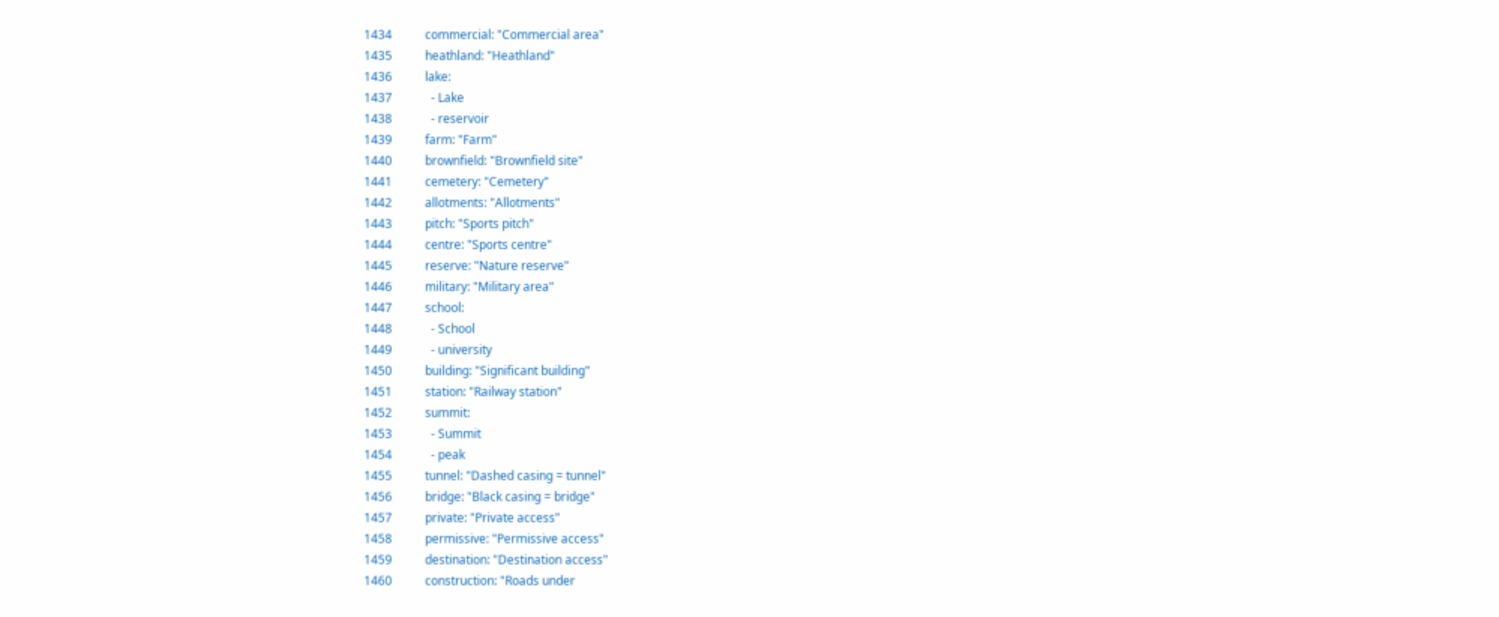1434           commercial: "Commercial area"
1435           heathland: "Heathland"
1436           lake:
1437             - Lake
1438             - reservoir
1439           farm: "Farm"
1440           brownfield: "Brownfield site"
1441           cemetery: "Cemetery"
1442           allotments: "Allotments"
1443           pitch: "Sports pitch"
1444           centre: "Sports centre"
1445           reserve: "Nature reserve"
1446           military: "Military area"
1447           school:
1448             - School
1449             - university
1450           building: "Significant building"
1451           station: "Railway station"
1452           summit:
1453             - Summit
1454             - peak
1455           tunnel: "Dashed casing = tunnel"
1456           bridge: "Black casing = bridge"
1457           private: "Private access"
1458           permissive: "Permissive access"
1459           destination: "Destination access"
1460           construction: "Roads under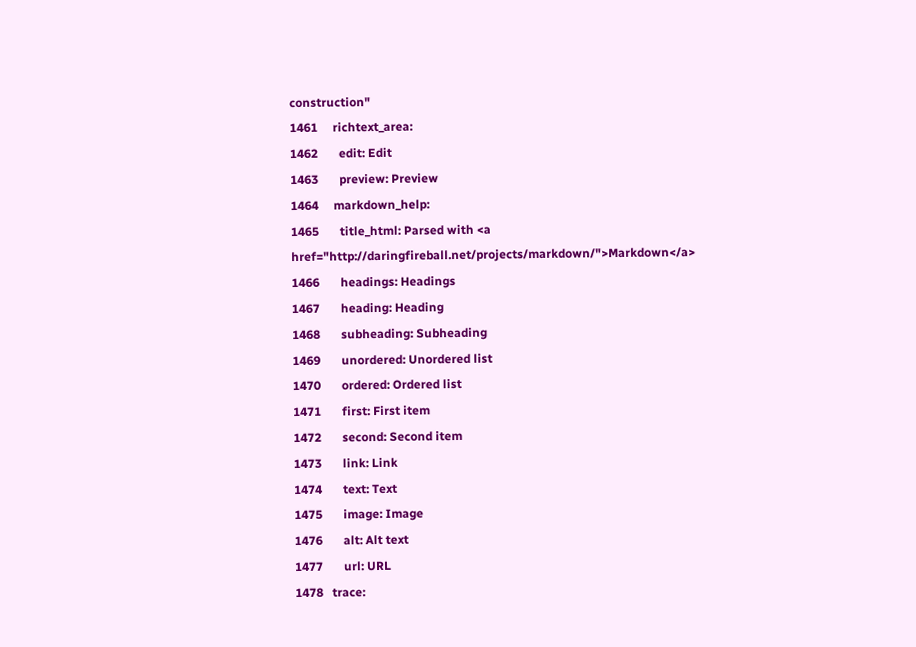construction"
1461     richtext_area:
1462       edit: Edit
1463       preview: Preview
1464     markdown_help:
1465       title_html: Parsed with <a href="http://daringfireball.net/projects/markdown/">Markdown</a>
1466       headings: Headings
1467       heading: Heading
1468       subheading: Subheading
1469       unordered: Unordered list
1470       ordered: Ordered list
1471       first: First item
1472       second: Second item
1473       link: Link
1474       text: Text
1475       image: Image
1476       alt: Alt text
1477       url: URL
1478   trace: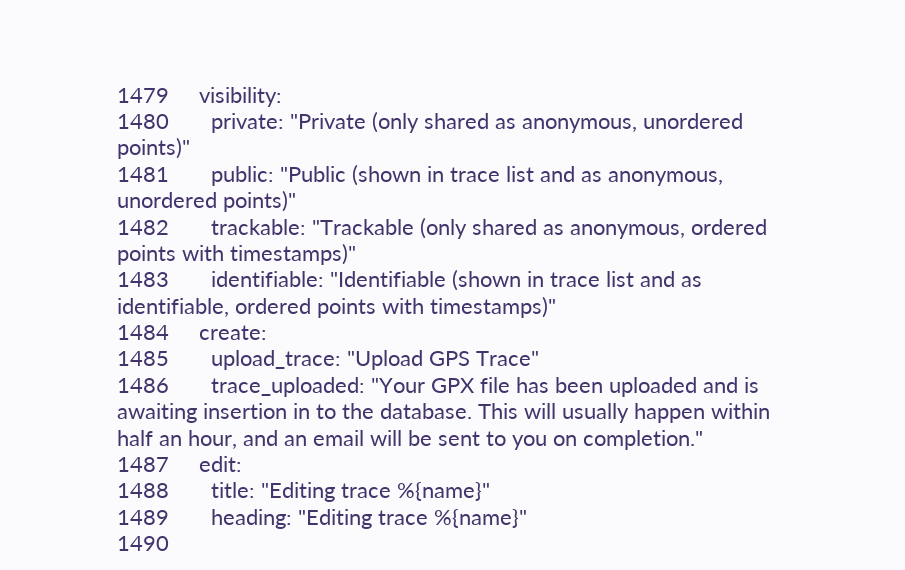1479     visibility:
1480       private: "Private (only shared as anonymous, unordered points)"
1481       public: "Public (shown in trace list and as anonymous, unordered points)"
1482       trackable: "Trackable (only shared as anonymous, ordered points with timestamps)"
1483       identifiable: "Identifiable (shown in trace list and as identifiable, ordered points with timestamps)"
1484     create:
1485       upload_trace: "Upload GPS Trace"
1486       trace_uploaded: "Your GPX file has been uploaded and is awaiting insertion in to the database. This will usually happen within half an hour, and an email will be sent to you on completion."
1487     edit:
1488       title: "Editing trace %{name}"
1489       heading: "Editing trace %{name}"
1490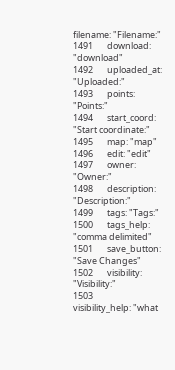filename: "Filename:"
1491       download: "download"
1492       uploaded_at: "Uploaded:"
1493       points: "Points:"
1494       start_coord: "Start coordinate:"
1495       map: "map"
1496       edit: "edit"
1497       owner: "Owner:"
1498       description: "Description:"
1499       tags: "Tags:"
1500       tags_help: "comma delimited"
1501       save_button: "Save Changes"
1502       visibility: "Visibility:"
1503       visibility_help: "what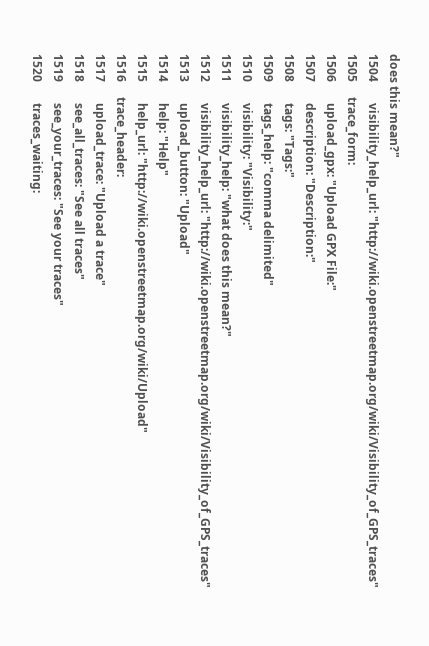does this mean?"
1504       visibility_help_url: "http://wiki.openstreetmap.org/wiki/Visibility_of_GPS_traces"
1505     trace_form:
1506       upload_gpx: "Upload GPX File:"
1507       description: "Description:"
1508       tags: "Tags:"
1509       tags_help: "comma delimited"
1510       visibility: "Visibility:"
1511       visibility_help: "what does this mean?"
1512       visibility_help_url: "http://wiki.openstreetmap.org/wiki/Visibility_of_GPS_traces"
1513       upload_button: "Upload"
1514       help: "Help"
1515       help_url: "http://wiki.openstreetmap.org/wiki/Upload"
1516     trace_header:
1517       upload_trace: "Upload a trace"
1518       see_all_traces: "See all traces"
1519       see_your_traces: "See your traces"
1520       traces_waiting: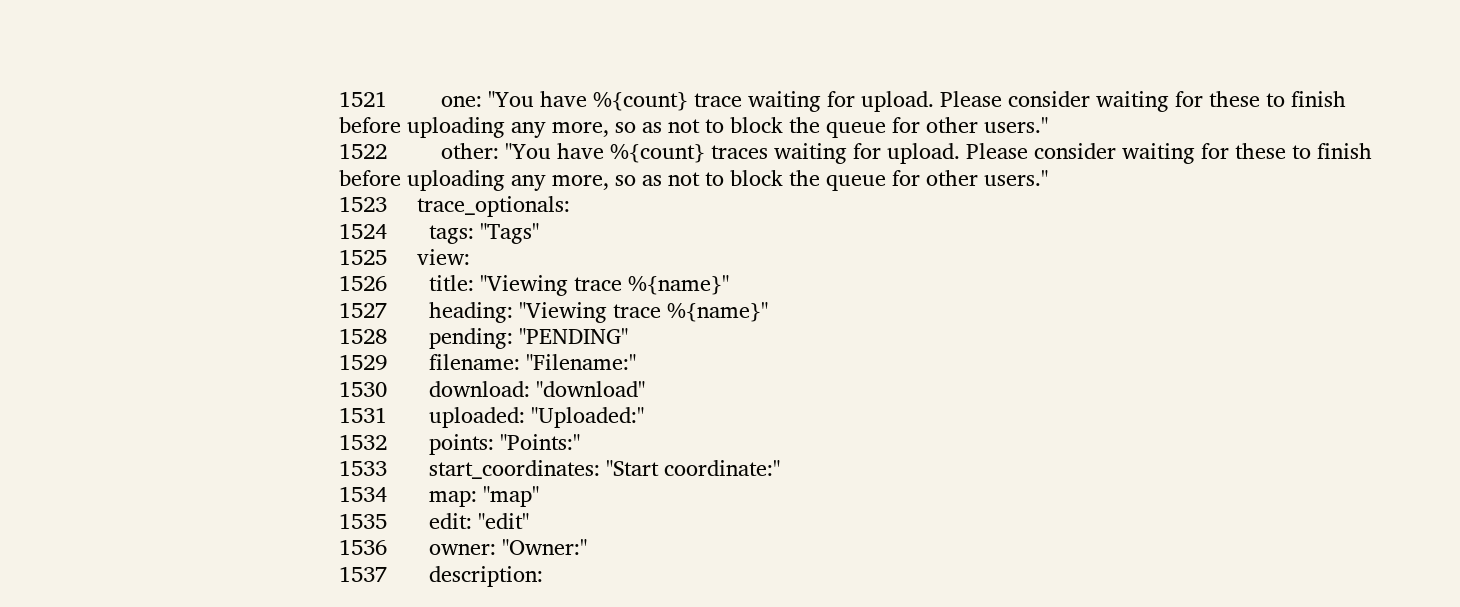1521         one: "You have %{count} trace waiting for upload. Please consider waiting for these to finish before uploading any more, so as not to block the queue for other users."
1522         other: "You have %{count} traces waiting for upload. Please consider waiting for these to finish before uploading any more, so as not to block the queue for other users."
1523     trace_optionals:
1524       tags: "Tags"
1525     view:
1526       title: "Viewing trace %{name}"
1527       heading: "Viewing trace %{name}"
1528       pending: "PENDING"
1529       filename: "Filename:"
1530       download: "download"
1531       uploaded: "Uploaded:"
1532       points: "Points:"
1533       start_coordinates: "Start coordinate:"
1534       map: "map"
1535       edit: "edit"
1536       owner: "Owner:"
1537       description: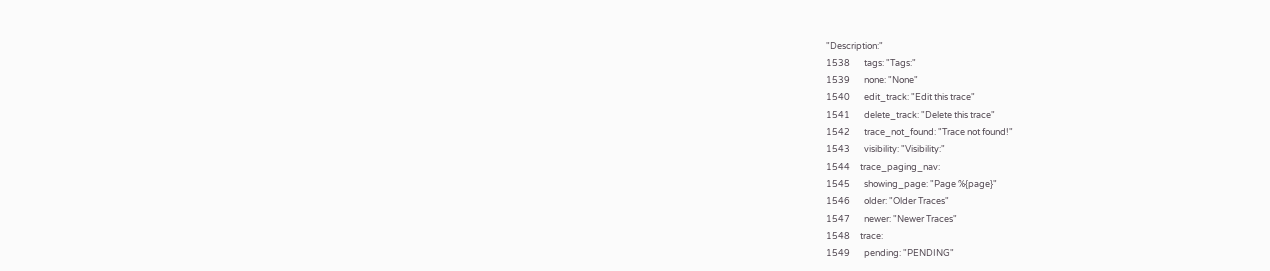"Description:"
1538       tags: "Tags:"
1539       none: "None"
1540       edit_track: "Edit this trace"
1541       delete_track: "Delete this trace"
1542       trace_not_found: "Trace not found!"
1543       visibility: "Visibility:"
1544     trace_paging_nav:
1545       showing_page: "Page %{page}"
1546       older: "Older Traces"
1547       newer: "Newer Traces"
1548     trace:
1549       pending: "PENDING"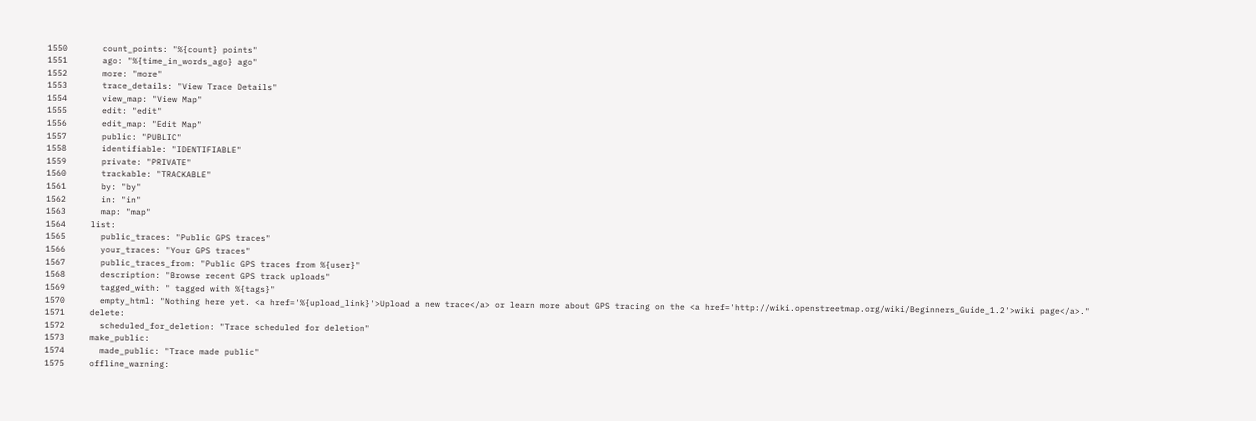1550       count_points: "%{count} points"
1551       ago: "%{time_in_words_ago} ago"
1552       more: "more"
1553       trace_details: "View Trace Details"
1554       view_map: "View Map"
1555       edit: "edit"
1556       edit_map: "Edit Map"
1557       public: "PUBLIC"
1558       identifiable: "IDENTIFIABLE"
1559       private: "PRIVATE"
1560       trackable: "TRACKABLE"
1561       by: "by"
1562       in: "in"
1563       map: "map"
1564     list:
1565       public_traces: "Public GPS traces"
1566       your_traces: "Your GPS traces"
1567       public_traces_from: "Public GPS traces from %{user}"
1568       description: "Browse recent GPS track uploads"
1569       tagged_with: " tagged with %{tags}"
1570       empty_html: "Nothing here yet. <a href='%{upload_link}'>Upload a new trace</a> or learn more about GPS tracing on the <a href='http://wiki.openstreetmap.org/wiki/Beginners_Guide_1.2'>wiki page</a>."
1571     delete:
1572       scheduled_for_deletion: "Trace scheduled for deletion"
1573     make_public:
1574       made_public: "Trace made public"
1575     offline_warning: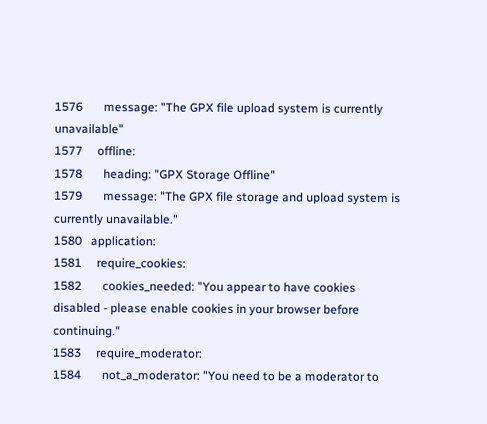1576       message: "The GPX file upload system is currently unavailable"
1577     offline:
1578       heading: "GPX Storage Offline"
1579       message: "The GPX file storage and upload system is currently unavailable."
1580   application:
1581     require_cookies:
1582       cookies_needed: "You appear to have cookies disabled - please enable cookies in your browser before continuing."
1583     require_moderator:
1584       not_a_moderator: "You need to be a moderator to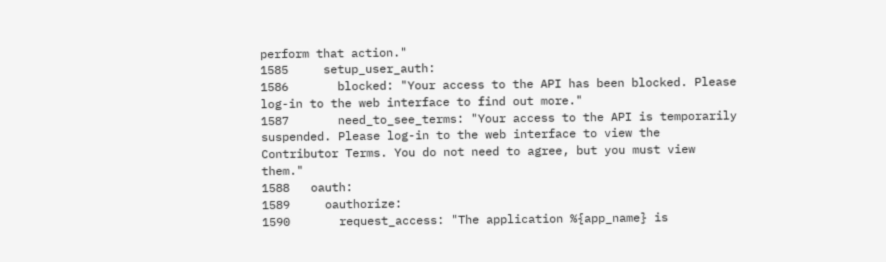perform that action."
1585     setup_user_auth:
1586       blocked: "Your access to the API has been blocked. Please log-in to the web interface to find out more."
1587       need_to_see_terms: "Your access to the API is temporarily suspended. Please log-in to the web interface to view the Contributor Terms. You do not need to agree, but you must view them."
1588   oauth:
1589     oauthorize:
1590       request_access: "The application %{app_name} is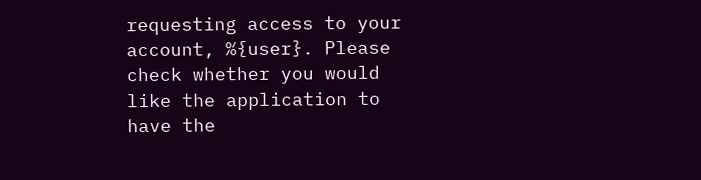requesting access to your account, %{user}. Please check whether you would like the application to have the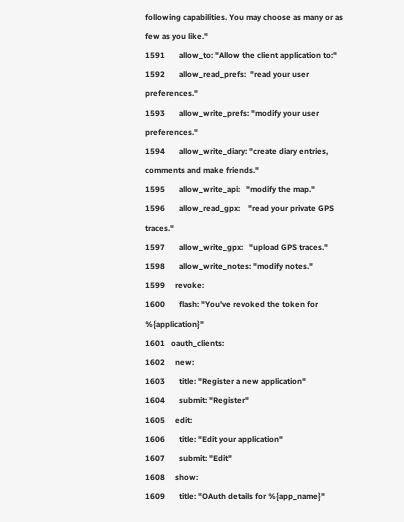following capabilities. You may choose as many or as few as you like."
1591       allow_to: "Allow the client application to:"
1592       allow_read_prefs:  "read your user preferences."
1593       allow_write_prefs: "modify your user preferences."
1594       allow_write_diary: "create diary entries, comments and make friends."
1595       allow_write_api:   "modify the map."
1596       allow_read_gpx:    "read your private GPS traces."
1597       allow_write_gpx:   "upload GPS traces."
1598       allow_write_notes: "modify notes."
1599     revoke:
1600       flash: "You've revoked the token for %{application}"
1601   oauth_clients:
1602     new:
1603       title: "Register a new application"
1604       submit: "Register"
1605     edit:
1606       title: "Edit your application"
1607       submit: "Edit"
1608     show:
1609       title: "OAuth details for %{app_name}"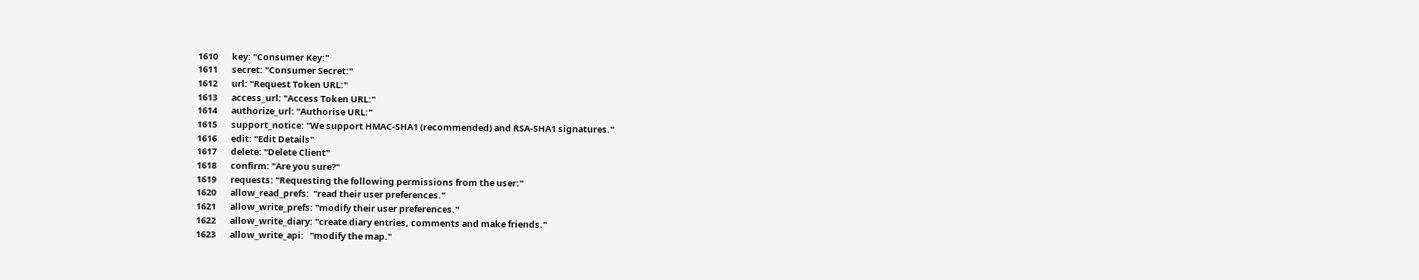1610       key: "Consumer Key:"
1611       secret: "Consumer Secret:"
1612       url: "Request Token URL:"
1613       access_url: "Access Token URL:"
1614       authorize_url: "Authorise URL:"
1615       support_notice: "We support HMAC-SHA1 (recommended) and RSA-SHA1 signatures."
1616       edit: "Edit Details"
1617       delete: "Delete Client"
1618       confirm: "Are you sure?"
1619       requests: "Requesting the following permissions from the user:"
1620       allow_read_prefs:  "read their user preferences."
1621       allow_write_prefs: "modify their user preferences."
1622       allow_write_diary: "create diary entries, comments and make friends."
1623       allow_write_api:   "modify the map."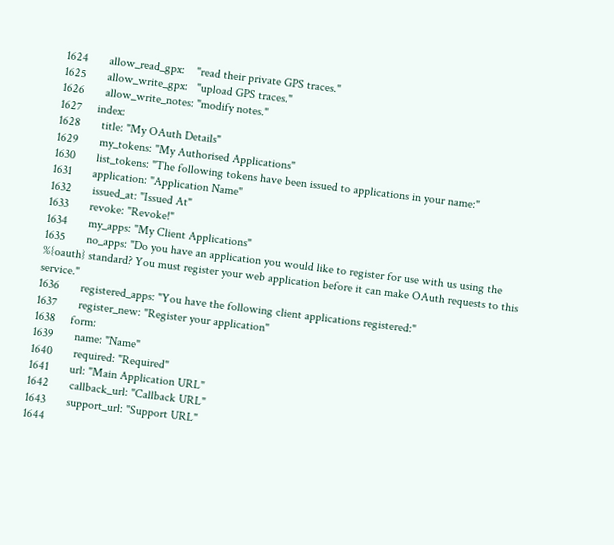1624       allow_read_gpx:    "read their private GPS traces."
1625       allow_write_gpx:   "upload GPS traces."
1626       allow_write_notes: "modify notes."
1627     index:
1628       title: "My OAuth Details"
1629       my_tokens: "My Authorised Applications"
1630       list_tokens: "The following tokens have been issued to applications in your name:"
1631       application: "Application Name"
1632       issued_at: "Issued At"
1633       revoke: "Revoke!"
1634       my_apps: "My Client Applications"
1635       no_apps: "Do you have an application you would like to register for use with us using the %{oauth} standard? You must register your web application before it can make OAuth requests to this service."
1636       registered_apps: "You have the following client applications registered:"
1637       register_new: "Register your application"
1638     form:
1639       name: "Name"
1640       required: "Required"
1641       url: "Main Application URL"
1642       callback_url: "Callback URL"
1643       support_url: "Support URL"
1644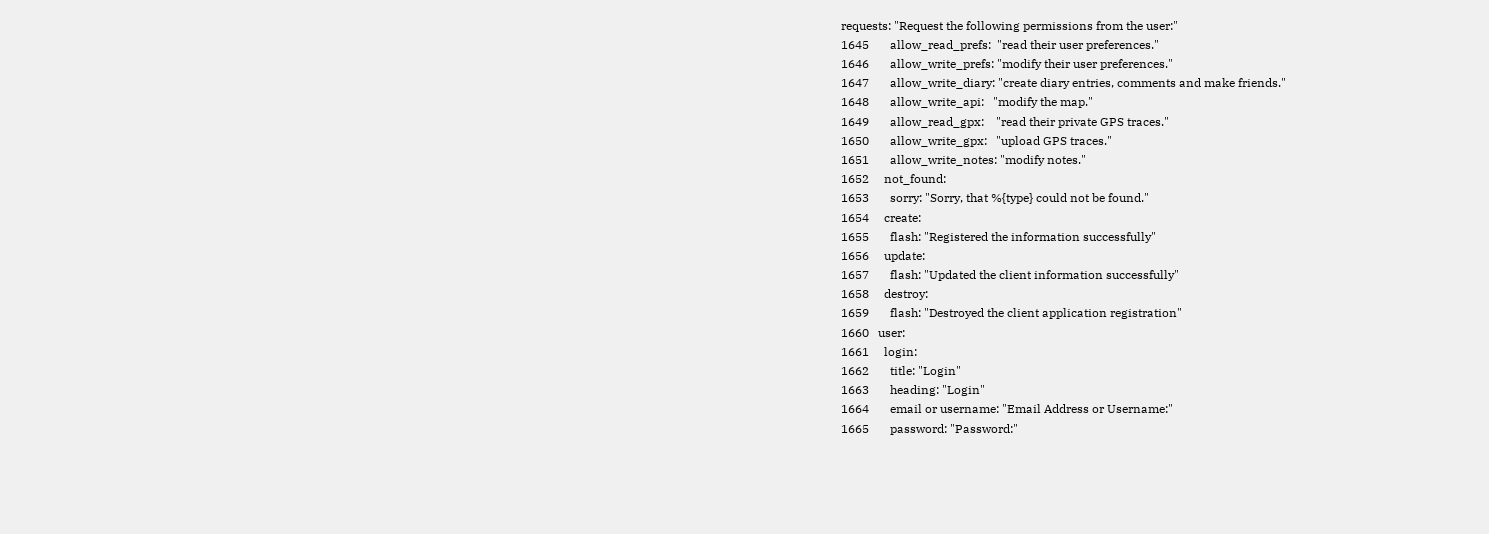requests: "Request the following permissions from the user:"
1645       allow_read_prefs:  "read their user preferences."
1646       allow_write_prefs: "modify their user preferences."
1647       allow_write_diary: "create diary entries, comments and make friends."
1648       allow_write_api:   "modify the map."
1649       allow_read_gpx:    "read their private GPS traces."
1650       allow_write_gpx:   "upload GPS traces."
1651       allow_write_notes: "modify notes."
1652     not_found:
1653       sorry: "Sorry, that %{type} could not be found."
1654     create:
1655       flash: "Registered the information successfully"
1656     update:
1657       flash: "Updated the client information successfully"
1658     destroy:
1659       flash: "Destroyed the client application registration"
1660   user:
1661     login:
1662       title: "Login"
1663       heading: "Login"
1664       email or username: "Email Address or Username:"
1665       password: "Password:"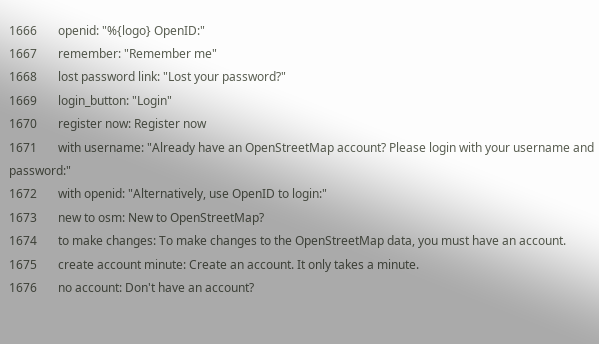1666       openid: "%{logo} OpenID:"
1667       remember: "Remember me"
1668       lost password link: "Lost your password?"
1669       login_button: "Login"
1670       register now: Register now
1671       with username: "Already have an OpenStreetMap account? Please login with your username and password:"
1672       with openid: "Alternatively, use OpenID to login:"
1673       new to osm: New to OpenStreetMap?
1674       to make changes: To make changes to the OpenStreetMap data, you must have an account.
1675       create account minute: Create an account. It only takes a minute.
1676       no account: Don't have an account?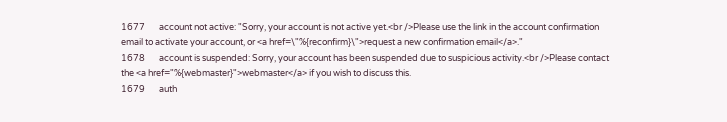1677       account not active: "Sorry, your account is not active yet.<br />Please use the link in the account confirmation email to activate your account, or <a href=\"%{reconfirm}\">request a new confirmation email</a>."
1678       account is suspended: Sorry, your account has been suspended due to suspicious activity.<br />Please contact the <a href="%{webmaster}">webmaster</a> if you wish to discuss this.
1679       auth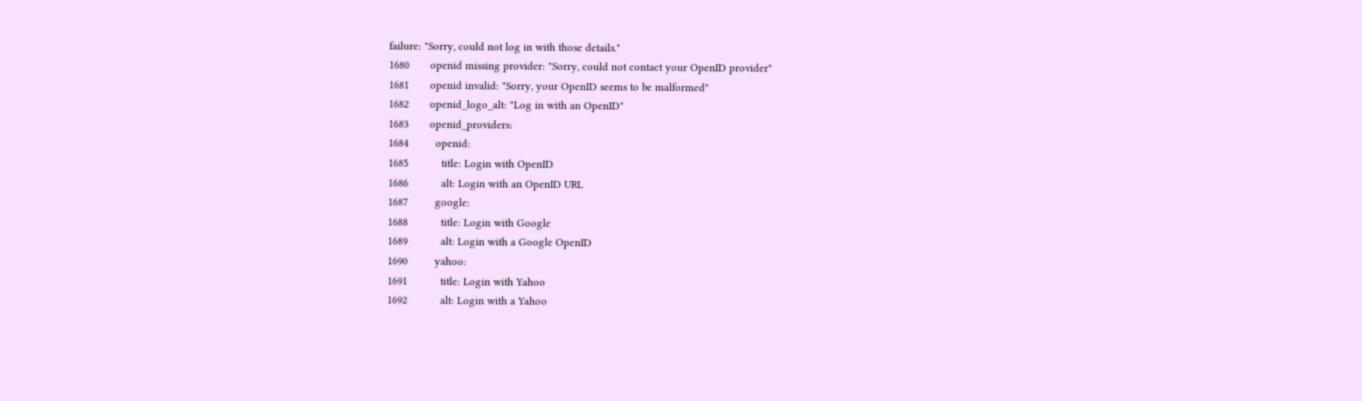failure: "Sorry, could not log in with those details."
1680       openid missing provider: "Sorry, could not contact your OpenID provider"
1681       openid invalid: "Sorry, your OpenID seems to be malformed"
1682       openid_logo_alt: "Log in with an OpenID"
1683       openid_providers:
1684         openid:
1685           title: Login with OpenID
1686           alt: Login with an OpenID URL
1687         google:
1688           title: Login with Google
1689           alt: Login with a Google OpenID
1690         yahoo:
1691           title: Login with Yahoo
1692           alt: Login with a Yahoo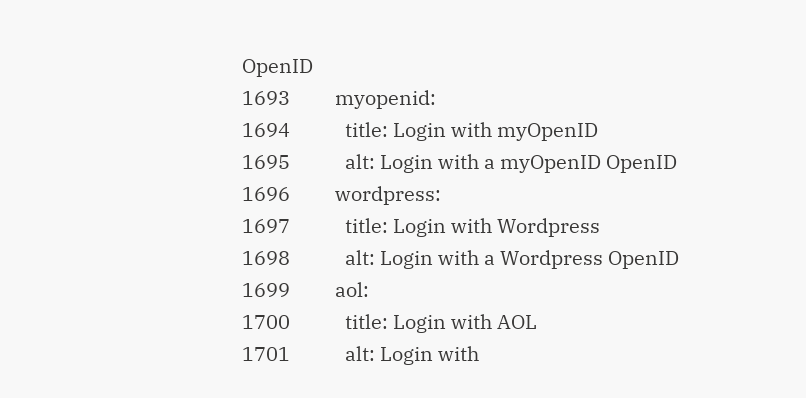OpenID
1693         myopenid:
1694           title: Login with myOpenID
1695           alt: Login with a myOpenID OpenID
1696         wordpress:
1697           title: Login with Wordpress
1698           alt: Login with a Wordpress OpenID
1699         aol:
1700           title: Login with AOL
1701           alt: Login with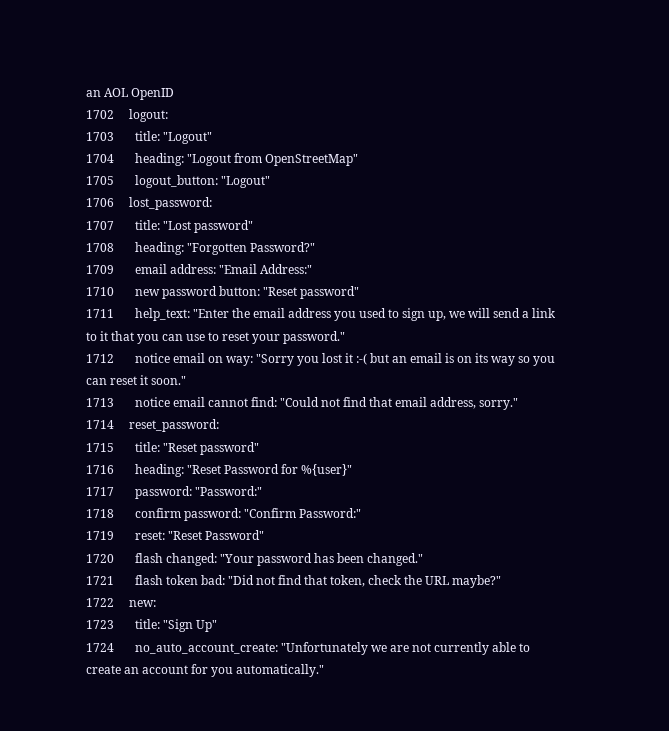an AOL OpenID
1702     logout:
1703       title: "Logout"
1704       heading: "Logout from OpenStreetMap"
1705       logout_button: "Logout"
1706     lost_password:
1707       title: "Lost password"
1708       heading: "Forgotten Password?"
1709       email address: "Email Address:"
1710       new password button: "Reset password"
1711       help_text: "Enter the email address you used to sign up, we will send a link to it that you can use to reset your password."
1712       notice email on way: "Sorry you lost it :-( but an email is on its way so you can reset it soon."
1713       notice email cannot find: "Could not find that email address, sorry."
1714     reset_password:
1715       title: "Reset password"
1716       heading: "Reset Password for %{user}"
1717       password: "Password:"
1718       confirm password: "Confirm Password:"
1719       reset: "Reset Password"
1720       flash changed: "Your password has been changed."
1721       flash token bad: "Did not find that token, check the URL maybe?"
1722     new:
1723       title: "Sign Up"
1724       no_auto_account_create: "Unfortunately we are not currently able to create an account for you automatically."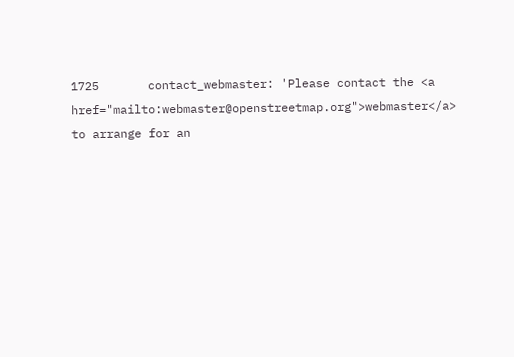1725       contact_webmaster: 'Please contact the <a href="mailto:webmaster@openstreetmap.org">webmaster</a> to arrange for an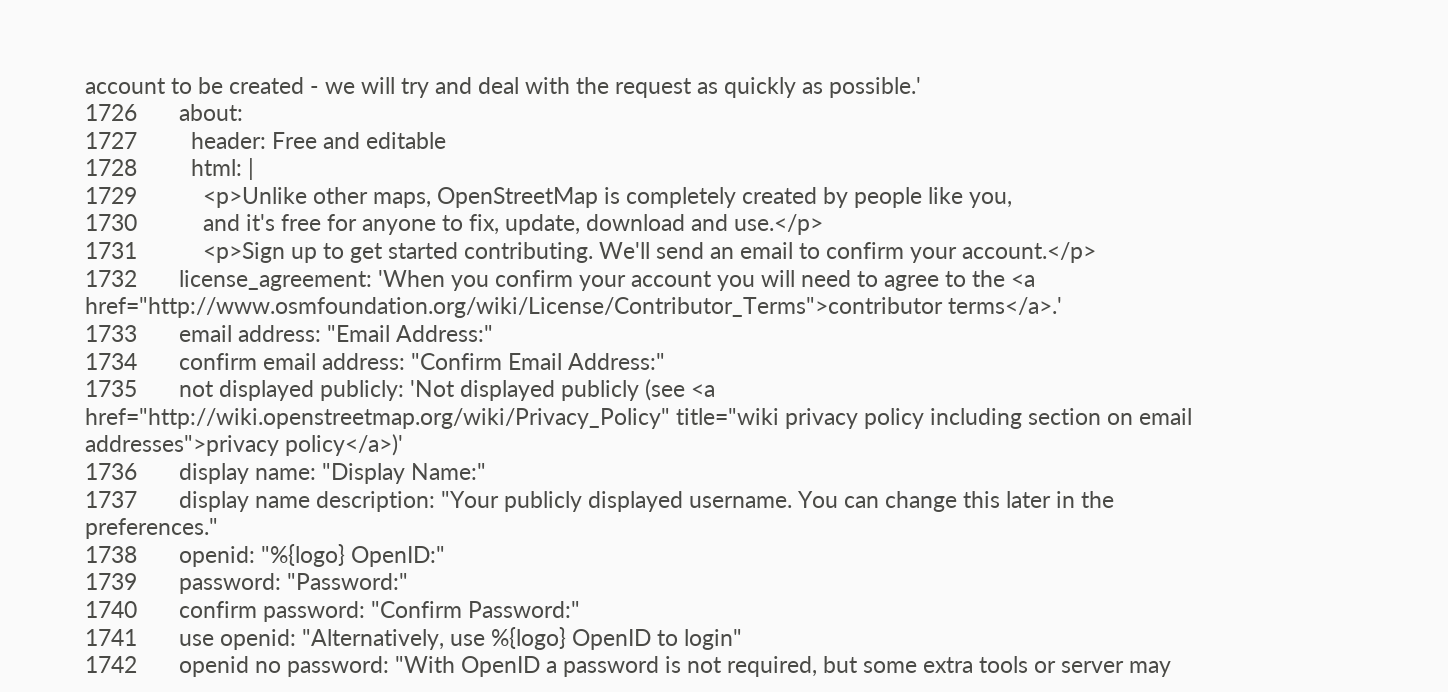account to be created - we will try and deal with the request as quickly as possible.'
1726       about:
1727         header: Free and editable
1728         html: |
1729           <p>Unlike other maps, OpenStreetMap is completely created by people like you,
1730           and it's free for anyone to fix, update, download and use.</p>
1731           <p>Sign up to get started contributing. We'll send an email to confirm your account.</p>
1732       license_agreement: 'When you confirm your account you will need to agree to the <a href="http://www.osmfoundation.org/wiki/License/Contributor_Terms">contributor terms</a>.'
1733       email address: "Email Address:"
1734       confirm email address: "Confirm Email Address:"
1735       not displayed publicly: 'Not displayed publicly (see <a href="http://wiki.openstreetmap.org/wiki/Privacy_Policy" title="wiki privacy policy including section on email addresses">privacy policy</a>)'
1736       display name: "Display Name:"
1737       display name description: "Your publicly displayed username. You can change this later in the preferences."
1738       openid: "%{logo} OpenID:"
1739       password: "Password:"
1740       confirm password: "Confirm Password:"
1741       use openid: "Alternatively, use %{logo} OpenID to login"
1742       openid no password: "With OpenID a password is not required, but some extra tools or server may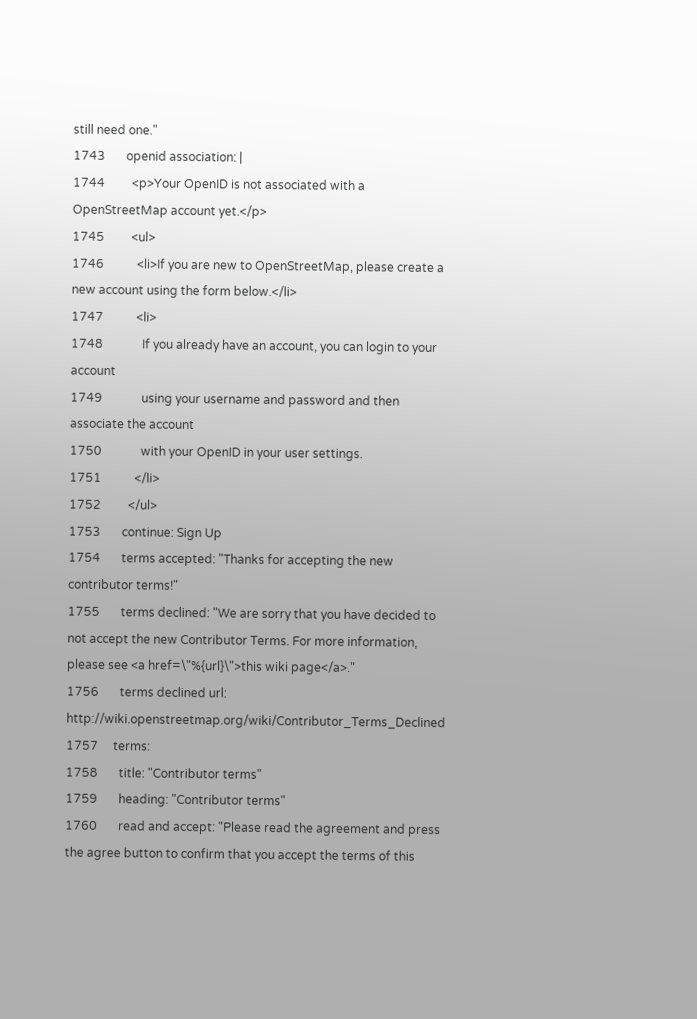still need one."
1743       openid association: |
1744         <p>Your OpenID is not associated with a OpenStreetMap account yet.</p>
1745         <ul>
1746           <li>If you are new to OpenStreetMap, please create a new account using the form below.</li>
1747           <li>
1748             If you already have an account, you can login to your account
1749             using your username and password and then associate the account
1750             with your OpenID in your user settings.
1751           </li>
1752         </ul>
1753       continue: Sign Up
1754       terms accepted: "Thanks for accepting the new contributor terms!"
1755       terms declined: "We are sorry that you have decided to not accept the new Contributor Terms. For more information, please see <a href=\"%{url}\">this wiki page</a>."
1756       terms declined url: http://wiki.openstreetmap.org/wiki/Contributor_Terms_Declined
1757     terms:
1758       title: "Contributor terms"
1759       heading: "Contributor terms"
1760       read and accept: "Please read the agreement and press the agree button to confirm that you accept the terms of this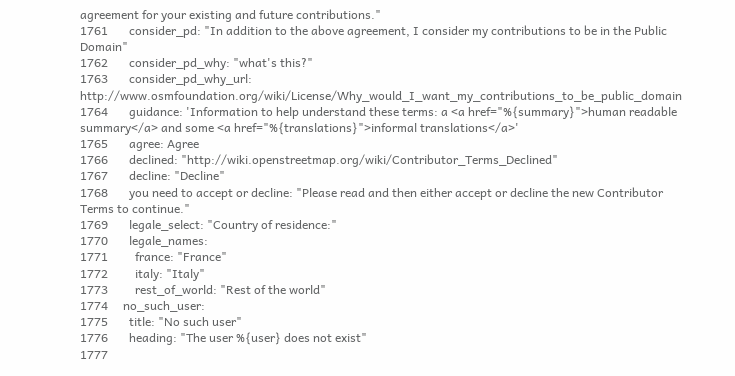agreement for your existing and future contributions."
1761       consider_pd: "In addition to the above agreement, I consider my contributions to be in the Public Domain"
1762       consider_pd_why: "what's this?"
1763       consider_pd_why_url: http://www.osmfoundation.org/wiki/License/Why_would_I_want_my_contributions_to_be_public_domain
1764       guidance: 'Information to help understand these terms: a <a href="%{summary}">human readable summary</a> and some <a href="%{translations}">informal translations</a>'
1765       agree: Agree
1766       declined: "http://wiki.openstreetmap.org/wiki/Contributor_Terms_Declined"
1767       decline: "Decline"
1768       you need to accept or decline: "Please read and then either accept or decline the new Contributor Terms to continue."
1769       legale_select: "Country of residence:"
1770       legale_names:
1771         france: "France"
1772         italy: "Italy"
1773         rest_of_world: "Rest of the world"
1774     no_such_user:
1775       title: "No such user"
1776       heading: "The user %{user} does not exist"
1777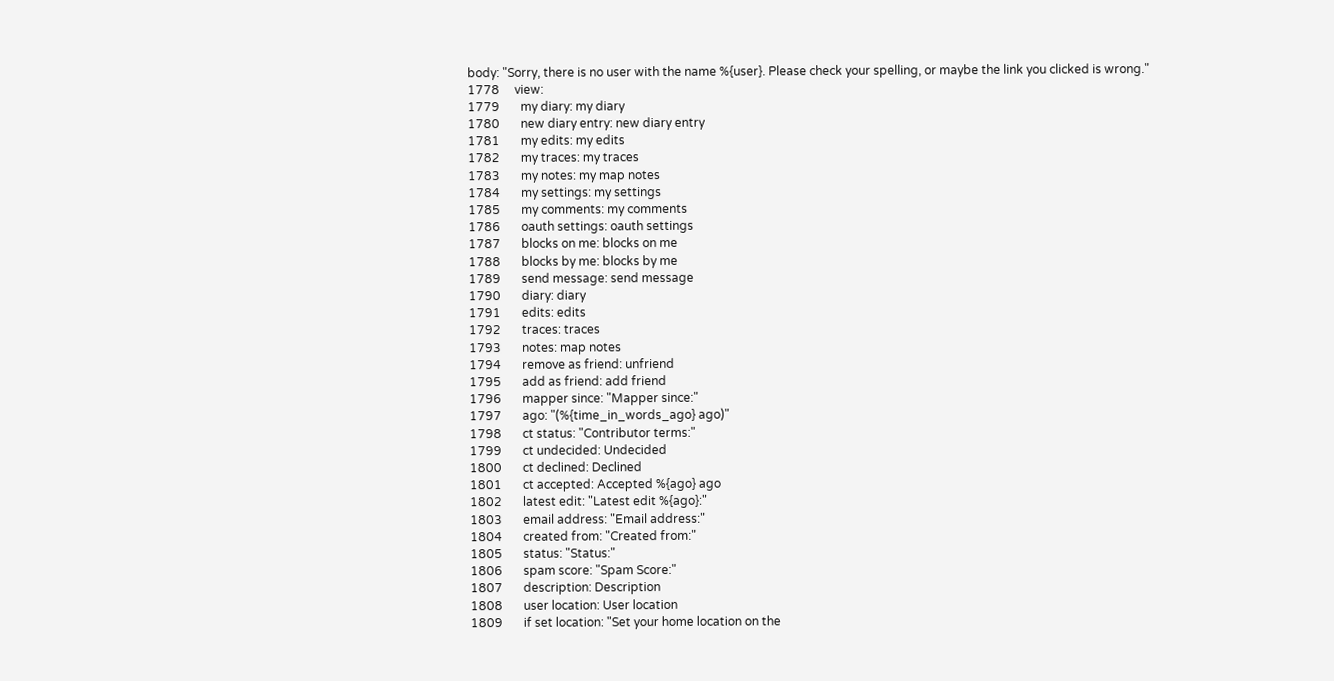body: "Sorry, there is no user with the name %{user}. Please check your spelling, or maybe the link you clicked is wrong."
1778     view:
1779       my diary: my diary
1780       new diary entry: new diary entry
1781       my edits: my edits
1782       my traces: my traces
1783       my notes: my map notes
1784       my settings: my settings
1785       my comments: my comments
1786       oauth settings: oauth settings
1787       blocks on me: blocks on me
1788       blocks by me: blocks by me
1789       send message: send message
1790       diary: diary
1791       edits: edits
1792       traces: traces
1793       notes: map notes
1794       remove as friend: unfriend
1795       add as friend: add friend
1796       mapper since: "Mapper since:"
1797       ago: "(%{time_in_words_ago} ago)"
1798       ct status: "Contributor terms:"
1799       ct undecided: Undecided
1800       ct declined: Declined
1801       ct accepted: Accepted %{ago} ago
1802       latest edit: "Latest edit %{ago}:"
1803       email address: "Email address:"
1804       created from: "Created from:"
1805       status: "Status:"
1806       spam score: "Spam Score:"
1807       description: Description
1808       user location: User location
1809       if set location: "Set your home location on the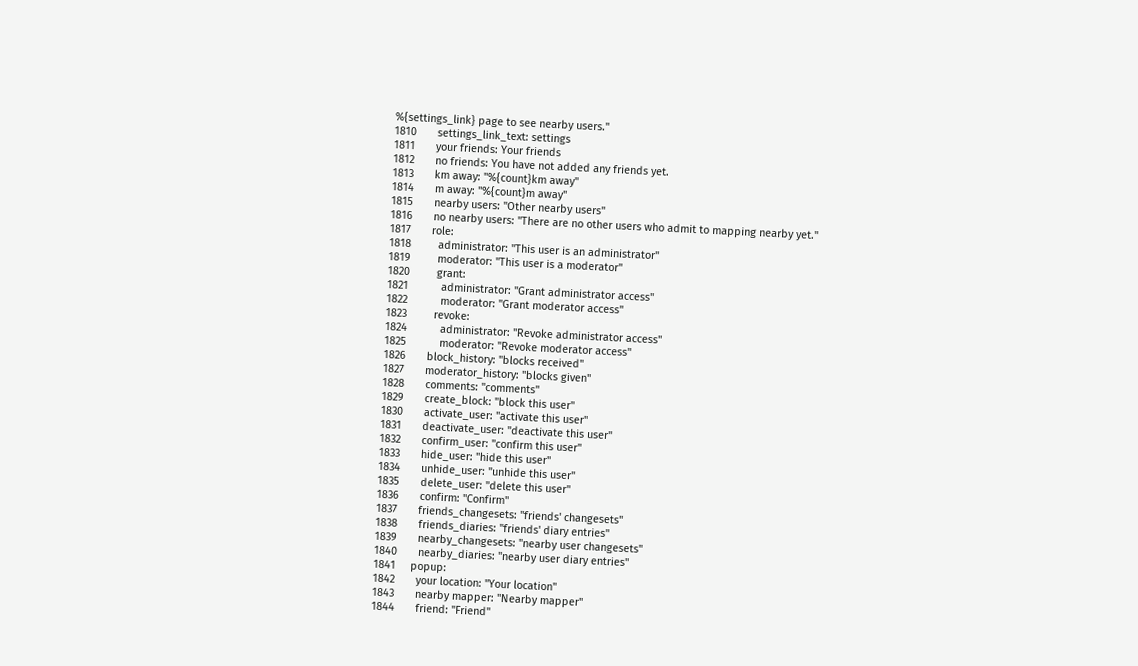%{settings_link} page to see nearby users."
1810       settings_link_text: settings
1811       your friends: Your friends
1812       no friends: You have not added any friends yet.
1813       km away: "%{count}km away"
1814       m away: "%{count}m away"
1815       nearby users: "Other nearby users"
1816       no nearby users: "There are no other users who admit to mapping nearby yet."
1817       role:
1818         administrator: "This user is an administrator"
1819         moderator: "This user is a moderator"
1820         grant:
1821           administrator: "Grant administrator access"
1822           moderator: "Grant moderator access"
1823         revoke:
1824           administrator: "Revoke administrator access"
1825           moderator: "Revoke moderator access"
1826       block_history: "blocks received"
1827       moderator_history: "blocks given"
1828       comments: "comments"
1829       create_block: "block this user"
1830       activate_user: "activate this user"
1831       deactivate_user: "deactivate this user"
1832       confirm_user: "confirm this user"
1833       hide_user: "hide this user"
1834       unhide_user: "unhide this user"
1835       delete_user: "delete this user"
1836       confirm: "Confirm"
1837       friends_changesets: "friends' changesets"
1838       friends_diaries: "friends' diary entries"
1839       nearby_changesets: "nearby user changesets"
1840       nearby_diaries: "nearby user diary entries"
1841     popup:
1842       your location: "Your location"
1843       nearby mapper: "Nearby mapper"
1844       friend: "Friend"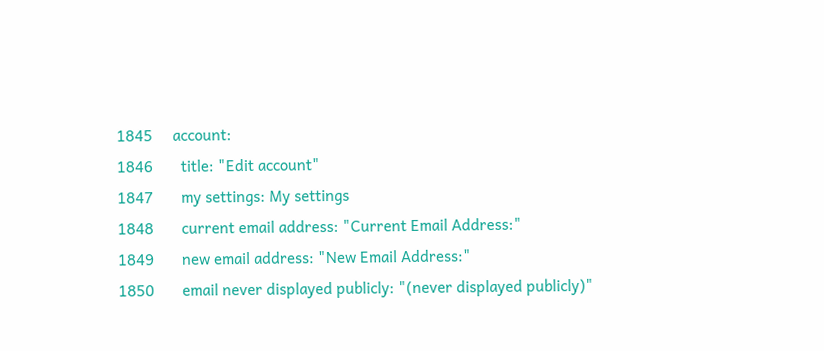1845     account:
1846       title: "Edit account"
1847       my settings: My settings
1848       current email address: "Current Email Address:"
1849       new email address: "New Email Address:"
1850       email never displayed publicly: "(never displayed publicly)"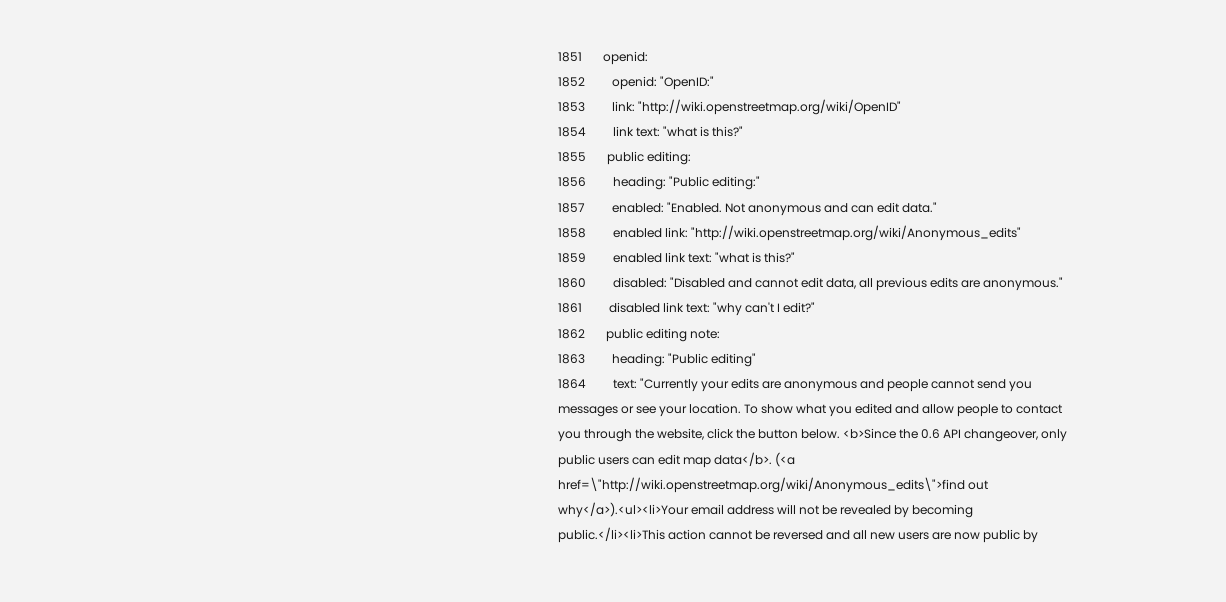1851       openid:
1852         openid: "OpenID:"
1853         link: "http://wiki.openstreetmap.org/wiki/OpenID"
1854         link text: "what is this?"
1855       public editing:
1856         heading: "Public editing:"
1857         enabled: "Enabled. Not anonymous and can edit data."
1858         enabled link: "http://wiki.openstreetmap.org/wiki/Anonymous_edits"
1859         enabled link text: "what is this?"
1860         disabled: "Disabled and cannot edit data, all previous edits are anonymous."
1861         disabled link text: "why can't I edit?"
1862       public editing note:
1863         heading: "Public editing"
1864         text: "Currently your edits are anonymous and people cannot send you messages or see your location. To show what you edited and allow people to contact you through the website, click the button below. <b>Since the 0.6 API changeover, only public users can edit map data</b>. (<a href=\"http://wiki.openstreetmap.org/wiki/Anonymous_edits\">find out why</a>).<ul><li>Your email address will not be revealed by becoming public.</li><li>This action cannot be reversed and all new users are now public by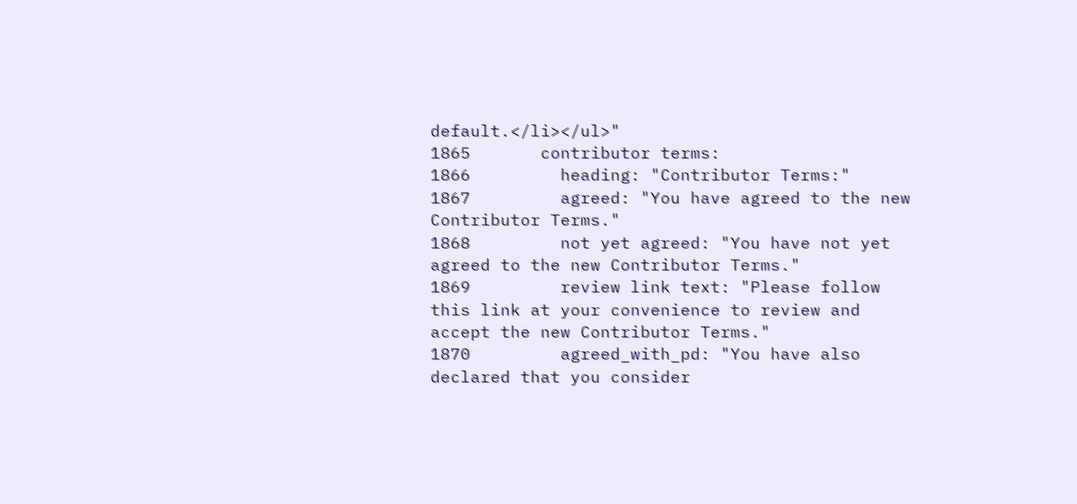default.</li></ul>"
1865       contributor terms:
1866         heading: "Contributor Terms:"
1867         agreed: "You have agreed to the new Contributor Terms."
1868         not yet agreed: "You have not yet agreed to the new Contributor Terms."
1869         review link text: "Please follow this link at your convenience to review and accept the new Contributor Terms."
1870         agreed_with_pd: "You have also declared that you consider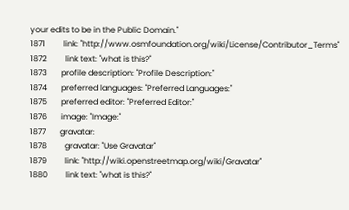your edits to be in the Public Domain."
1871         link: "http://www.osmfoundation.org/wiki/License/Contributor_Terms"
1872         link text: "what is this?"
1873       profile description: "Profile Description:"
1874       preferred languages: "Preferred Languages:"
1875       preferred editor: "Preferred Editor:"
1876       image: "Image:"
1877       gravatar:
1878         gravatar: "Use Gravatar"
1879         link: "http://wiki.openstreetmap.org/wiki/Gravatar"
1880         link text: "what is this?"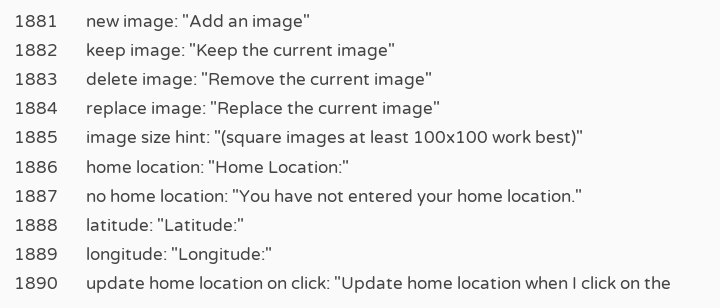1881       new image: "Add an image"
1882       keep image: "Keep the current image"
1883       delete image: "Remove the current image"
1884       replace image: "Replace the current image"
1885       image size hint: "(square images at least 100x100 work best)"
1886       home location: "Home Location:"
1887       no home location: "You have not entered your home location."
1888       latitude: "Latitude:"
1889       longitude: "Longitude:"
1890       update home location on click: "Update home location when I click on the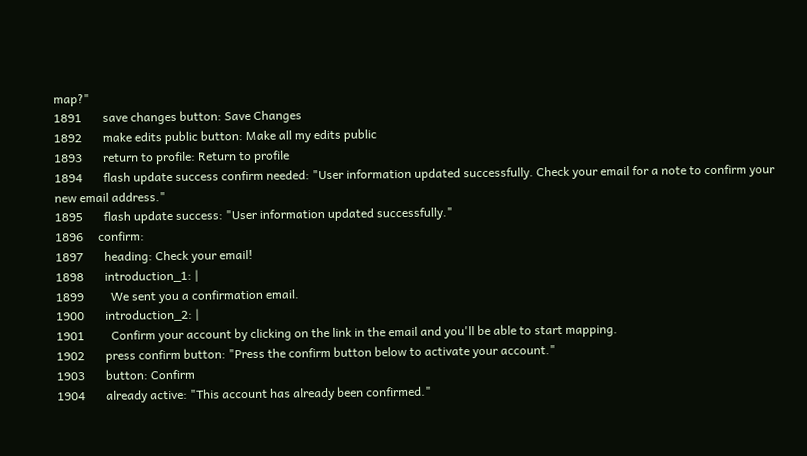map?"
1891       save changes button: Save Changes
1892       make edits public button: Make all my edits public
1893       return to profile: Return to profile
1894       flash update success confirm needed: "User information updated successfully. Check your email for a note to confirm your new email address."
1895       flash update success: "User information updated successfully."
1896     confirm:
1897       heading: Check your email!
1898       introduction_1: |
1899         We sent you a confirmation email.
1900       introduction_2: |
1901         Confirm your account by clicking on the link in the email and you'll be able to start mapping.
1902       press confirm button: "Press the confirm button below to activate your account."
1903       button: Confirm
1904       already active: "This account has already been confirmed."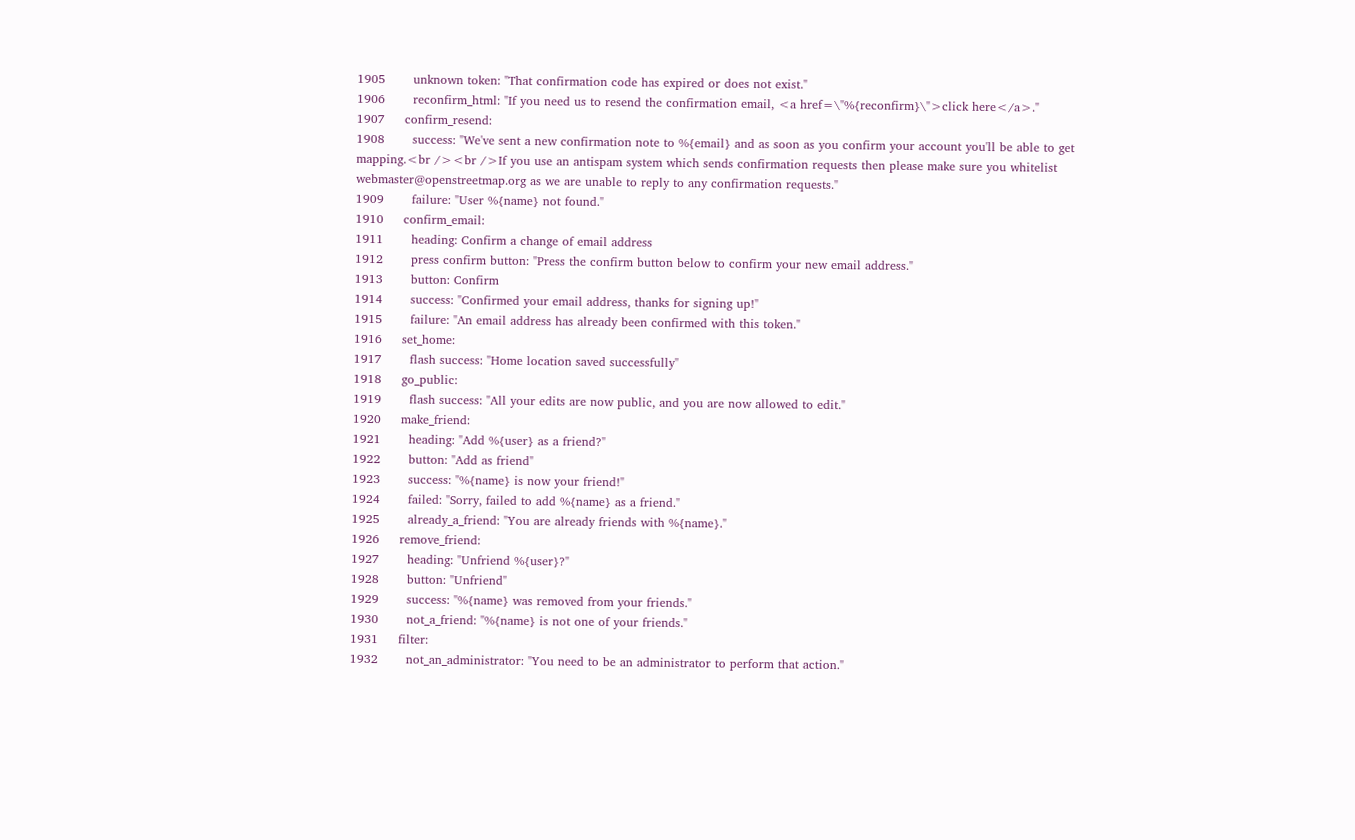1905       unknown token: "That confirmation code has expired or does not exist."
1906       reconfirm_html: "If you need us to resend the confirmation email, <a href=\"%{reconfirm}\">click here</a>."
1907     confirm_resend:
1908       success: "We've sent a new confirmation note to %{email} and as soon as you confirm your account you'll be able to get mapping.<br /><br />If you use an antispam system which sends confirmation requests then please make sure you whitelist webmaster@openstreetmap.org as we are unable to reply to any confirmation requests."
1909       failure: "User %{name} not found."
1910     confirm_email:
1911       heading: Confirm a change of email address
1912       press confirm button: "Press the confirm button below to confirm your new email address."
1913       button: Confirm
1914       success: "Confirmed your email address, thanks for signing up!"
1915       failure: "An email address has already been confirmed with this token."
1916     set_home:
1917       flash success: "Home location saved successfully"
1918     go_public:
1919       flash success: "All your edits are now public, and you are now allowed to edit."
1920     make_friend:
1921       heading: "Add %{user} as a friend?"
1922       button: "Add as friend"
1923       success: "%{name} is now your friend!"
1924       failed: "Sorry, failed to add %{name} as a friend."
1925       already_a_friend: "You are already friends with %{name}."
1926     remove_friend:
1927       heading: "Unfriend %{user}?"
1928       button: "Unfriend"
1929       success: "%{name} was removed from your friends."
1930       not_a_friend: "%{name} is not one of your friends."
1931     filter:
1932       not_an_administrator: "You need to be an administrator to perform that action."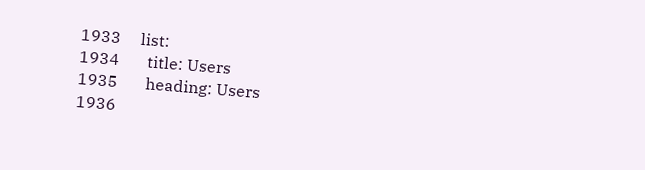1933     list:
1934       title: Users
1935       heading: Users
1936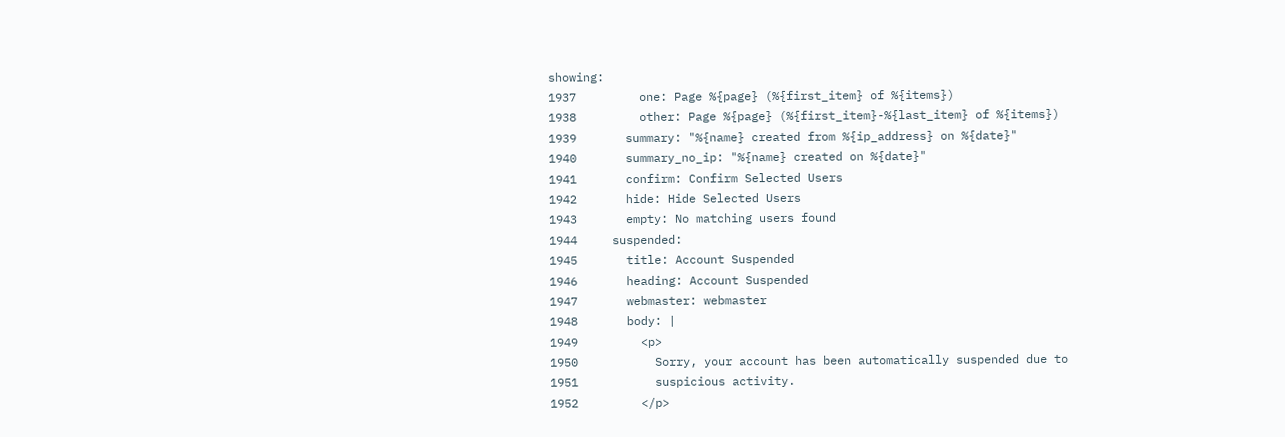showing:
1937         one: Page %{page} (%{first_item} of %{items})
1938         other: Page %{page} (%{first_item}-%{last_item} of %{items})
1939       summary: "%{name} created from %{ip_address} on %{date}"
1940       summary_no_ip: "%{name} created on %{date}"
1941       confirm: Confirm Selected Users
1942       hide: Hide Selected Users
1943       empty: No matching users found
1944     suspended:
1945       title: Account Suspended
1946       heading: Account Suspended
1947       webmaster: webmaster
1948       body: |
1949         <p>
1950           Sorry, your account has been automatically suspended due to
1951           suspicious activity.
1952         </p>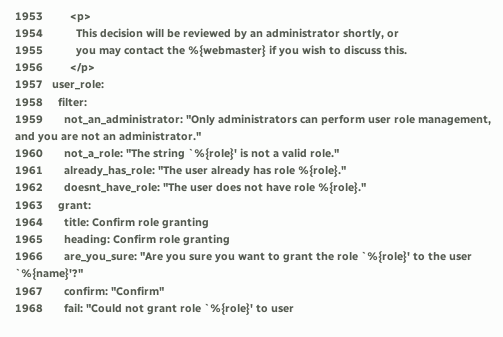1953         <p>
1954           This decision will be reviewed by an administrator shortly, or
1955           you may contact the %{webmaster} if you wish to discuss this.
1956         </p>
1957   user_role:
1958     filter:
1959       not_an_administrator: "Only administrators can perform user role management, and you are not an administrator."
1960       not_a_role: "The string `%{role}' is not a valid role."
1961       already_has_role: "The user already has role %{role}."
1962       doesnt_have_role: "The user does not have role %{role}."
1963     grant:
1964       title: Confirm role granting
1965       heading: Confirm role granting
1966       are_you_sure: "Are you sure you want to grant the role `%{role}' to the user `%{name}'?"
1967       confirm: "Confirm"
1968       fail: "Could not grant role `%{role}' to user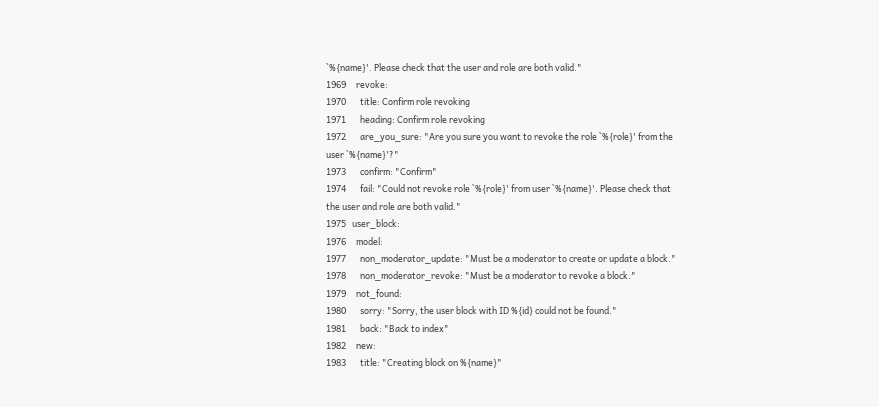`%{name}'. Please check that the user and role are both valid."
1969     revoke:
1970       title: Confirm role revoking
1971       heading: Confirm role revoking
1972       are_you_sure: "Are you sure you want to revoke the role `%{role}' from the user `%{name}'?"
1973       confirm: "Confirm"
1974       fail: "Could not revoke role `%{role}' from user `%{name}'. Please check that the user and role are both valid."
1975   user_block:
1976     model:
1977       non_moderator_update: "Must be a moderator to create or update a block."
1978       non_moderator_revoke: "Must be a moderator to revoke a block."
1979     not_found:
1980       sorry: "Sorry, the user block with ID %{id} could not be found."
1981       back: "Back to index"
1982     new:
1983       title: "Creating block on %{name}"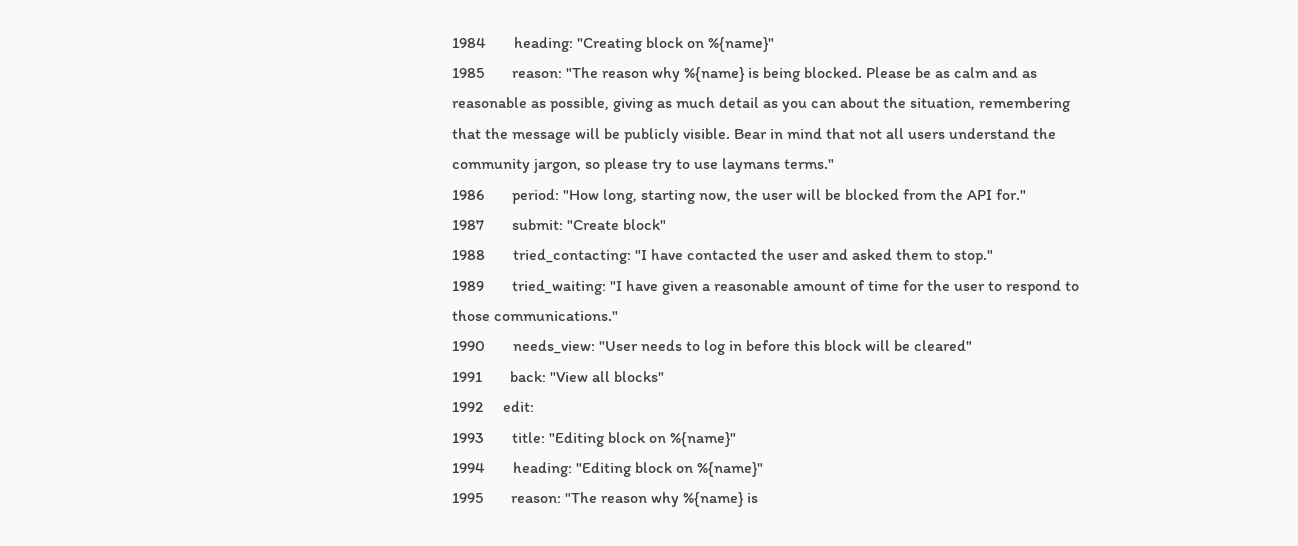1984       heading: "Creating block on %{name}"
1985       reason: "The reason why %{name} is being blocked. Please be as calm and as reasonable as possible, giving as much detail as you can about the situation, remembering that the message will be publicly visible. Bear in mind that not all users understand the community jargon, so please try to use laymans terms."
1986       period: "How long, starting now, the user will be blocked from the API for."
1987       submit: "Create block"
1988       tried_contacting: "I have contacted the user and asked them to stop."
1989       tried_waiting: "I have given a reasonable amount of time for the user to respond to those communications."
1990       needs_view: "User needs to log in before this block will be cleared"
1991       back: "View all blocks"
1992     edit:
1993       title: "Editing block on %{name}"
1994       heading: "Editing block on %{name}"
1995       reason: "The reason why %{name} is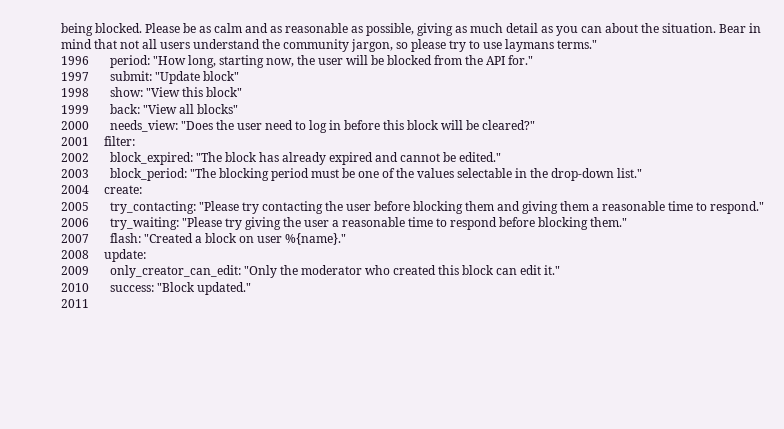being blocked. Please be as calm and as reasonable as possible, giving as much detail as you can about the situation. Bear in mind that not all users understand the community jargon, so please try to use laymans terms."
1996       period: "How long, starting now, the user will be blocked from the API for."
1997       submit: "Update block"
1998       show: "View this block"
1999       back: "View all blocks"
2000       needs_view: "Does the user need to log in before this block will be cleared?"
2001     filter:
2002       block_expired: "The block has already expired and cannot be edited."
2003       block_period: "The blocking period must be one of the values selectable in the drop-down list."
2004     create:
2005       try_contacting: "Please try contacting the user before blocking them and giving them a reasonable time to respond."
2006       try_waiting: "Please try giving the user a reasonable time to respond before blocking them."
2007       flash: "Created a block on user %{name}."
2008     update:
2009       only_creator_can_edit: "Only the moderator who created this block can edit it."
2010       success: "Block updated."
2011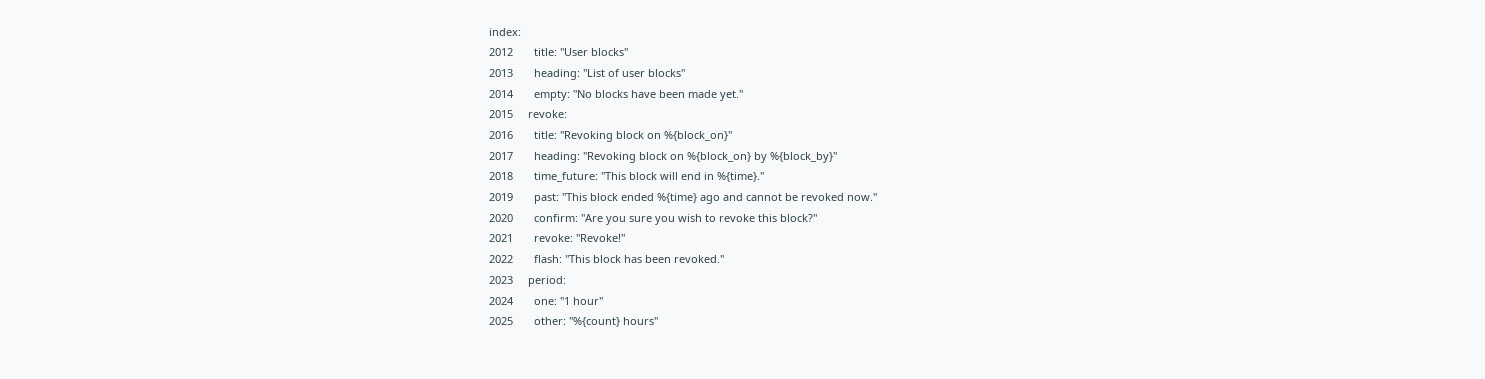index:
2012       title: "User blocks"
2013       heading: "List of user blocks"
2014       empty: "No blocks have been made yet."
2015     revoke:
2016       title: "Revoking block on %{block_on}"
2017       heading: "Revoking block on %{block_on} by %{block_by}"
2018       time_future: "This block will end in %{time}."
2019       past: "This block ended %{time} ago and cannot be revoked now."
2020       confirm: "Are you sure you wish to revoke this block?"
2021       revoke: "Revoke!"
2022       flash: "This block has been revoked."
2023     period:
2024       one: "1 hour"
2025       other: "%{count} hours"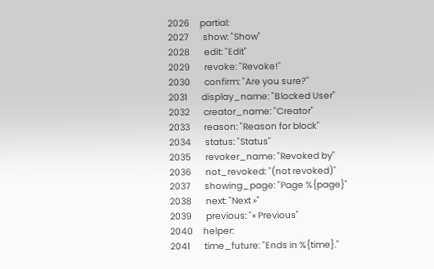2026     partial:
2027       show: "Show"
2028       edit: "Edit"
2029       revoke: "Revoke!"
2030       confirm: "Are you sure?"
2031       display_name: "Blocked User"
2032       creator_name: "Creator"
2033       reason: "Reason for block"
2034       status: "Status"
2035       revoker_name: "Revoked by"
2036       not_revoked: "(not revoked)"
2037       showing_page: "Page %{page}"
2038       next: "Next »"
2039       previous: "« Previous"
2040     helper:
2041       time_future: "Ends in %{time}."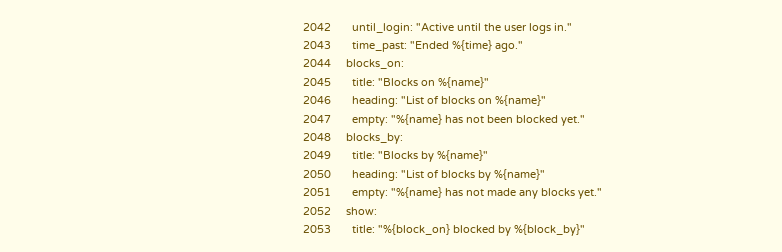2042       until_login: "Active until the user logs in."
2043       time_past: "Ended %{time} ago."
2044     blocks_on:
2045       title: "Blocks on %{name}"
2046       heading: "List of blocks on %{name}"
2047       empty: "%{name} has not been blocked yet."
2048     blocks_by:
2049       title: "Blocks by %{name}"
2050       heading: "List of blocks by %{name}"
2051       empty: "%{name} has not made any blocks yet."
2052     show:
2053       title: "%{block_on} blocked by %{block_by}"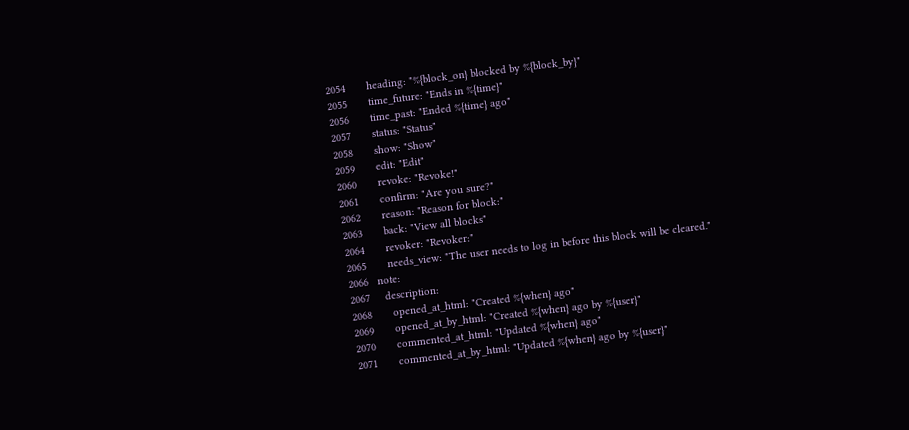2054       heading: "%{block_on} blocked by %{block_by}"
2055       time_future: "Ends in %{time}"
2056       time_past: "Ended %{time} ago"
2057       status: "Status"
2058       show: "Show"
2059       edit: "Edit"
2060       revoke: "Revoke!"
2061       confirm: "Are you sure?"
2062       reason: "Reason for block:"
2063       back: "View all blocks"
2064       revoker: "Revoker:"
2065       needs_view: "The user needs to log in before this block will be cleared."
2066   note:
2067     description:
2068       opened_at_html: "Created %{when} ago"
2069       opened_at_by_html: "Created %{when} ago by %{user}"
2070       commented_at_html: "Updated %{when} ago"
2071       commented_at_by_html: "Updated %{when} ago by %{user}"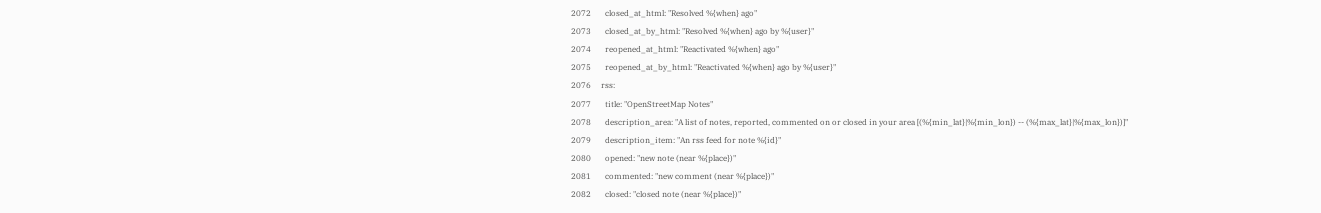2072       closed_at_html: "Resolved %{when} ago"
2073       closed_at_by_html: "Resolved %{when} ago by %{user}"
2074       reopened_at_html: "Reactivated %{when} ago"
2075       reopened_at_by_html: "Reactivated %{when} ago by %{user}"
2076     rss:
2077       title: "OpenStreetMap Notes"
2078       description_area: "A list of notes, reported, commented on or closed in your area [(%{min_lat}|%{min_lon}) -- (%{max_lat}|%{max_lon})]"
2079       description_item: "An rss feed for note %{id}"
2080       opened: "new note (near %{place})"
2081       commented: "new comment (near %{place})"
2082       closed: "closed note (near %{place})"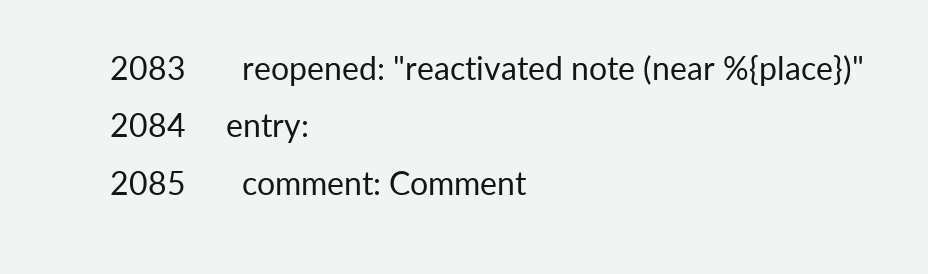2083       reopened: "reactivated note (near %{place})"
2084     entry:
2085       comment: Comment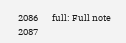2086       full: Full note
2087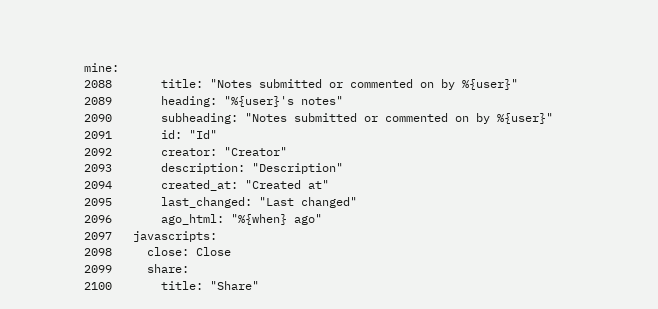mine:
2088       title: "Notes submitted or commented on by %{user}"
2089       heading: "%{user}'s notes"
2090       subheading: "Notes submitted or commented on by %{user}"
2091       id: "Id"
2092       creator: "Creator"
2093       description: "Description"
2094       created_at: "Created at"
2095       last_changed: "Last changed"
2096       ago_html: "%{when} ago"
2097   javascripts:
2098     close: Close
2099     share:
2100       title: "Share"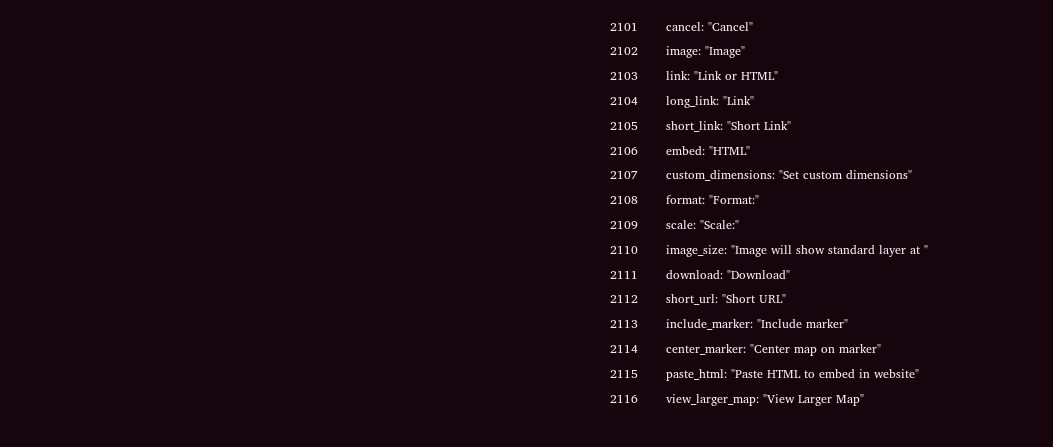2101       cancel: "Cancel"
2102       image: "Image"
2103       link: "Link or HTML"
2104       long_link: "Link"
2105       short_link: "Short Link"
2106       embed: "HTML"
2107       custom_dimensions: "Set custom dimensions"
2108       format: "Format:"
2109       scale: "Scale:"
2110       image_size: "Image will show standard layer at "
2111       download: "Download"
2112       short_url: "Short URL"
2113       include_marker: "Include marker"
2114       center_marker: "Center map on marker"
2115       paste_html: "Paste HTML to embed in website"
2116       view_larger_map: "View Larger Map"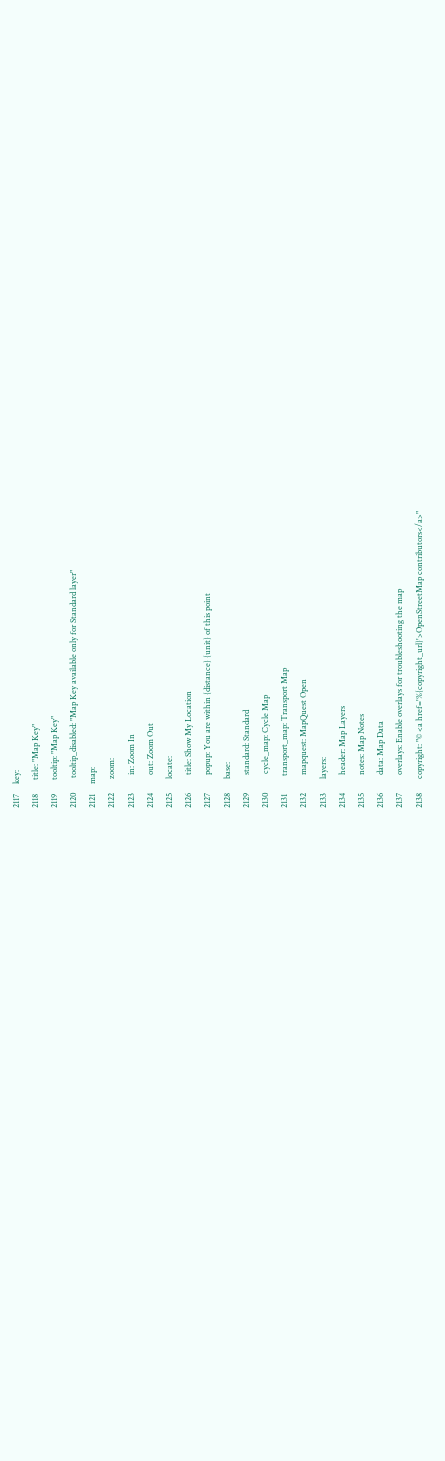2117     key:
2118       title: "Map Key"
2119       tooltip: "Map Key"
2120       tooltip_disabled: "Map Key available only for Standard layer"
2121     map:
2122       zoom:
2123         in: Zoom In
2124         out: Zoom Out
2125       locate:
2126         title: Show My Location
2127         popup: You are within {distance} {unit} of this point
2128       base:
2129         standard: Standard
2130         cycle_map: Cycle Map
2131         transport_map: Transport Map
2132         mapquest: MapQuest Open
2133       layers:
2134         header: Map Layers
2135         notes: Map Notes
2136         data: Map Data
2137         overlays: Enable overlays for troubleshooting the map
2138       copyright: "© <a href='%{copyright_url}'>OpenStreetMap contributors</a>"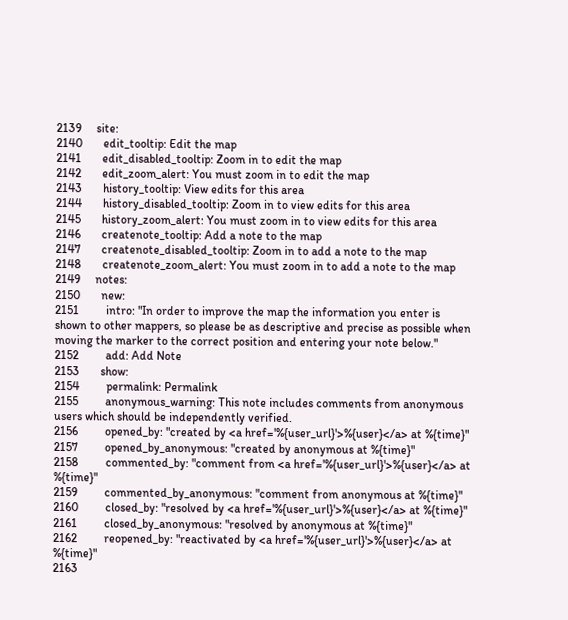2139     site:
2140       edit_tooltip: Edit the map
2141       edit_disabled_tooltip: Zoom in to edit the map
2142       edit_zoom_alert: You must zoom in to edit the map
2143       history_tooltip: View edits for this area
2144       history_disabled_tooltip: Zoom in to view edits for this area
2145       history_zoom_alert: You must zoom in to view edits for this area
2146       createnote_tooltip: Add a note to the map
2147       createnote_disabled_tooltip: Zoom in to add a note to the map
2148       createnote_zoom_alert: You must zoom in to add a note to the map
2149     notes:
2150       new:
2151         intro: "In order to improve the map the information you enter is shown to other mappers, so please be as descriptive and precise as possible when moving the marker to the correct position and entering your note below."
2152         add: Add Note
2153       show:
2154         permalink: Permalink
2155         anonymous_warning: This note includes comments from anonymous users which should be independently verified.
2156         opened_by: "created by <a href='%{user_url}'>%{user}</a> at %{time}"
2157         opened_by_anonymous: "created by anonymous at %{time}"
2158         commented_by: "comment from <a href='%{user_url}'>%{user}</a> at %{time}"
2159         commented_by_anonymous: "comment from anonymous at %{time}"
2160         closed_by: "resolved by <a href='%{user_url}'>%{user}</a> at %{time}"
2161         closed_by_anonymous: "resolved by anonymous at %{time}"
2162         reopened_by: "reactivated by <a href='%{user_url}'>%{user}</a> at %{time}"
2163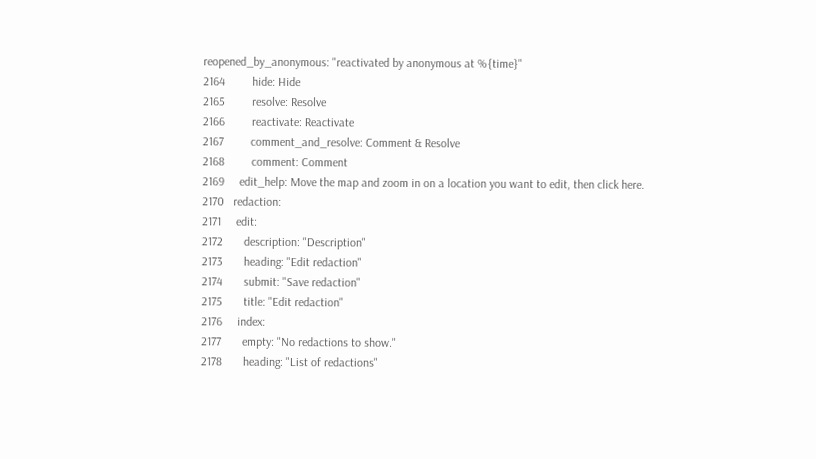reopened_by_anonymous: "reactivated by anonymous at %{time}"
2164         hide: Hide
2165         resolve: Resolve
2166         reactivate: Reactivate
2167         comment_and_resolve: Comment & Resolve
2168         comment: Comment
2169     edit_help: Move the map and zoom in on a location you want to edit, then click here.
2170   redaction:
2171     edit:
2172       description: "Description"
2173       heading: "Edit redaction"
2174       submit: "Save redaction"
2175       title: "Edit redaction"
2176     index:
2177       empty: "No redactions to show."
2178       heading: "List of redactions"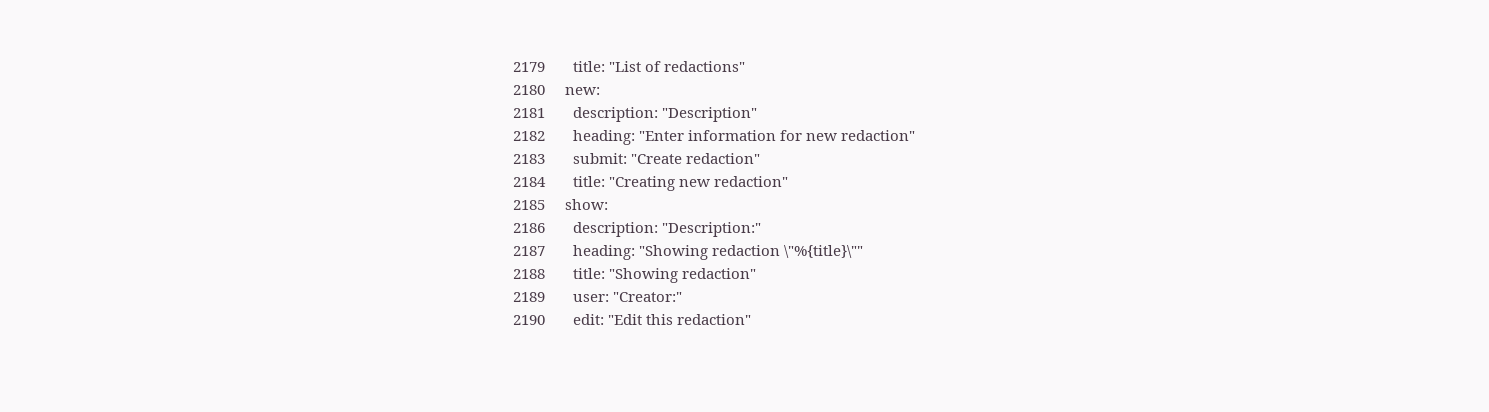2179       title: "List of redactions"
2180     new:
2181       description: "Description"
2182       heading: "Enter information for new redaction"
2183       submit: "Create redaction"
2184       title: "Creating new redaction"
2185     show:
2186       description: "Description:"
2187       heading: "Showing redaction \"%{title}\""
2188       title: "Showing redaction"
2189       user: "Creator:"
2190       edit: "Edit this redaction"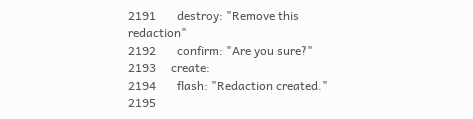2191       destroy: "Remove this redaction"
2192       confirm: "Are you sure?"
2193     create:
2194       flash: "Redaction created."
2195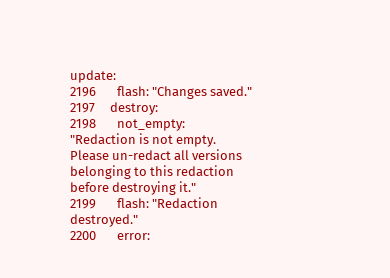update:
2196       flash: "Changes saved."
2197     destroy:
2198       not_empty: "Redaction is not empty. Please un-redact all versions belonging to this redaction before destroying it."
2199       flash: "Redaction destroyed."
2200       error: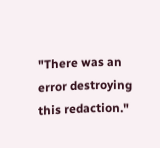"There was an error destroying this redaction."